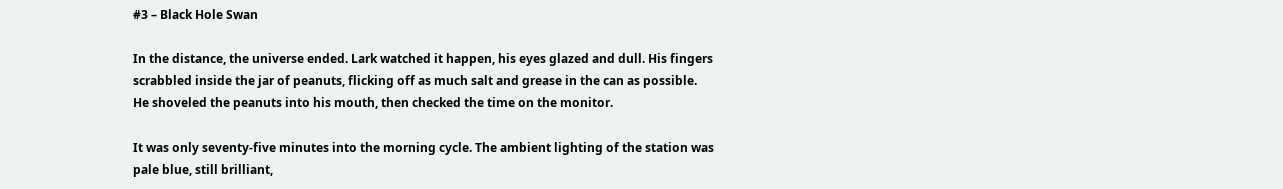#3 – Black Hole Swan

In the distance, the universe ended. Lark watched it happen, his eyes glazed and dull. His fingers scrabbled inside the jar of peanuts, flicking off as much salt and grease in the can as possible. He shoveled the peanuts into his mouth, then checked the time on the monitor.

It was only seventy-five minutes into the morning cycle. The ambient lighting of the station was pale blue, still brilliant,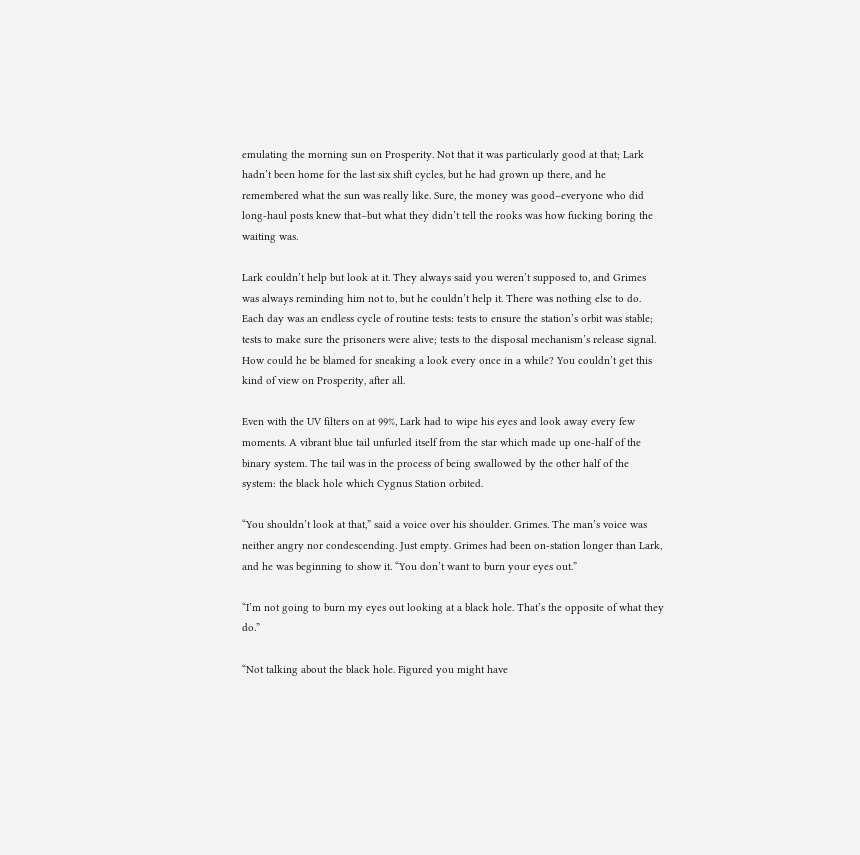emulating the morning sun on Prosperity. Not that it was particularly good at that; Lark hadn’t been home for the last six shift cycles, but he had grown up there, and he remembered what the sun was really like. Sure, the money was good–everyone who did long-haul posts knew that–but what they didn’t tell the rooks was how fucking boring the waiting was.

Lark couldn’t help but look at it. They always said you weren’t supposed to, and Grimes was always reminding him not to, but he couldn’t help it. There was nothing else to do. Each day was an endless cycle of routine tests: tests to ensure the station’s orbit was stable; tests to make sure the prisoners were alive; tests to the disposal mechanism’s release signal. How could he be blamed for sneaking a look every once in a while? You couldn’t get this kind of view on Prosperity, after all.

Even with the UV filters on at 99%, Lark had to wipe his eyes and look away every few moments. A vibrant blue tail unfurled itself from the star which made up one-half of the binary system. The tail was in the process of being swallowed by the other half of the system: the black hole which Cygnus Station orbited.

“You shouldn’t look at that,” said a voice over his shoulder. Grimes. The man’s voice was neither angry nor condescending. Just empty. Grimes had been on-station longer than Lark, and he was beginning to show it. “You don’t want to burn your eyes out.”

“I’m not going to burn my eyes out looking at a black hole. That’s the opposite of what they do.”

“Not talking about the black hole. Figured you might have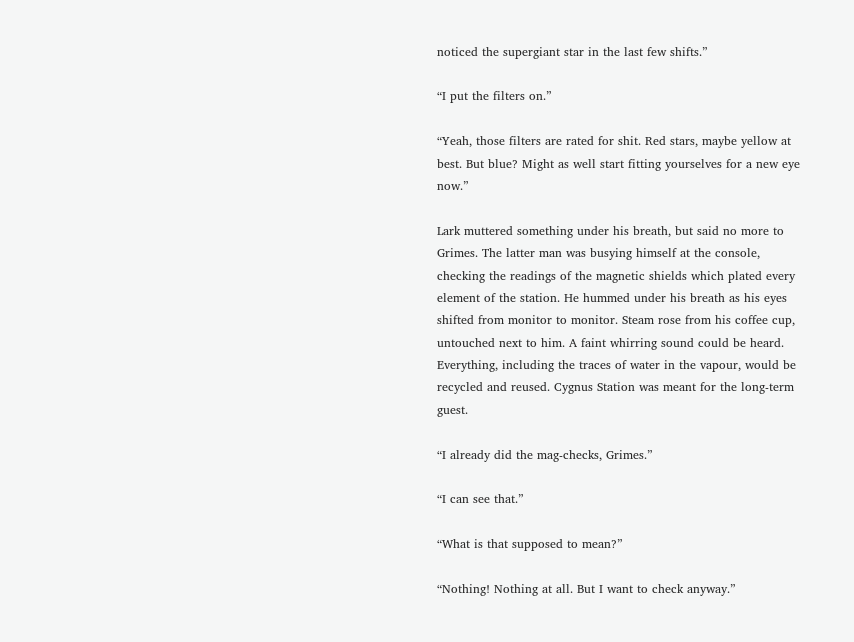noticed the supergiant star in the last few shifts.”

“I put the filters on.”

“Yeah, those filters are rated for shit. Red stars, maybe yellow at best. But blue? Might as well start fitting yourselves for a new eye now.”

Lark muttered something under his breath, but said no more to Grimes. The latter man was busying himself at the console, checking the readings of the magnetic shields which plated every element of the station. He hummed under his breath as his eyes shifted from monitor to monitor. Steam rose from his coffee cup, untouched next to him. A faint whirring sound could be heard. Everything, including the traces of water in the vapour, would be recycled and reused. Cygnus Station was meant for the long-term guest.

“I already did the mag-checks, Grimes.”

“I can see that.”

“What is that supposed to mean?”

“Nothing! Nothing at all. But I want to check anyway.”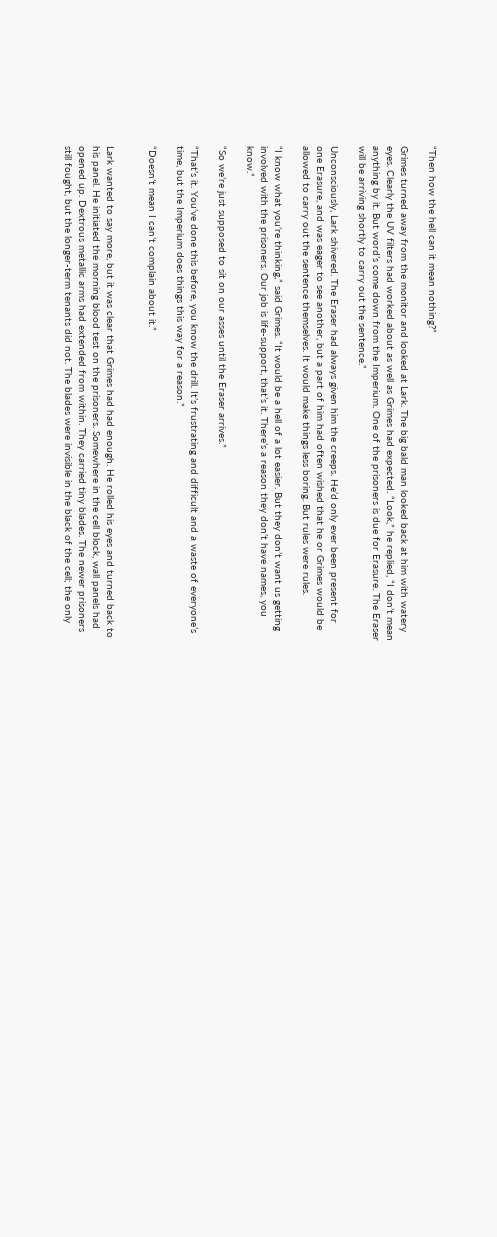“Then how the hell can it mean nothing?”

Grimes turned away from the monitor and looked at Lark. The big bald man looked back at him with watery eyes. Clearly the UV filters had worked about as well as Grimes had expected. “Look,” he replied, “I don’t mean anything by it. But word’s come down from the Imperium. One of the prisoners is due for Erasure. The Eraser will be arriving shortly to carry out the sentence.”

Unconsciously, Lark shivered. The Eraser had always given him the creeps. He’d only ever been present for one Erasure, and was eager to see another, but a part of him had often wished that he or Grimes would be allowed to carry out the sentence themselves. It would make things less boring. But rules were rules.

“I know what you’re thinking,” said Grimes. “It would be a hell of a lot easier. But they don’t want us getting involved with the prisoners. Our job is life-support, that’s it. There’s a reason they don’t have names, you know.”

“So we’re just supposed to sit on our asses until the Eraser arrives.”

“That’s it. You’ve done this before, you know the drill. It’s frustrating and difficult and a waste of everyone’s time, but the Imperium does things this way for a reason.”

“Doesn’t mean I can’t complain about it.”


Lark wanted to say more, but it was clear that Grimes had had enough. He rolled his eyes and turned back to his panel. He initiated the morning blood test on the prisoners. Somewhere in the cell block, wall panels had opened up. Dextrous metallic arms had extended from within. They carried tiny blades. The newer prisoners still fought, but the longer-term tenants did not. The blades were invisible in the black of the cell; the only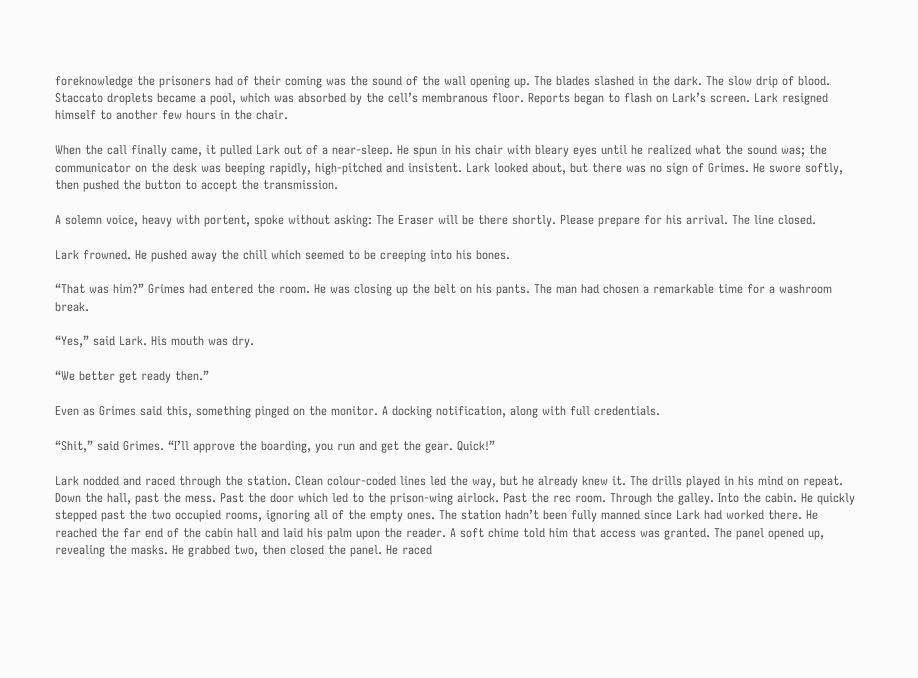foreknowledge the prisoners had of their coming was the sound of the wall opening up. The blades slashed in the dark. The slow drip of blood. Staccato droplets became a pool, which was absorbed by the cell’s membranous floor. Reports began to flash on Lark’s screen. Lark resigned himself to another few hours in the chair.

When the call finally came, it pulled Lark out of a near-sleep. He spun in his chair with bleary eyes until he realized what the sound was; the communicator on the desk was beeping rapidly, high-pitched and insistent. Lark looked about, but there was no sign of Grimes. He swore softly, then pushed the button to accept the transmission.

A solemn voice, heavy with portent, spoke without asking: The Eraser will be there shortly. Please prepare for his arrival. The line closed.

Lark frowned. He pushed away the chill which seemed to be creeping into his bones.

“That was him?” Grimes had entered the room. He was closing up the belt on his pants. The man had chosen a remarkable time for a washroom break.

“Yes,” said Lark. His mouth was dry.

“We better get ready then.”

Even as Grimes said this, something pinged on the monitor. A docking notification, along with full credentials.

“Shit,” said Grimes. “I’ll approve the boarding, you run and get the gear. Quick!”

Lark nodded and raced through the station. Clean colour-coded lines led the way, but he already knew it. The drills played in his mind on repeat. Down the hall, past the mess. Past the door which led to the prison-wing airlock. Past the rec room. Through the galley. Into the cabin. He quickly stepped past the two occupied rooms, ignoring all of the empty ones. The station hadn’t been fully manned since Lark had worked there. He reached the far end of the cabin hall and laid his palm upon the reader. A soft chime told him that access was granted. The panel opened up, revealing the masks. He grabbed two, then closed the panel. He raced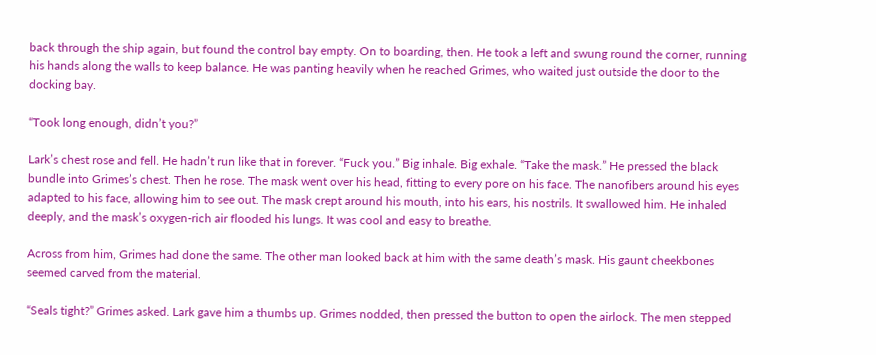back through the ship again, but found the control bay empty. On to boarding, then. He took a left and swung round the corner, running his hands along the walls to keep balance. He was panting heavily when he reached Grimes, who waited just outside the door to the docking bay.

“Took long enough, didn’t you?”

Lark’s chest rose and fell. He hadn’t run like that in forever. “Fuck you.” Big inhale. Big exhale. “Take the mask.” He pressed the black bundle into Grimes’s chest. Then he rose. The mask went over his head, fitting to every pore on his face. The nanofibers around his eyes adapted to his face, allowing him to see out. The mask crept around his mouth, into his ears, his nostrils. It swallowed him. He inhaled deeply, and the mask’s oxygen-rich air flooded his lungs. It was cool and easy to breathe.

Across from him, Grimes had done the same. The other man looked back at him with the same death’s mask. His gaunt cheekbones seemed carved from the material.

“Seals tight?” Grimes asked. Lark gave him a thumbs up. Grimes nodded, then pressed the button to open the airlock. The men stepped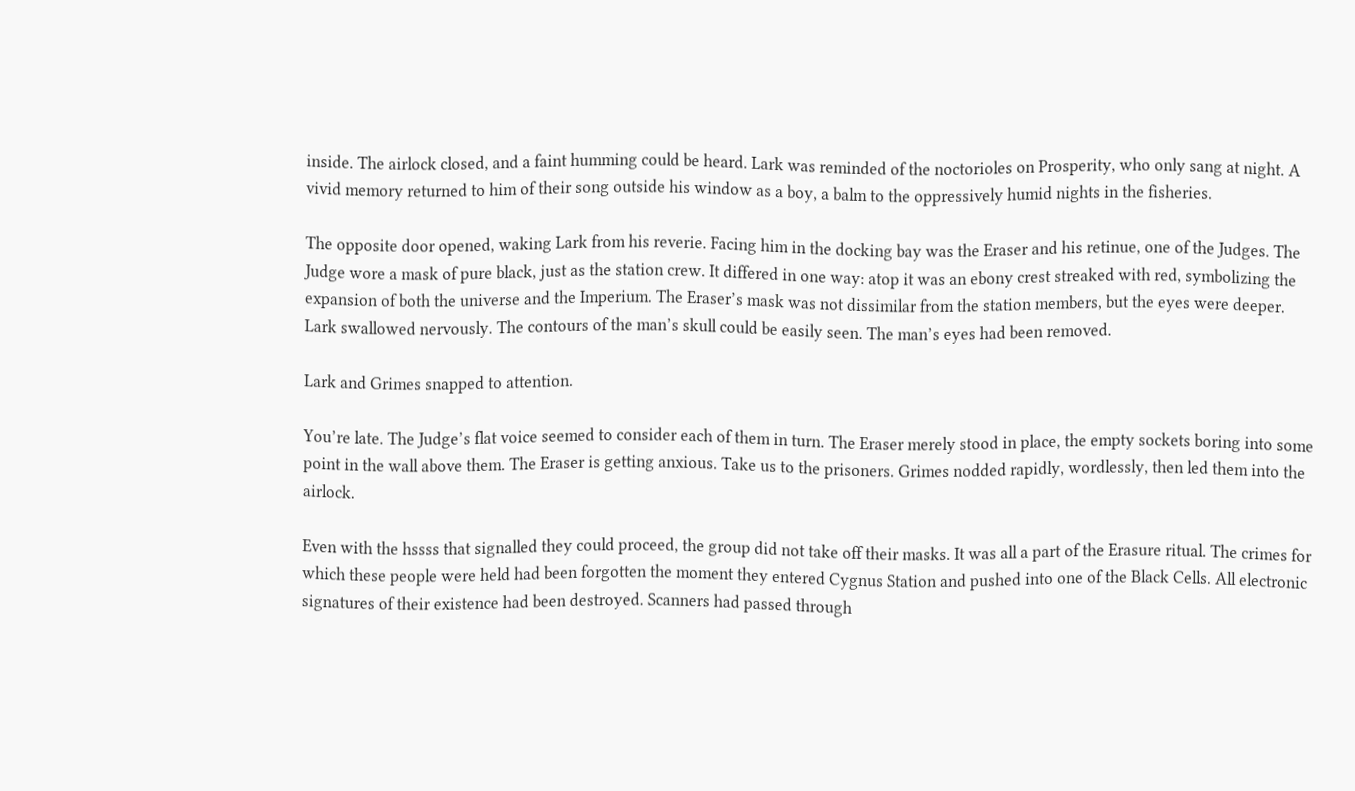inside. The airlock closed, and a faint humming could be heard. Lark was reminded of the noctorioles on Prosperity, who only sang at night. A vivid memory returned to him of their song outside his window as a boy, a balm to the oppressively humid nights in the fisheries.

The opposite door opened, waking Lark from his reverie. Facing him in the docking bay was the Eraser and his retinue, one of the Judges. The Judge wore a mask of pure black, just as the station crew. It differed in one way: atop it was an ebony crest streaked with red, symbolizing the expansion of both the universe and the Imperium. The Eraser’s mask was not dissimilar from the station members, but the eyes were deeper. Lark swallowed nervously. The contours of the man’s skull could be easily seen. The man’s eyes had been removed.

Lark and Grimes snapped to attention.

You’re late. The Judge’s flat voice seemed to consider each of them in turn. The Eraser merely stood in place, the empty sockets boring into some point in the wall above them. The Eraser is getting anxious. Take us to the prisoners. Grimes nodded rapidly, wordlessly, then led them into the airlock.

Even with the hssss that signalled they could proceed, the group did not take off their masks. It was all a part of the Erasure ritual. The crimes for which these people were held had been forgotten the moment they entered Cygnus Station and pushed into one of the Black Cells. All electronic signatures of their existence had been destroyed. Scanners had passed through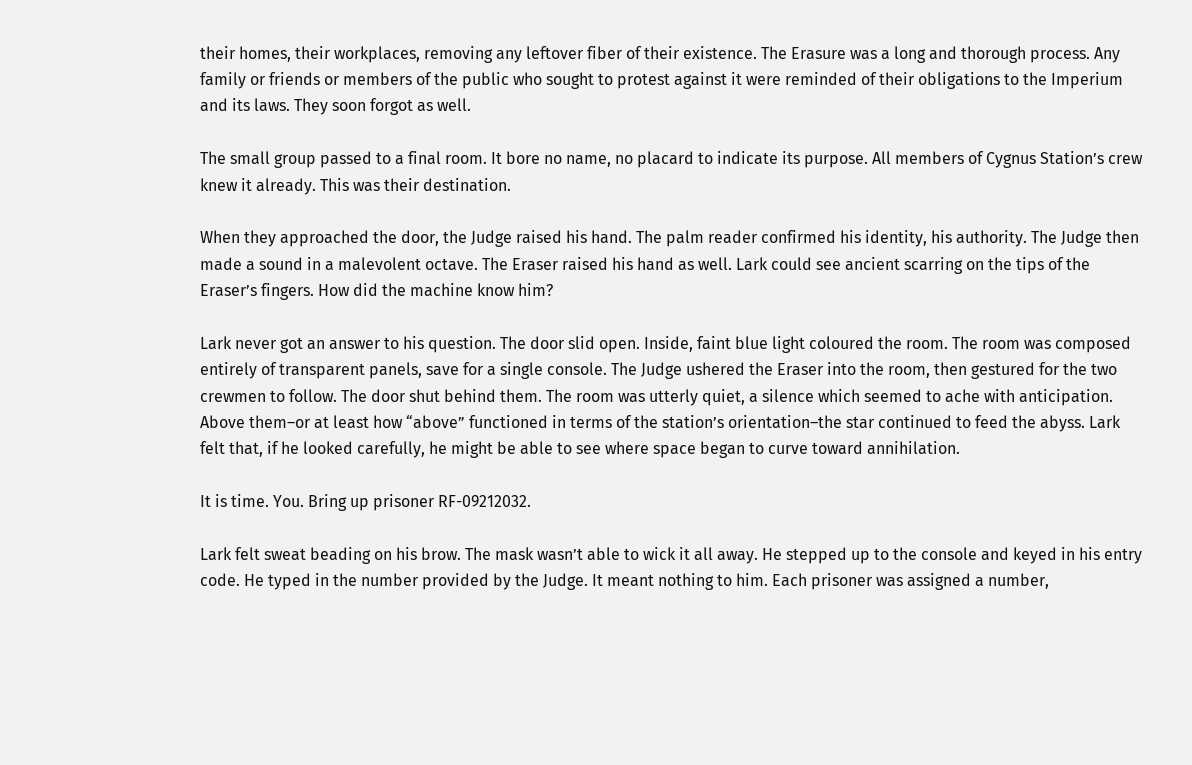their homes, their workplaces, removing any leftover fiber of their existence. The Erasure was a long and thorough process. Any family or friends or members of the public who sought to protest against it were reminded of their obligations to the Imperium and its laws. They soon forgot as well.

The small group passed to a final room. It bore no name, no placard to indicate its purpose. All members of Cygnus Station’s crew knew it already. This was their destination.

When they approached the door, the Judge raised his hand. The palm reader confirmed his identity, his authority. The Judge then made a sound in a malevolent octave. The Eraser raised his hand as well. Lark could see ancient scarring on the tips of the Eraser’s fingers. How did the machine know him?

Lark never got an answer to his question. The door slid open. Inside, faint blue light coloured the room. The room was composed entirely of transparent panels, save for a single console. The Judge ushered the Eraser into the room, then gestured for the two crewmen to follow. The door shut behind them. The room was utterly quiet, a silence which seemed to ache with anticipation. Above them–or at least how “above” functioned in terms of the station’s orientation–the star continued to feed the abyss. Lark felt that, if he looked carefully, he might be able to see where space began to curve toward annihilation.

It is time. You. Bring up prisoner RF-09212032.

Lark felt sweat beading on his brow. The mask wasn’t able to wick it all away. He stepped up to the console and keyed in his entry code. He typed in the number provided by the Judge. It meant nothing to him. Each prisoner was assigned a number,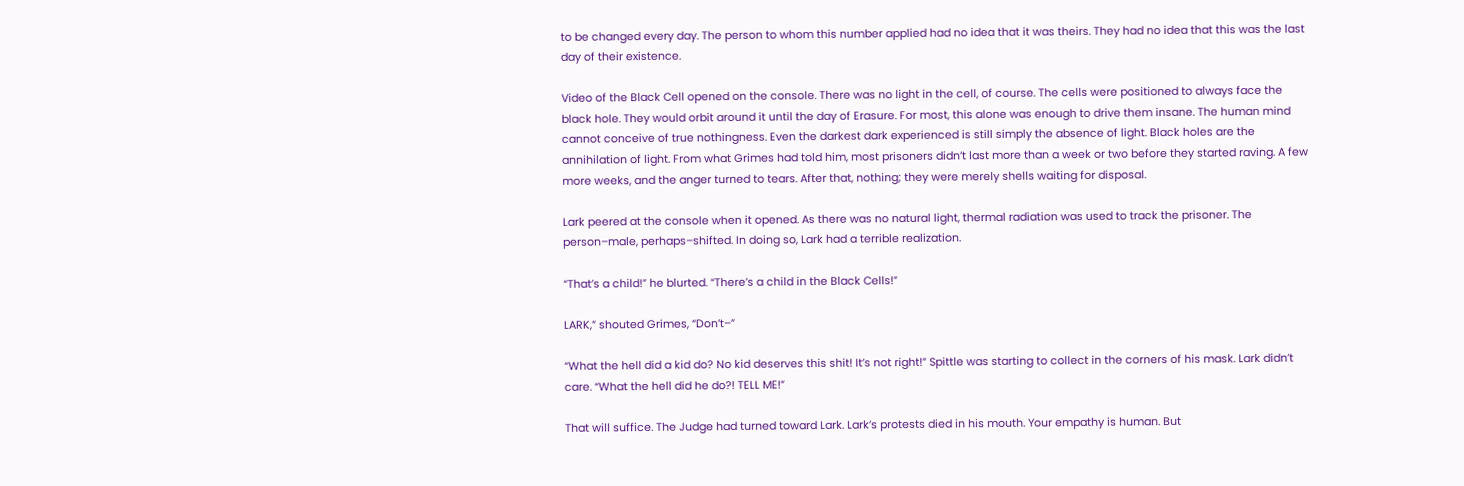to be changed every day. The person to whom this number applied had no idea that it was theirs. They had no idea that this was the last day of their existence.

Video of the Black Cell opened on the console. There was no light in the cell, of course. The cells were positioned to always face the black hole. They would orbit around it until the day of Erasure. For most, this alone was enough to drive them insane. The human mind cannot conceive of true nothingness. Even the darkest dark experienced is still simply the absence of light. Black holes are the annihilation of light. From what Grimes had told him, most prisoners didn’t last more than a week or two before they started raving. A few more weeks, and the anger turned to tears. After that, nothing; they were merely shells waiting for disposal.

Lark peered at the console when it opened. As there was no natural light, thermal radiation was used to track the prisoner. The person–male, perhaps–shifted. In doing so, Lark had a terrible realization.

“That’s a child!” he blurted. “There’s a child in the Black Cells!”

LARK,” shouted Grimes, “Don’t–”

“What the hell did a kid do? No kid deserves this shit! It’s not right!” Spittle was starting to collect in the corners of his mask. Lark didn’t care. “What the hell did he do?! TELL ME!”

That will suffice. The Judge had turned toward Lark. Lark’s protests died in his mouth. Your empathy is human. But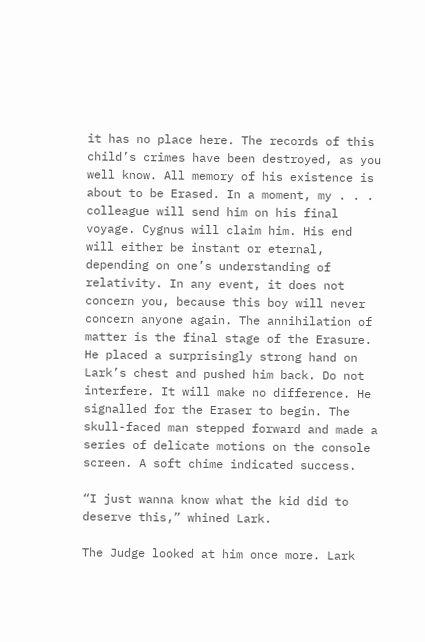it has no place here. The records of this child’s crimes have been destroyed, as you well know. All memory of his existence is about to be Erased. In a moment, my . . . colleague will send him on his final voyage. Cygnus will claim him. His end will either be instant or eternal, depending on one’s understanding of relativity. In any event, it does not concern you, because this boy will never concern anyone again. The annihilation of matter is the final stage of the Erasure. He placed a surprisingly strong hand on Lark’s chest and pushed him back. Do not interfere. It will make no difference. He signalled for the Eraser to begin. The skull-faced man stepped forward and made a series of delicate motions on the console screen. A soft chime indicated success.

“I just wanna know what the kid did to deserve this,” whined Lark.

The Judge looked at him once more. Lark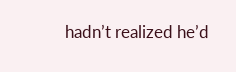hadn’t realized he’d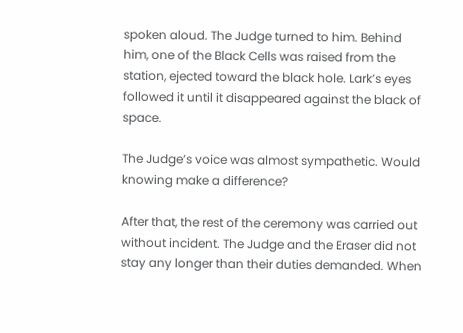spoken aloud. The Judge turned to him. Behind him, one of the Black Cells was raised from the station, ejected toward the black hole. Lark’s eyes followed it until it disappeared against the black of space.

The Judge’s voice was almost sympathetic. Would knowing make a difference?

After that, the rest of the ceremony was carried out without incident. The Judge and the Eraser did not stay any longer than their duties demanded. When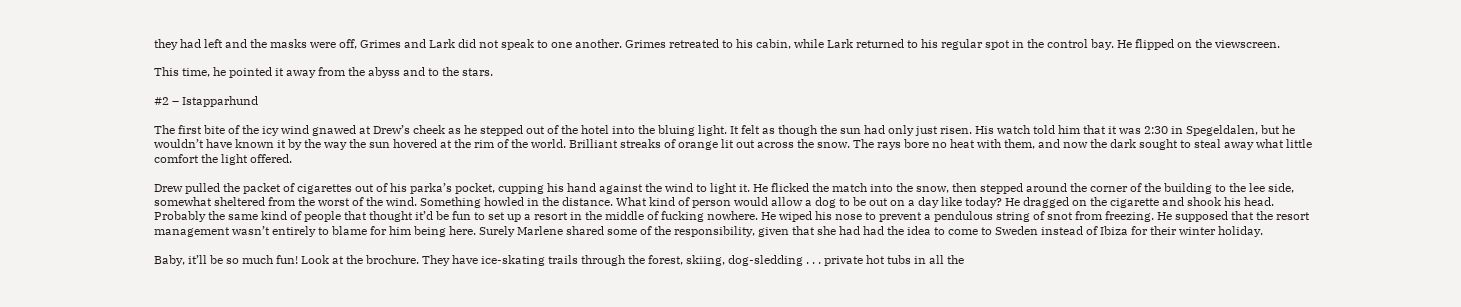they had left and the masks were off, Grimes and Lark did not speak to one another. Grimes retreated to his cabin, while Lark returned to his regular spot in the control bay. He flipped on the viewscreen.

This time, he pointed it away from the abyss and to the stars.

#2 – Istapparhund

The first bite of the icy wind gnawed at Drew’s cheek as he stepped out of the hotel into the bluing light. It felt as though the sun had only just risen. His watch told him that it was 2:30 in Spegeldalen, but he wouldn’t have known it by the way the sun hovered at the rim of the world. Brilliant streaks of orange lit out across the snow. The rays bore no heat with them, and now the dark sought to steal away what little comfort the light offered.

Drew pulled the packet of cigarettes out of his parka’s pocket, cupping his hand against the wind to light it. He flicked the match into the snow, then stepped around the corner of the building to the lee side, somewhat sheltered from the worst of the wind. Something howled in the distance. What kind of person would allow a dog to be out on a day like today? He dragged on the cigarette and shook his head. Probably the same kind of people that thought it’d be fun to set up a resort in the middle of fucking nowhere. He wiped his nose to prevent a pendulous string of snot from freezing. He supposed that the resort management wasn’t entirely to blame for him being here. Surely Marlene shared some of the responsibility, given that she had had the idea to come to Sweden instead of Ibiza for their winter holiday.

Baby, it’ll be so much fun! Look at the brochure. They have ice-skating trails through the forest, skiing, dog-sledding . . . private hot tubs in all the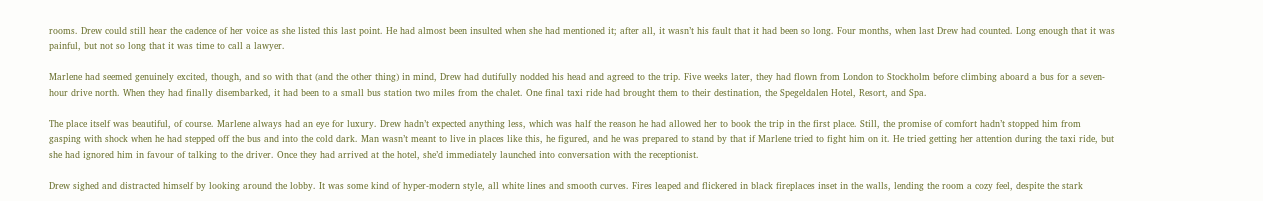rooms. Drew could still hear the cadence of her voice as she listed this last point. He had almost been insulted when she had mentioned it; after all, it wasn’t his fault that it had been so long. Four months, when last Drew had counted. Long enough that it was painful, but not so long that it was time to call a lawyer.

Marlene had seemed genuinely excited, though, and so with that (and the other thing) in mind, Drew had dutifully nodded his head and agreed to the trip. Five weeks later, they had flown from London to Stockholm before climbing aboard a bus for a seven-hour drive north. When they had finally disembarked, it had been to a small bus station two miles from the chalet. One final taxi ride had brought them to their destination, the Spegeldalen Hotel, Resort, and Spa.

The place itself was beautiful, of course. Marlene always had an eye for luxury. Drew hadn’t expected anything less, which was half the reason he had allowed her to book the trip in the first place. Still, the promise of comfort hadn’t stopped him from gasping with shock when he had stepped off the bus and into the cold dark. Man wasn’t meant to live in places like this, he figured, and he was prepared to stand by that if Marlene tried to fight him on it. He tried getting her attention during the taxi ride, but she had ignored him in favour of talking to the driver. Once they had arrived at the hotel, she’d immediately launched into conversation with the receptionist.

Drew sighed and distracted himself by looking around the lobby. It was some kind of hyper-modern style, all white lines and smooth curves. Fires leaped and flickered in black fireplaces inset in the walls, lending the room a cozy feel, despite the stark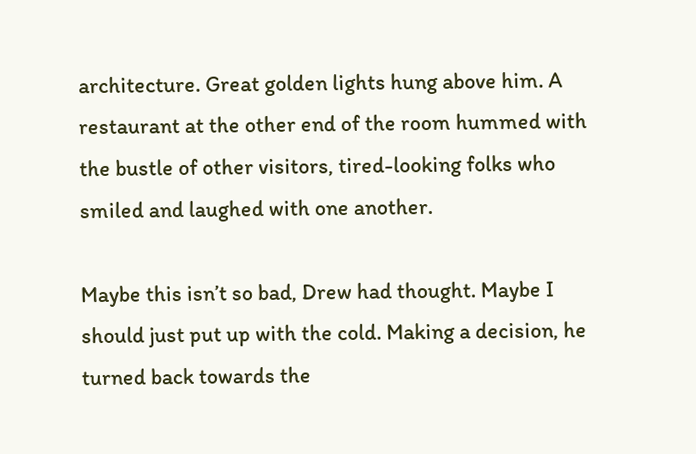architecture. Great golden lights hung above him. A restaurant at the other end of the room hummed with the bustle of other visitors, tired-looking folks who smiled and laughed with one another.

Maybe this isn’t so bad, Drew had thought. Maybe I should just put up with the cold. Making a decision, he turned back towards the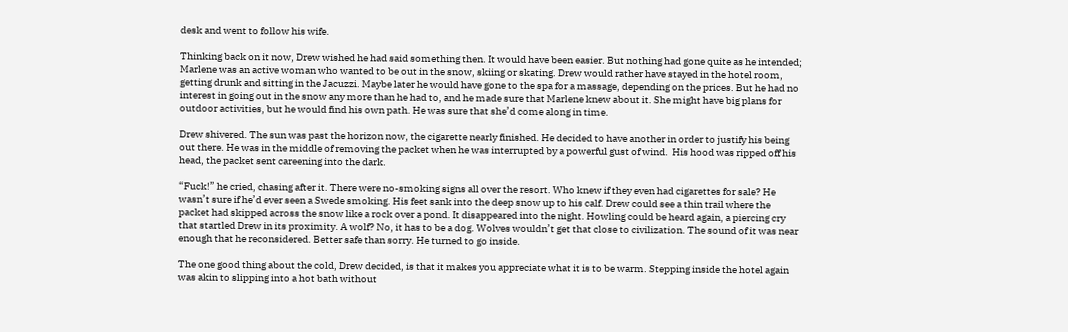desk and went to follow his wife.

Thinking back on it now, Drew wished he had said something then. It would have been easier. But nothing had gone quite as he intended; Marlene was an active woman who wanted to be out in the snow, skiing or skating. Drew would rather have stayed in the hotel room, getting drunk and sitting in the Jacuzzi. Maybe later he would have gone to the spa for a massage, depending on the prices. But he had no interest in going out in the snow any more than he had to, and he made sure that Marlene knew about it. She might have big plans for outdoor activities, but he would find his own path. He was sure that she’d come along in time.

Drew shivered. The sun was past the horizon now, the cigarette nearly finished. He decided to have another in order to justify his being out there. He was in the middle of removing the packet when he was interrupted by a powerful gust of wind.  His hood was ripped off his head, the packet sent careening into the dark.

“Fuck!” he cried, chasing after it. There were no-smoking signs all over the resort. Who knew if they even had cigarettes for sale? He wasn’t sure if he’d ever seen a Swede smoking. His feet sank into the deep snow up to his calf. Drew could see a thin trail where the packet had skipped across the snow like a rock over a pond. It disappeared into the night. Howling could be heard again, a piercing cry that startled Drew in its proximity. A wolf? No, it has to be a dog. Wolves wouldn’t get that close to civilization. The sound of it was near enough that he reconsidered. Better safe than sorry. He turned to go inside.

The one good thing about the cold, Drew decided, is that it makes you appreciate what it is to be warm. Stepping inside the hotel again was akin to slipping into a hot bath without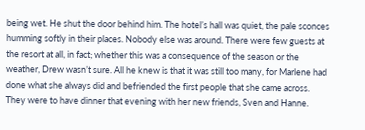being wet. He shut the door behind him. The hotel’s hall was quiet, the pale sconces humming softly in their places. Nobody else was around. There were few guests at the resort at all, in fact; whether this was a consequence of the season or the weather, Drew wasn’t sure. All he knew is that it was still too many, for Marlene had done what she always did and befriended the first people that she came across. They were to have dinner that evening with her new friends, Sven and Hanne.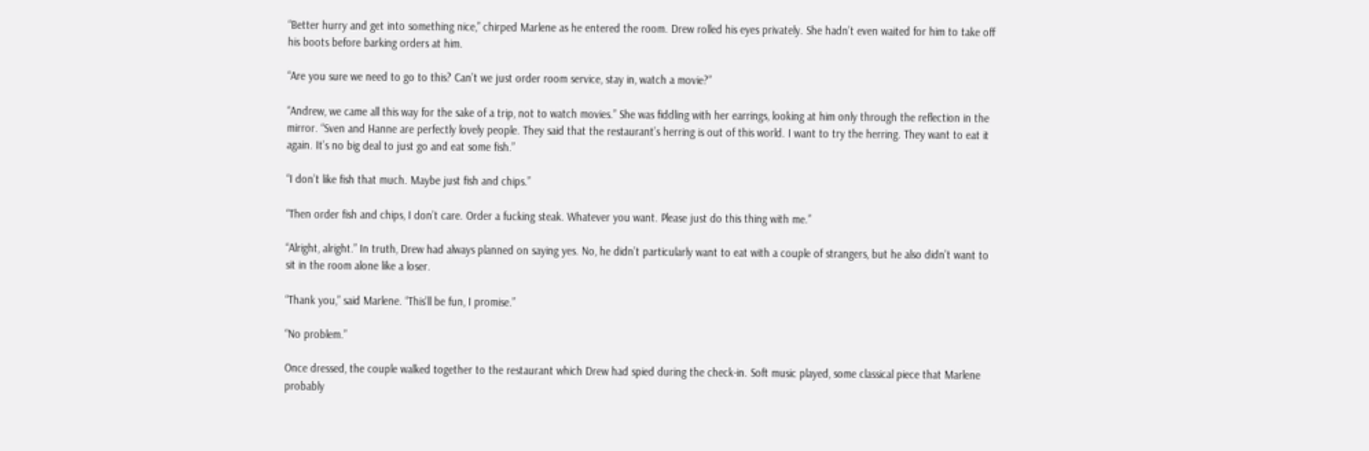“Better hurry and get into something nice,” chirped Marlene as he entered the room. Drew rolled his eyes privately. She hadn’t even waited for him to take off his boots before barking orders at him.

“Are you sure we need to go to this? Can’t we just order room service, stay in, watch a movie?”

“Andrew, we came all this way for the sake of a trip, not to watch movies.” She was fiddling with her earrings, looking at him only through the reflection in the mirror. “Sven and Hanne are perfectly lovely people. They said that the restaurant’s herring is out of this world. I want to try the herring. They want to eat it again. It’s no big deal to just go and eat some fish.”

“I don’t like fish that much. Maybe just fish and chips.”

“Then order fish and chips, I don’t care. Order a fucking steak. Whatever you want. Please just do this thing with me.”

“Alright, alright.” In truth, Drew had always planned on saying yes. No, he didn’t particularly want to eat with a couple of strangers, but he also didn’t want to sit in the room alone like a loser.

“Thank you,” said Marlene. “This’ll be fun, I promise.”

“No problem.”

Once dressed, the couple walked together to the restaurant which Drew had spied during the check-in. Soft music played, some classical piece that Marlene probably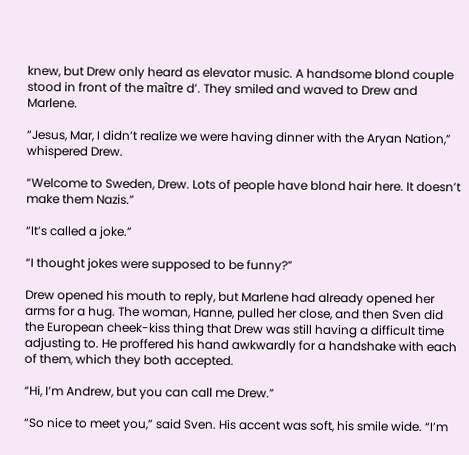knew, but Drew only heard as elevator music. A handsome blond couple stood in front of the maître d’. They smiled and waved to Drew and Marlene.

“Jesus, Mar, I didn’t realize we were having dinner with the Aryan Nation,” whispered Drew.

“Welcome to Sweden, Drew. Lots of people have blond hair here. It doesn’t make them Nazis.”

“It’s called a joke.”

“I thought jokes were supposed to be funny?”

Drew opened his mouth to reply, but Marlene had already opened her arms for a hug. The woman, Hanne, pulled her close, and then Sven did the European cheek-kiss thing that Drew was still having a difficult time adjusting to. He proffered his hand awkwardly for a handshake with each of them, which they both accepted.

“Hi, I’m Andrew, but you can call me Drew.”

“So nice to meet you,” said Sven. His accent was soft, his smile wide. “I’m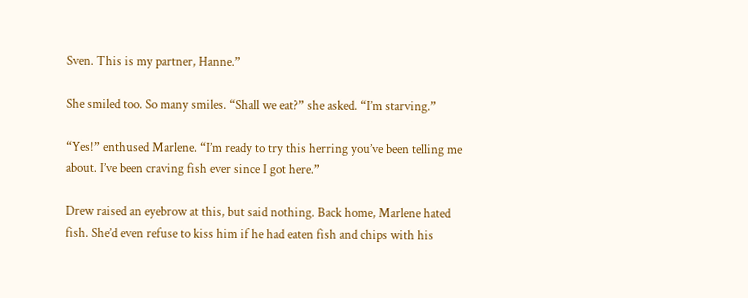Sven. This is my partner, Hanne.”

She smiled too. So many smiles. “Shall we eat?” she asked. “I’m starving.”

“Yes!” enthused Marlene. “I’m ready to try this herring you’ve been telling me about. I’ve been craving fish ever since I got here.”

Drew raised an eyebrow at this, but said nothing. Back home, Marlene hated fish. She’d even refuse to kiss him if he had eaten fish and chips with his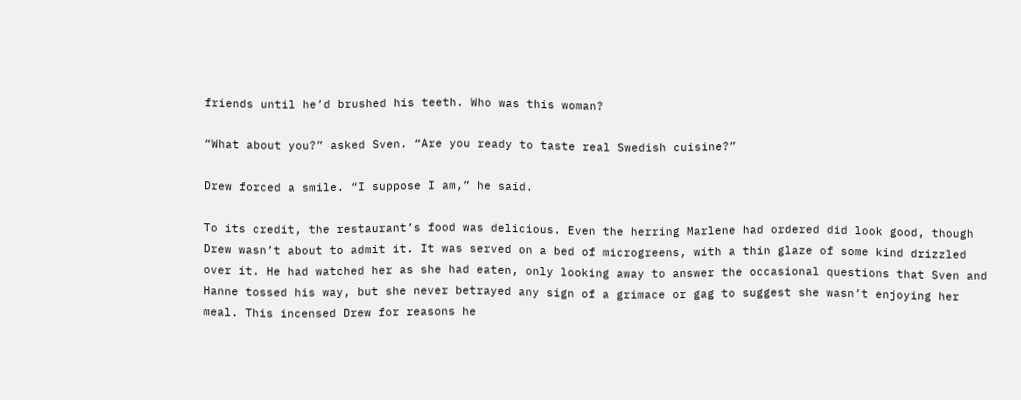friends until he’d brushed his teeth. Who was this woman?

“What about you?” asked Sven. “Are you ready to taste real Swedish cuisine?”

Drew forced a smile. “I suppose I am,” he said.

To its credit, the restaurant’s food was delicious. Even the herring Marlene had ordered did look good, though Drew wasn’t about to admit it. It was served on a bed of microgreens, with a thin glaze of some kind drizzled over it. He had watched her as she had eaten, only looking away to answer the occasional questions that Sven and Hanne tossed his way, but she never betrayed any sign of a grimace or gag to suggest she wasn’t enjoying her meal. This incensed Drew for reasons he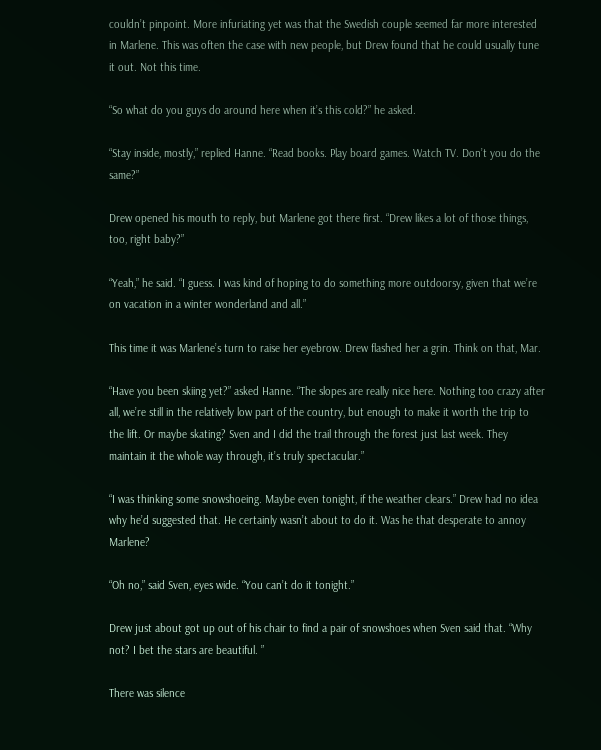couldn’t pinpoint. More infuriating yet was that the Swedish couple seemed far more interested in Marlene. This was often the case with new people, but Drew found that he could usually tune it out. Not this time.

“So what do you guys do around here when it’s this cold?” he asked.

“Stay inside, mostly,” replied Hanne. “Read books. Play board games. Watch TV. Don’t you do the same?”

Drew opened his mouth to reply, but Marlene got there first. “Drew likes a lot of those things, too, right baby?”

“Yeah,” he said. “I guess. I was kind of hoping to do something more outdoorsy, given that we’re on vacation in a winter wonderland and all.”

This time it was Marlene’s turn to raise her eyebrow. Drew flashed her a grin. Think on that, Mar.

“Have you been skiing yet?” asked Hanne. “The slopes are really nice here. Nothing too crazy after all, we’re still in the relatively low part of the country, but enough to make it worth the trip to the lift. Or maybe skating? Sven and I did the trail through the forest just last week. They maintain it the whole way through, it’s truly spectacular.”

“I was thinking some snowshoeing. Maybe even tonight, if the weather clears.” Drew had no idea why he’d suggested that. He certainly wasn’t about to do it. Was he that desperate to annoy Marlene?

“Oh no,” said Sven, eyes wide. “You can’t do it tonight.”

Drew just about got up out of his chair to find a pair of snowshoes when Sven said that. “Why not? I bet the stars are beautiful. ”

There was silence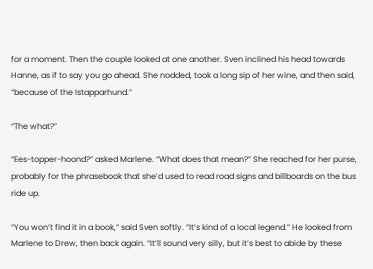for a moment. Then the couple looked at one another. Sven inclined his head towards Hanne, as if to say you go ahead. She nodded, took a long sip of her wine, and then said, “because of the Istapparhund.”

“The what?”

“Ees-topper-hoond?” asked Marlene. “What does that mean?” She reached for her purse, probably for the phrasebook that she’d used to read road signs and billboards on the bus ride up.

“You won’t find it in a book,” said Sven softly. “It’s kind of a local legend.” He looked from Marlene to Drew, then back again. “It’ll sound very silly, but it’s best to abide by these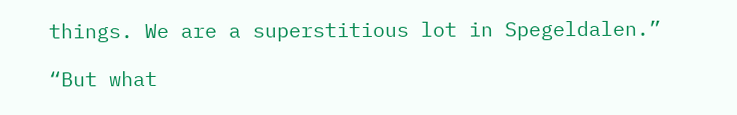things. We are a superstitious lot in Spegeldalen.”

“But what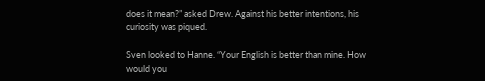does it mean?” asked Drew. Against his better intentions, his curiosity was piqued.

Sven looked to Hanne. “Your English is better than mine. How would you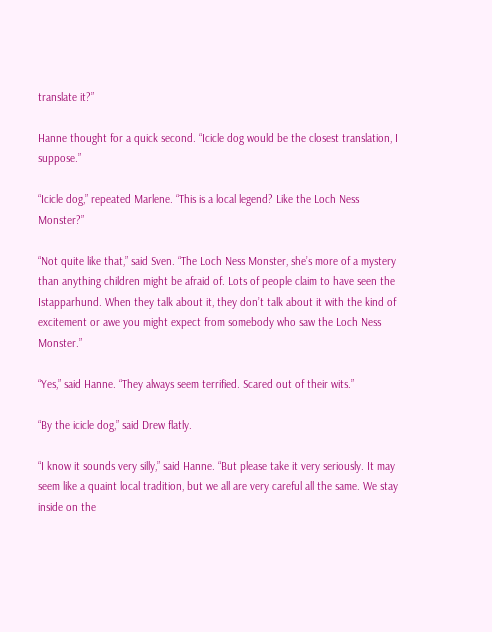translate it?”

Hanne thought for a quick second. “Icicle dog would be the closest translation, I suppose.”

“Icicle dog,” repeated Marlene. “This is a local legend? Like the Loch Ness Monster?”

“Not quite like that,” said Sven. “The Loch Ness Monster, she’s more of a mystery than anything children might be afraid of. Lots of people claim to have seen the Istapparhund. When they talk about it, they don’t talk about it with the kind of excitement or awe you might expect from somebody who saw the Loch Ness Monster.”

“Yes,” said Hanne. “They always seem terrified. Scared out of their wits.”

“By the icicle dog,” said Drew flatly.

“I know it sounds very silly,” said Hanne. “But please take it very seriously. It may seem like a quaint local tradition, but we all are very careful all the same. We stay inside on the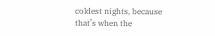coldest nights, because that’s when the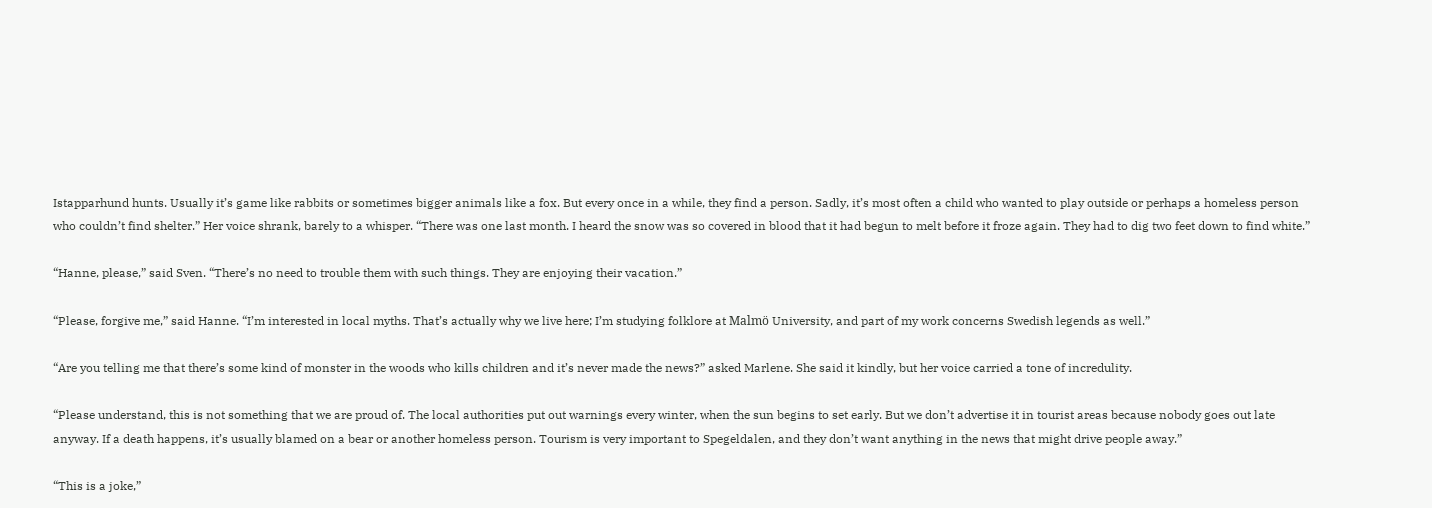Istapparhund hunts. Usually it’s game like rabbits or sometimes bigger animals like a fox. But every once in a while, they find a person. Sadly, it’s most often a child who wanted to play outside or perhaps a homeless person who couldn’t find shelter.” Her voice shrank, barely to a whisper. “There was one last month. I heard the snow was so covered in blood that it had begun to melt before it froze again. They had to dig two feet down to find white.”

“Hanne, please,” said Sven. “There’s no need to trouble them with such things. They are enjoying their vacation.”

“Please, forgive me,” said Hanne. “I’m interested in local myths. That’s actually why we live here; I’m studying folklore at Malmö University, and part of my work concerns Swedish legends as well.”

“Are you telling me that there’s some kind of monster in the woods who kills children and it’s never made the news?” asked Marlene. She said it kindly, but her voice carried a tone of incredulity.

“Please understand, this is not something that we are proud of. The local authorities put out warnings every winter, when the sun begins to set early. But we don’t advertise it in tourist areas because nobody goes out late anyway. If a death happens, it’s usually blamed on a bear or another homeless person. Tourism is very important to Spegeldalen, and they don’t want anything in the news that might drive people away.”

“This is a joke,”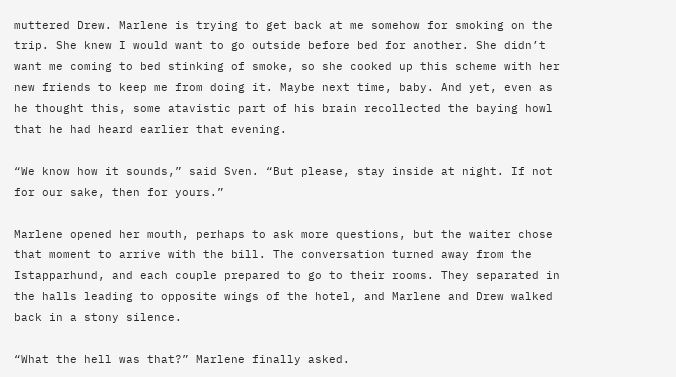muttered Drew. Marlene is trying to get back at me somehow for smoking on the trip. She knew I would want to go outside before bed for another. She didn’t want me coming to bed stinking of smoke, so she cooked up this scheme with her new friends to keep me from doing it. Maybe next time, baby. And yet, even as he thought this, some atavistic part of his brain recollected the baying howl that he had heard earlier that evening.

“We know how it sounds,” said Sven. “But please, stay inside at night. If not for our sake, then for yours.”

Marlene opened her mouth, perhaps to ask more questions, but the waiter chose that moment to arrive with the bill. The conversation turned away from the Istapparhund, and each couple prepared to go to their rooms. They separated in the halls leading to opposite wings of the hotel, and Marlene and Drew walked back in a stony silence.

“What the hell was that?” Marlene finally asked.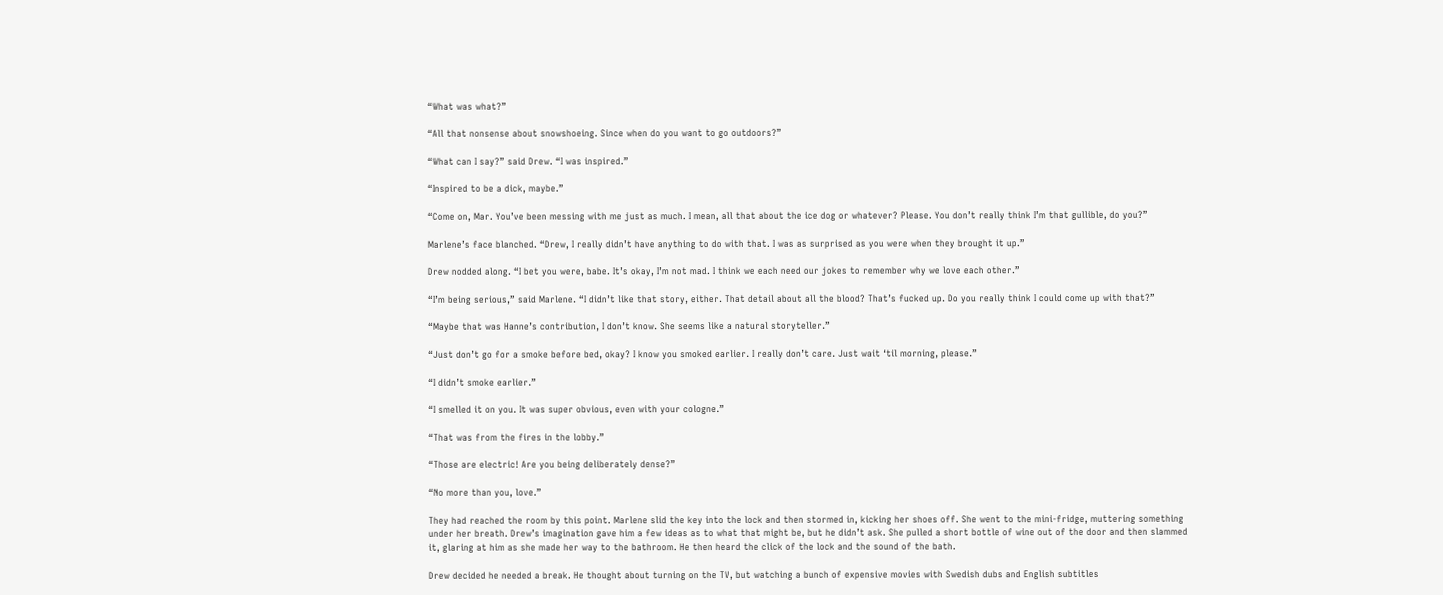“What was what?”

“All that nonsense about snowshoeing. Since when do you want to go outdoors?”

“What can I say?” said Drew. “I was inspired.”

“Inspired to be a dick, maybe.”

“Come on, Mar. You’ve been messing with me just as much. I mean, all that about the ice dog or whatever? Please. You don’t really think I’m that gullible, do you?”

Marlene’s face blanched. “Drew, I really didn’t have anything to do with that. I was as surprised as you were when they brought it up.”

Drew nodded along. “I bet you were, babe. It’s okay, I’m not mad. I think we each need our jokes to remember why we love each other.”

“I’m being serious,” said Marlene. “I didn’t like that story, either. That detail about all the blood? That’s fucked up. Do you really think I could come up with that?”

“Maybe that was Hanne’s contribution, I don’t know. She seems like a natural storyteller.”

“Just don’t go for a smoke before bed, okay? I know you smoked earlier. I really don’t care. Just wait ‘til morning, please.”

“I didn’t smoke earlier.”

“I smelled it on you. It was super obvious, even with your cologne.”

“That was from the fires in the lobby.”

“Those are electric! Are you being deliberately dense?”

“No more than you, love.”

They had reached the room by this point. Marlene slid the key into the lock and then stormed in, kicking her shoes off. She went to the mini-fridge, muttering something under her breath. Drew’s imagination gave him a few ideas as to what that might be, but he didn’t ask. She pulled a short bottle of wine out of the door and then slammed it, glaring at him as she made her way to the bathroom. He then heard the click of the lock and the sound of the bath.

Drew decided he needed a break. He thought about turning on the TV, but watching a bunch of expensive movies with Swedish dubs and English subtitles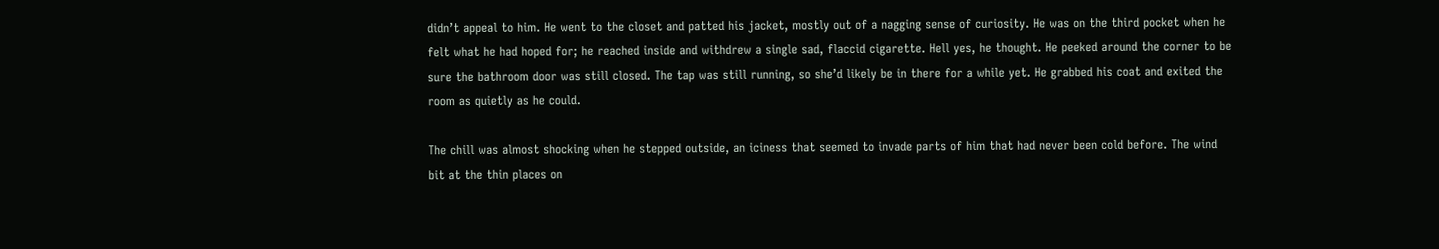didn’t appeal to him. He went to the closet and patted his jacket, mostly out of a nagging sense of curiosity. He was on the third pocket when he felt what he had hoped for; he reached inside and withdrew a single sad, flaccid cigarette. Hell yes, he thought. He peeked around the corner to be sure the bathroom door was still closed. The tap was still running, so she’d likely be in there for a while yet. He grabbed his coat and exited the room as quietly as he could.

The chill was almost shocking when he stepped outside, an iciness that seemed to invade parts of him that had never been cold before. The wind bit at the thin places on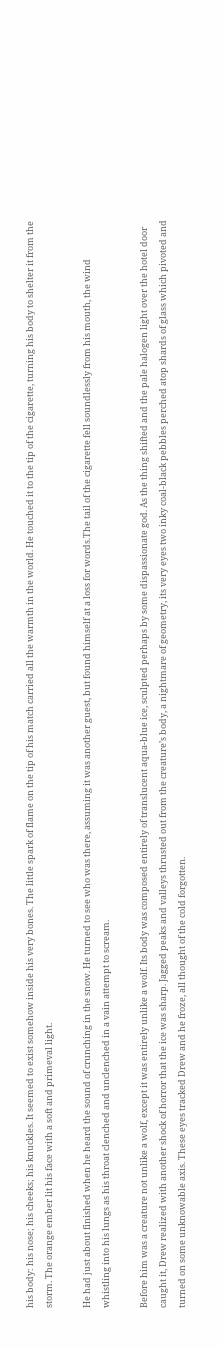his body: his nose; his cheeks; his knuckles. It seemed to exist somehow inside his very bones. The little spark of flame on the tip of his match carried all the warmth in the world. He touched it to the tip of the cigarette, turning his body to shelter it from the storm. The orange ember lit his face with a soft and primeval light.

He had just about finished when he heard the sound of crunching in the snow. He turned to see who was there, assuming it was another guest, but found himself at a loss for words.The tail of the cigarette fell soundlessly from his mouth, the wind whistling into his lungs as his throat clenched and unclenched in a vain attempt to scream.

Before him was a creature not unlike a wolf, except it was entirely unlike a wolf. Its body was composed entirely of translucent aqua-blue ice, sculpted perhaps by some dispassionate god. As the thing shifted and the pale halogen light over the hotel door caught it, Drew realized with another shock of horror that the ice was sharp. Jagged peaks and valleys thrusted out from the creature’s body, a nightmare of geometry, its very eyes two inky coal-black pebbles perched atop shards of glass which pivoted and turned on some unknowable axis. These eyes tracked Drew and he froze, all thought of the cold forgotten.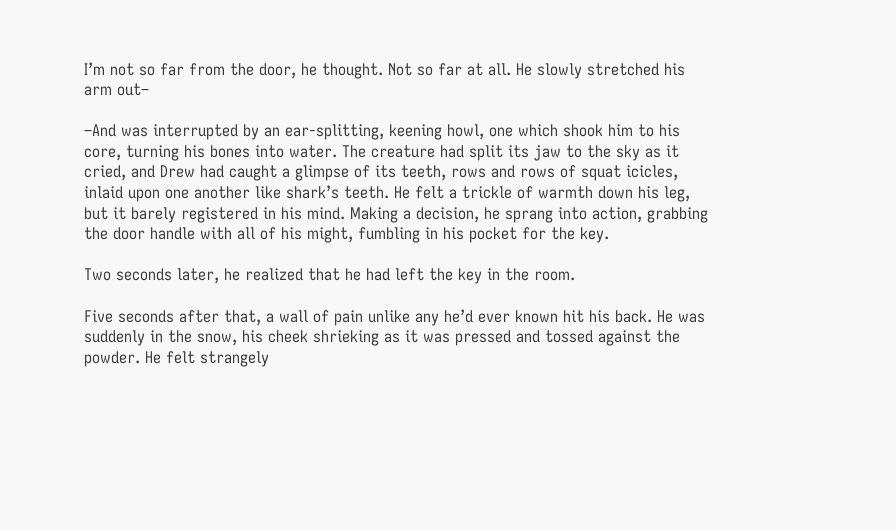I’m not so far from the door, he thought. Not so far at all. He slowly stretched his arm out–

–And was interrupted by an ear-splitting, keening howl, one which shook him to his core, turning his bones into water. The creature had split its jaw to the sky as it cried, and Drew had caught a glimpse of its teeth, rows and rows of squat icicles, inlaid upon one another like shark’s teeth. He felt a trickle of warmth down his leg, but it barely registered in his mind. Making a decision, he sprang into action, grabbing the door handle with all of his might, fumbling in his pocket for the key.

Two seconds later, he realized that he had left the key in the room.

Five seconds after that, a wall of pain unlike any he’d ever known hit his back. He was suddenly in the snow, his cheek shrieking as it was pressed and tossed against the powder. He felt strangely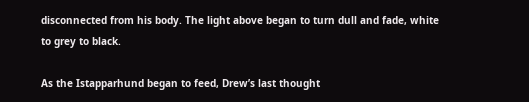disconnected from his body. The light above began to turn dull and fade, white to grey to black.

As the Istapparhund began to feed, Drew’s last thought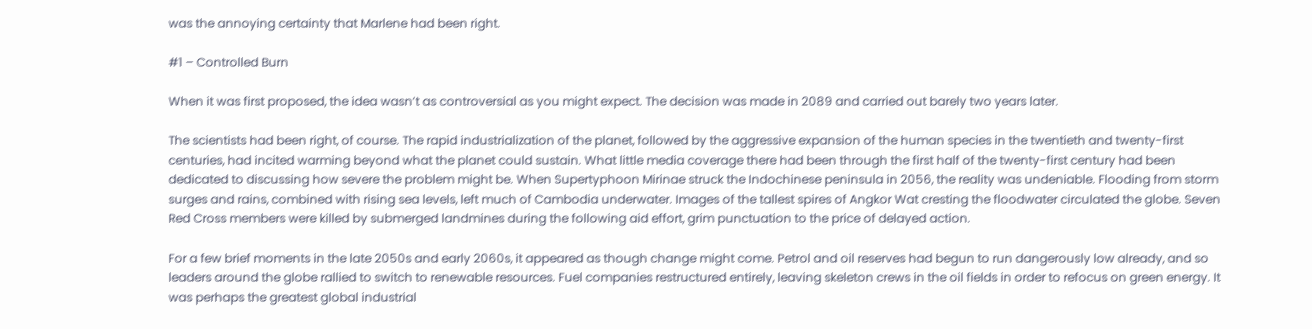was the annoying certainty that Marlene had been right.

#1 – Controlled Burn

When it was first proposed, the idea wasn’t as controversial as you might expect. The decision was made in 2089 and carried out barely two years later.

The scientists had been right, of course. The rapid industrialization of the planet, followed by the aggressive expansion of the human species in the twentieth and twenty-first centuries, had incited warming beyond what the planet could sustain. What little media coverage there had been through the first half of the twenty-first century had been dedicated to discussing how severe the problem might be. When Supertyphoon Mirinae struck the Indochinese peninsula in 2056, the reality was undeniable. Flooding from storm surges and rains, combined with rising sea levels, left much of Cambodia underwater. Images of the tallest spires of Angkor Wat cresting the floodwater circulated the globe. Seven Red Cross members were killed by submerged landmines during the following aid effort, grim punctuation to the price of delayed action.

For a few brief moments in the late 2050s and early 2060s, it appeared as though change might come. Petrol and oil reserves had begun to run dangerously low already, and so leaders around the globe rallied to switch to renewable resources. Fuel companies restructured entirely, leaving skeleton crews in the oil fields in order to refocus on green energy. It was perhaps the greatest global industrial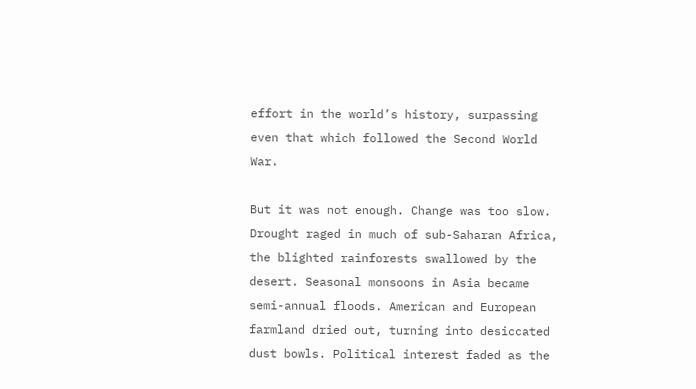effort in the world’s history, surpassing even that which followed the Second World War.

But it was not enough. Change was too slow. Drought raged in much of sub-Saharan Africa, the blighted rainforests swallowed by the desert. Seasonal monsoons in Asia became semi-annual floods. American and European farmland dried out, turning into desiccated dust bowls. Political interest faded as the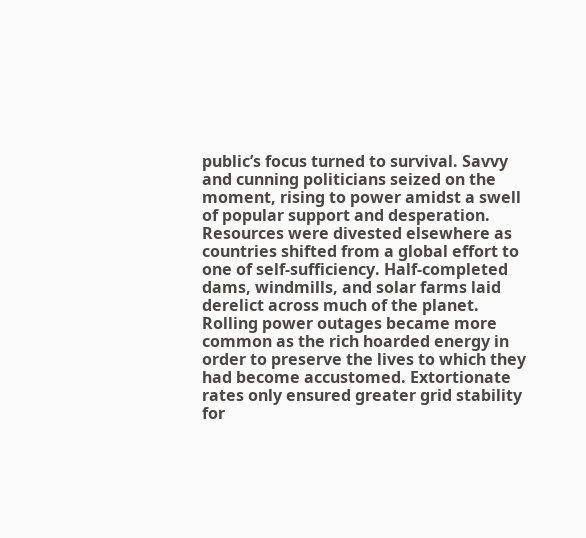public’s focus turned to survival. Savvy and cunning politicians seized on the moment, rising to power amidst a swell of popular support and desperation. Resources were divested elsewhere as countries shifted from a global effort to one of self-sufficiency. Half-completed dams, windmills, and solar farms laid derelict across much of the planet. Rolling power outages became more common as the rich hoarded energy in order to preserve the lives to which they had become accustomed. Extortionate rates only ensured greater grid stability for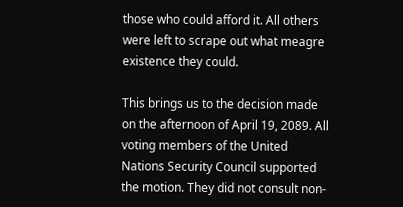those who could afford it. All others were left to scrape out what meagre existence they could.

This brings us to the decision made on the afternoon of April 19, 2089. All voting members of the United Nations Security Council supported the motion. They did not consult non-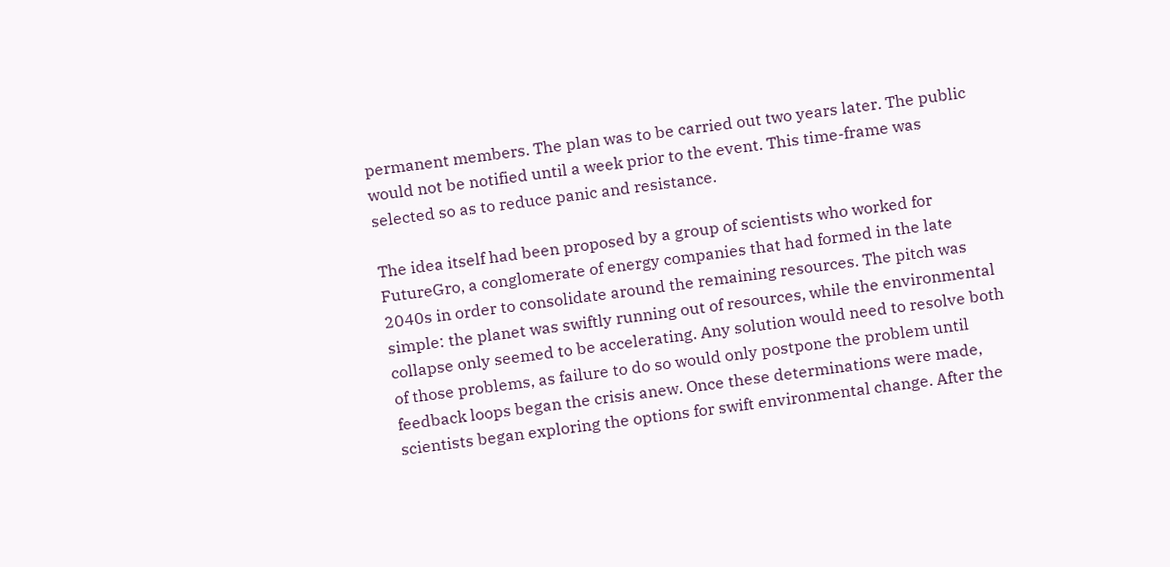permanent members. The plan was to be carried out two years later. The public would not be notified until a week prior to the event. This time-frame was selected so as to reduce panic and resistance.

The idea itself had been proposed by a group of scientists who worked for FutureGro, a conglomerate of energy companies that had formed in the late 2040s in order to consolidate around the remaining resources. The pitch was simple: the planet was swiftly running out of resources, while the environmental collapse only seemed to be accelerating. Any solution would need to resolve both of those problems, as failure to do so would only postpone the problem until feedback loops began the crisis anew. Once these determinations were made, scientists began exploring the options for swift environmental change. After the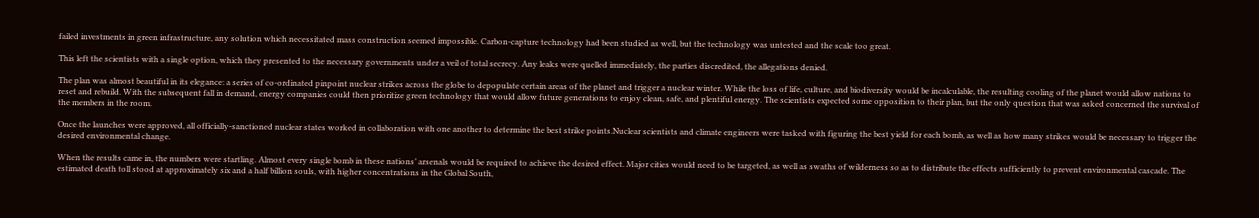failed investments in green infrastructure, any solution which necessitated mass construction seemed impossible. Carbon-capture technology had been studied as well, but the technology was untested and the scale too great.

This left the scientists with a single option, which they presented to the necessary governments under a veil of total secrecy. Any leaks were quelled immediately, the parties discredited, the allegations denied.

The plan was almost beautiful in its elegance: a series of co-ordinated pinpoint nuclear strikes across the globe to depopulate certain areas of the planet and trigger a nuclear winter. While the loss of life, culture, and biodiversity would be incalculable, the resulting cooling of the planet would allow nations to reset and rebuild. With the subsequent fall in demand, energy companies could then prioritize green technology that would allow future generations to enjoy clean, safe, and plentiful energy. The scientists expected some opposition to their plan, but the only question that was asked concerned the survival of the members in the room.

Once the launches were approved, all officially-sanctioned nuclear states worked in collaboration with one another to determine the best strike points.Nuclear scientists and climate engineers were tasked with figuring the best yield for each bomb, as well as how many strikes would be necessary to trigger the desired environmental change.

When the results came in, the numbers were startling. Almost every single bomb in these nations’ arsenals would be required to achieve the desired effect. Major cities would need to be targeted, as well as swaths of wilderness so as to distribute the effects sufficiently to prevent environmental cascade. The estimated death toll stood at approximately six and a half billion souls, with higher concentrations in the Global South,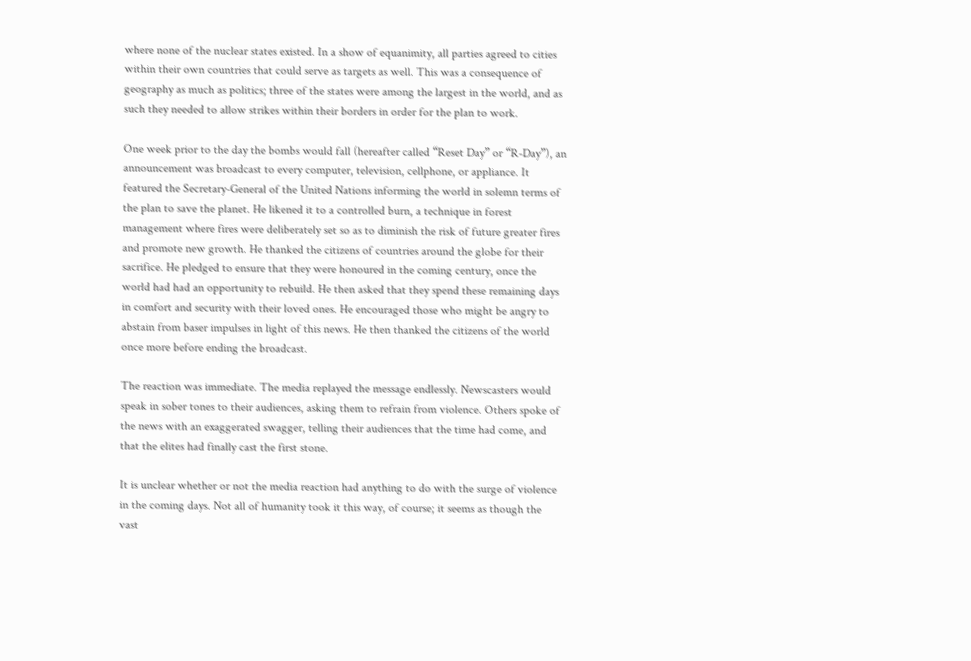where none of the nuclear states existed. In a show of equanimity, all parties agreed to cities within their own countries that could serve as targets as well. This was a consequence of geography as much as politics; three of the states were among the largest in the world, and as such they needed to allow strikes within their borders in order for the plan to work.

One week prior to the day the bombs would fall (hereafter called “Reset Day” or “R-Day”), an announcement was broadcast to every computer, television, cellphone, or appliance. It featured the Secretary-General of the United Nations informing the world in solemn terms of the plan to save the planet. He likened it to a controlled burn, a technique in forest management where fires were deliberately set so as to diminish the risk of future greater fires and promote new growth. He thanked the citizens of countries around the globe for their sacrifice. He pledged to ensure that they were honoured in the coming century, once the world had had an opportunity to rebuild. He then asked that they spend these remaining days in comfort and security with their loved ones. He encouraged those who might be angry to abstain from baser impulses in light of this news. He then thanked the citizens of the world once more before ending the broadcast.

The reaction was immediate. The media replayed the message endlessly. Newscasters would speak in sober tones to their audiences, asking them to refrain from violence. Others spoke of the news with an exaggerated swagger, telling their audiences that the time had come, and that the elites had finally cast the first stone.

It is unclear whether or not the media reaction had anything to do with the surge of violence in the coming days. Not all of humanity took it this way, of course; it seems as though the vast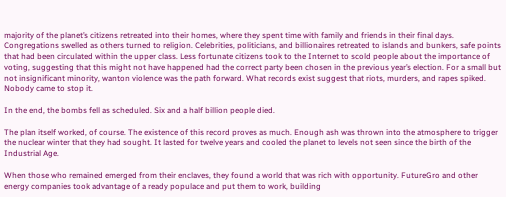majority of the planet’s citizens retreated into their homes, where they spent time with family and friends in their final days. Congregations swelled as others turned to religion. Celebrities, politicians, and billionaires retreated to islands and bunkers, safe points that had been circulated within the upper class. Less fortunate citizens took to the Internet to scold people about the importance of voting, suggesting that this might not have happened had the correct party been chosen in the previous year’s election. For a small but not insignificant minority, wanton violence was the path forward. What records exist suggest that riots, murders, and rapes spiked. Nobody came to stop it.

In the end, the bombs fell as scheduled. Six and a half billion people died.

The plan itself worked, of course. The existence of this record proves as much. Enough ash was thrown into the atmosphere to trigger the nuclear winter that they had sought. It lasted for twelve years and cooled the planet to levels not seen since the birth of the Industrial Age.

When those who remained emerged from their enclaves, they found a world that was rich with opportunity. FutureGro and other energy companies took advantage of a ready populace and put them to work, building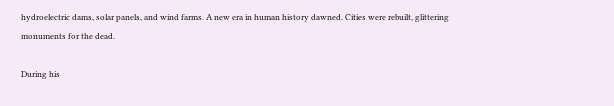hydroelectric dams, solar panels, and wind farms. A new era in human history dawned. Cities were rebuilt, glittering monuments for the dead.

During his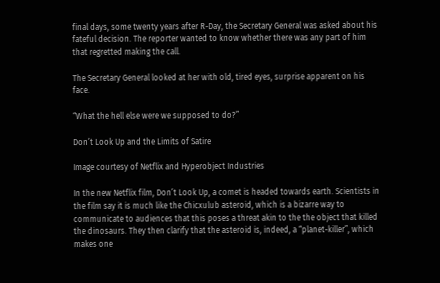final days, some twenty years after R-Day, the Secretary General was asked about his fateful decision. The reporter wanted to know whether there was any part of him that regretted making the call.

The Secretary General looked at her with old, tired eyes, surprise apparent on his face.

“What the hell else were we supposed to do?”

Don’t Look Up and the Limits of Satire

Image courtesy of Netflix and Hyperobject Industries

In the new Netflix film, Don’t Look Up, a comet is headed towards earth. Scientists in the film say it is much like the Chicxulub asteroid, which is a bizarre way to communicate to audiences that this poses a threat akin to the the object that killed the dinosaurs. They then clarify that the asteroid is, indeed, a “planet-killer”, which makes one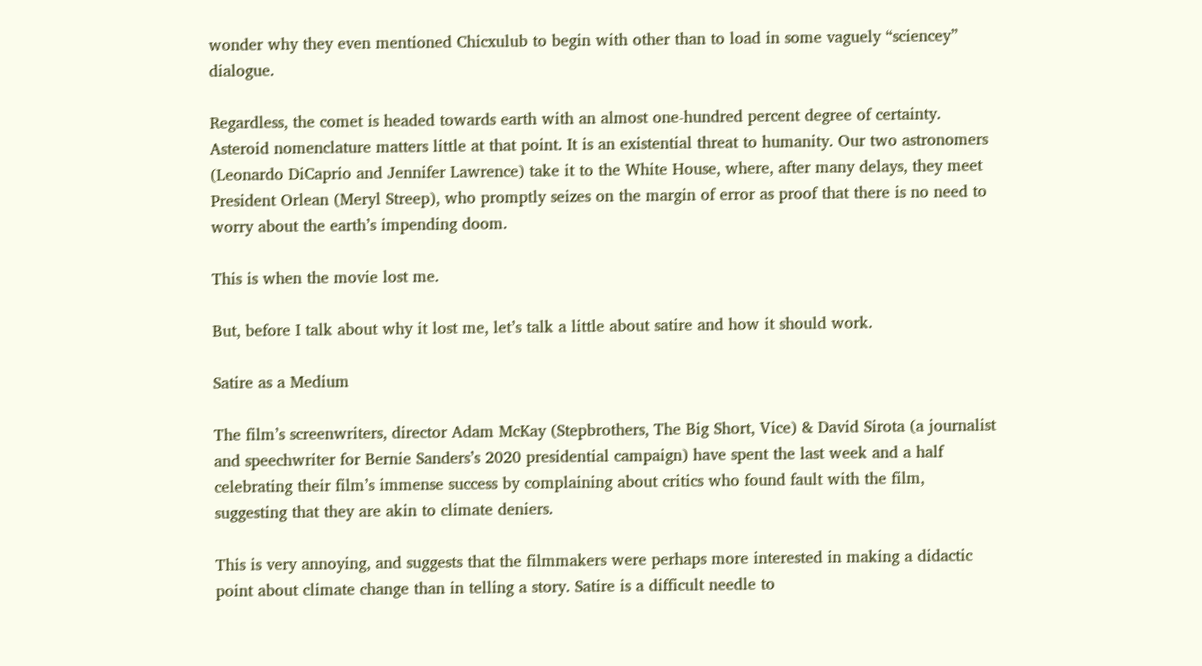wonder why they even mentioned Chicxulub to begin with other than to load in some vaguely “sciencey” dialogue.

Regardless, the comet is headed towards earth with an almost one-hundred percent degree of certainty. Asteroid nomenclature matters little at that point. It is an existential threat to humanity. Our two astronomers (Leonardo DiCaprio and Jennifer Lawrence) take it to the White House, where, after many delays, they meet President Orlean (Meryl Streep), who promptly seizes on the margin of error as proof that there is no need to worry about the earth’s impending doom.

This is when the movie lost me.

But, before I talk about why it lost me, let’s talk a little about satire and how it should work.

Satire as a Medium

The film’s screenwriters, director Adam McKay (Stepbrothers, The Big Short, Vice) & David Sirota (a journalist and speechwriter for Bernie Sanders’s 2020 presidential campaign) have spent the last week and a half celebrating their film’s immense success by complaining about critics who found fault with the film, suggesting that they are akin to climate deniers.

This is very annoying, and suggests that the filmmakers were perhaps more interested in making a didactic point about climate change than in telling a story. Satire is a difficult needle to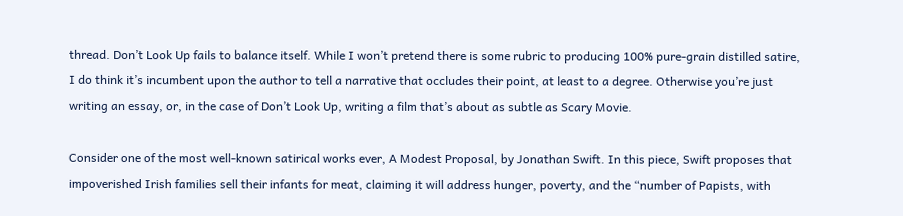thread. Don’t Look Up fails to balance itself. While I won’t pretend there is some rubric to producing 100% pure-grain distilled satire, I do think it’s incumbent upon the author to tell a narrative that occludes their point, at least to a degree. Otherwise you’re just writing an essay, or, in the case of Don’t Look Up, writing a film that’s about as subtle as Scary Movie.

Consider one of the most well-known satirical works ever, A Modest Proposal, by Jonathan Swift. In this piece, Swift proposes that impoverished Irish families sell their infants for meat, claiming it will address hunger, poverty, and the “number of Papists, with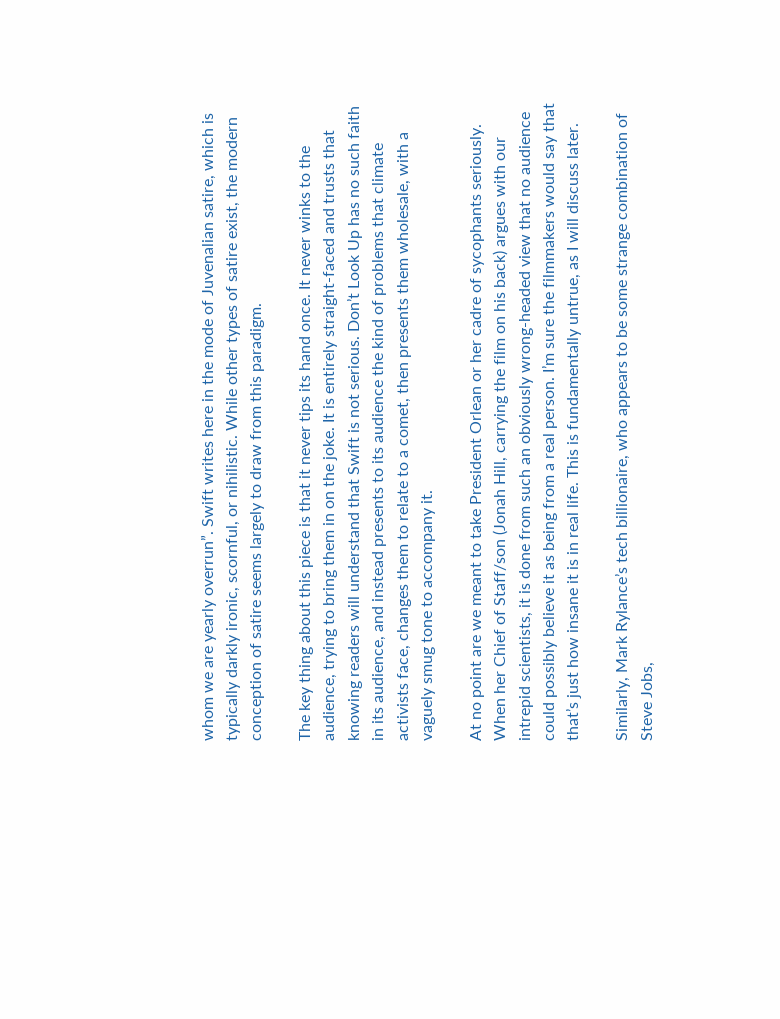whom we are yearly overrun”. Swift writes here in the mode of Juvenalian satire, which is typically darkly ironic, scornful, or nihilistic. While other types of satire exist, the modern conception of satire seems largely to draw from this paradigm.

The key thing about this piece is that it never tips its hand once. It never winks to the audience, trying to bring them in on the joke. It is entirely straight-faced and trusts that knowing readers will understand that Swift is not serious. Don’t Look Up has no such faith in its audience, and instead presents to its audience the kind of problems that climate activists face, changes them to relate to a comet, then presents them wholesale, with a vaguely smug tone to accompany it.

At no point are we meant to take President Orlean or her cadre of sycophants seriously. When her Chief of Staff/son (Jonah Hill, carrying the film on his back) argues with our intrepid scientists, it is done from such an obviously wrong-headed view that no audience could possibly believe it as being from a real person. I’m sure the filmmakers would say that that’s just how insane it is in real life. This is fundamentally untrue, as I will discuss later.

Similarly, Mark Rylance’s tech billionaire, who appears to be some strange combination of Steve Jobs,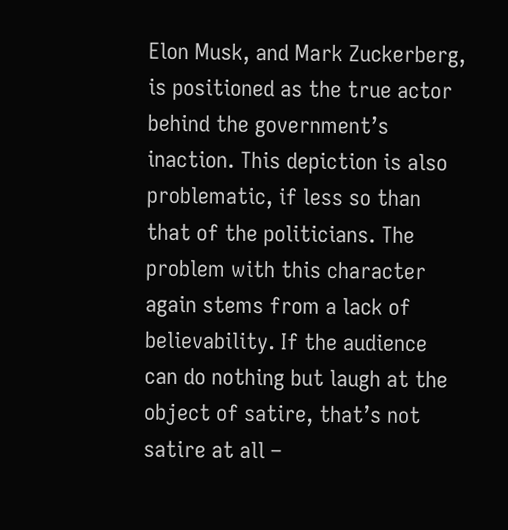Elon Musk, and Mark Zuckerberg, is positioned as the true actor behind the government’s inaction. This depiction is also problematic, if less so than that of the politicians. The problem with this character again stems from a lack of believability. If the audience can do nothing but laugh at the object of satire, that’s not satire at all –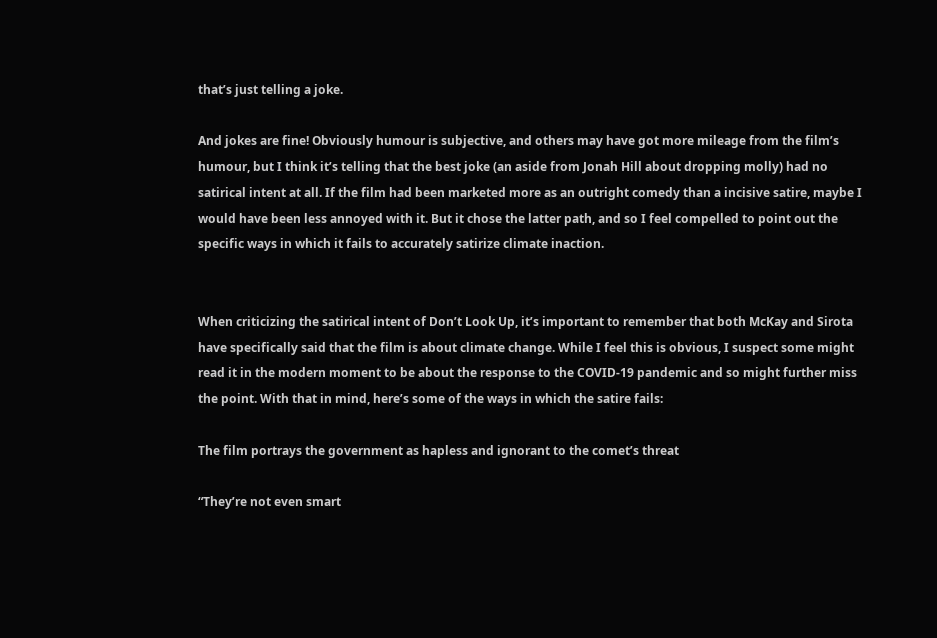that’s just telling a joke.

And jokes are fine! Obviously humour is subjective, and others may have got more mileage from the film’s humour, but I think it’s telling that the best joke (an aside from Jonah Hill about dropping molly) had no satirical intent at all. If the film had been marketed more as an outright comedy than a incisive satire, maybe I would have been less annoyed with it. But it chose the latter path, and so I feel compelled to point out the specific ways in which it fails to accurately satirize climate inaction.


When criticizing the satirical intent of Don’t Look Up, it’s important to remember that both McKay and Sirota have specifically said that the film is about climate change. While I feel this is obvious, I suspect some might read it in the modern moment to be about the response to the COVID-19 pandemic and so might further miss the point. With that in mind, here’s some of the ways in which the satire fails:

The film portrays the government as hapless and ignorant to the comet’s threat

“They’re not even smart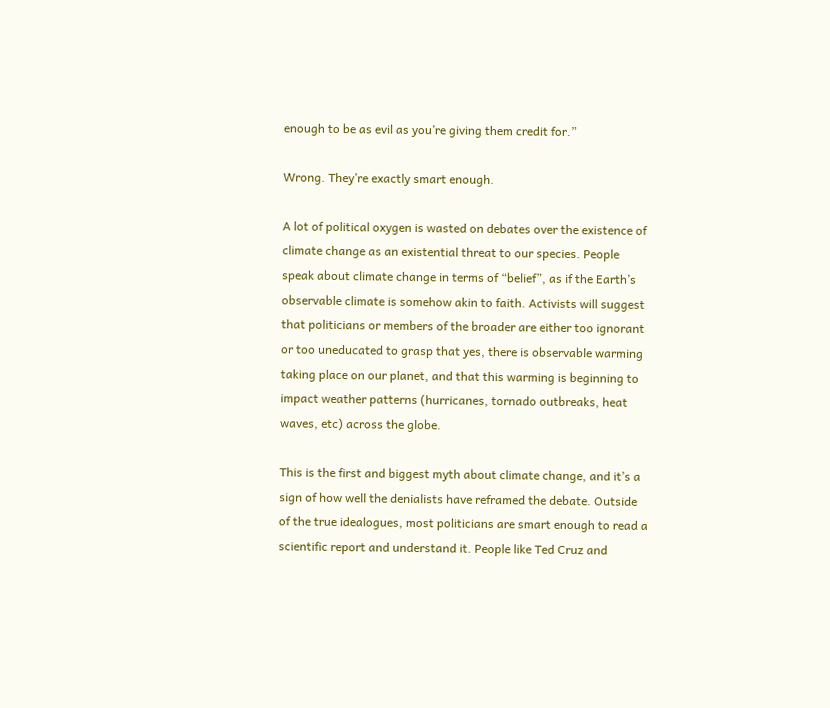enough to be as evil as you’re giving them credit for.”

Wrong. They’re exactly smart enough.

A lot of political oxygen is wasted on debates over the existence of climate change as an existential threat to our species. People speak about climate change in terms of “belief”, as if the Earth’s observable climate is somehow akin to faith. Activists will suggest that politicians or members of the broader are either too ignorant or too uneducated to grasp that yes, there is observable warming taking place on our planet, and that this warming is beginning to impact weather patterns (hurricanes, tornado outbreaks, heat waves, etc) across the globe.

This is the first and biggest myth about climate change, and it’s a sign of how well the denialists have reframed the debate. Outside of the true idealogues, most politicians are smart enough to read a scientific report and understand it. People like Ted Cruz and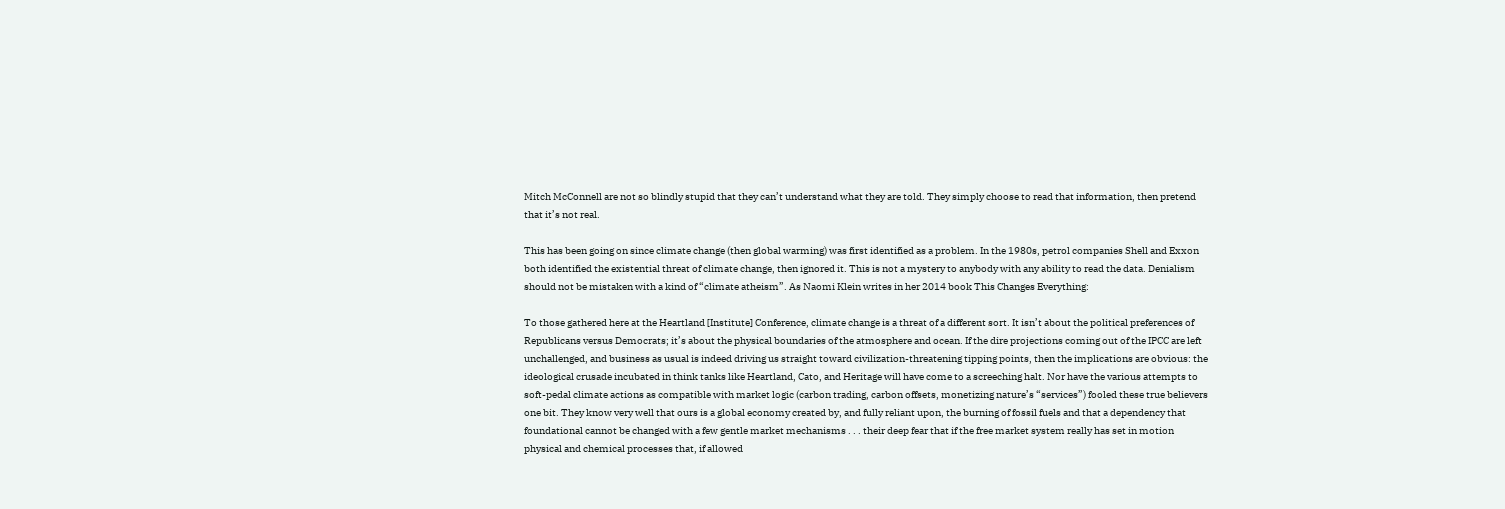Mitch McConnell are not so blindly stupid that they can’t understand what they are told. They simply choose to read that information, then pretend that it’s not real.

This has been going on since climate change (then global warming) was first identified as a problem. In the 1980s, petrol companies Shell and Exxon both identified the existential threat of climate change, then ignored it. This is not a mystery to anybody with any ability to read the data. Denialism should not be mistaken with a kind of “climate atheism”. As Naomi Klein writes in her 2014 book This Changes Everything:

To those gathered here at the Heartland [Institute] Conference, climate change is a threat of a different sort. It isn’t about the political preferences of Republicans versus Democrats; it’s about the physical boundaries of the atmosphere and ocean. If the dire projections coming out of the IPCC are left unchallenged, and business as usual is indeed driving us straight toward civilization-threatening tipping points, then the implications are obvious: the ideological crusade incubated in think tanks like Heartland, Cato, and Heritage will have come to a screeching halt. Nor have the various attempts to soft-pedal climate actions as compatible with market logic (carbon trading, carbon offsets, monetizing nature’s “services”) fooled these true believers one bit. They know very well that ours is a global economy created by, and fully reliant upon, the burning of fossil fuels and that a dependency that foundational cannot be changed with a few gentle market mechanisms . . . their deep fear that if the free market system really has set in motion physical and chemical processes that, if allowed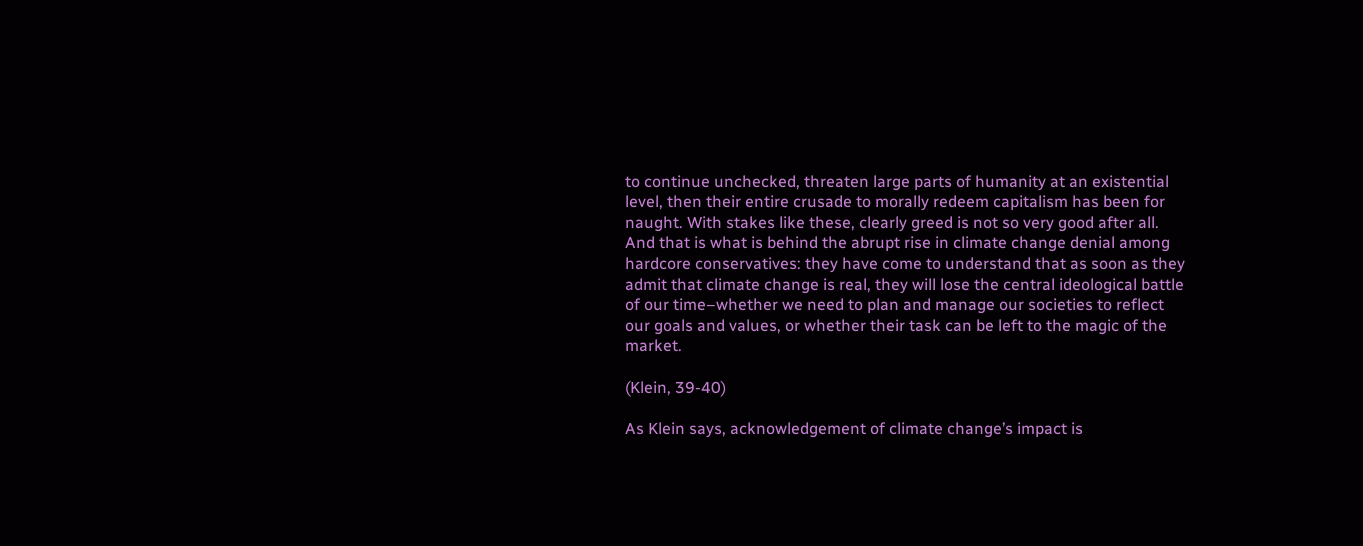to continue unchecked, threaten large parts of humanity at an existential level, then their entire crusade to morally redeem capitalism has been for naught. With stakes like these, clearly greed is not so very good after all. And that is what is behind the abrupt rise in climate change denial among hardcore conservatives: they have come to understand that as soon as they admit that climate change is real, they will lose the central ideological battle of our time–whether we need to plan and manage our societies to reflect our goals and values, or whether their task can be left to the magic of the market.

(Klein, 39-40)

As Klein says, acknowledgement of climate change’s impact is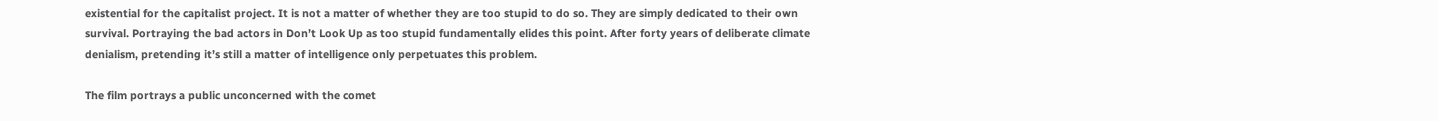existential for the capitalist project. It is not a matter of whether they are too stupid to do so. They are simply dedicated to their own survival. Portraying the bad actors in Don’t Look Up as too stupid fundamentally elides this point. After forty years of deliberate climate denialism, pretending it’s still a matter of intelligence only perpetuates this problem.

The film portrays a public unconcerned with the comet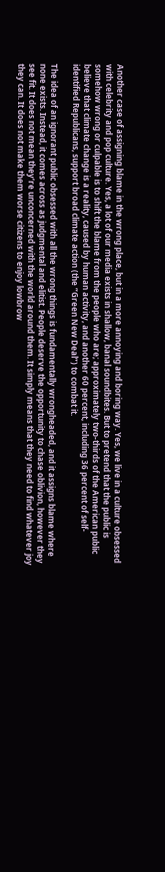Another case of assigning blame in the wrong place, but in a more annoying and boring way. Yes, we live in a culture obsessed with celebrity and pop culture. Yes, a lot of our media exists in shallow, banal soundbites. But to pretend that the public is somehow wrong or culpable is to shift the blame from the people who are; approximately two-thirds of the American public believe that climate change is a reality, caused by human activity, and another 60 percent, including 36 percent of self-identified Republicans, support broad climate action (the “Green New Deal”) to combat it.

The idea of an ignorant public obsessed with all the wrong things is fundamentally wrongheaded, and it assigns blame where none exists. Instead, it comes across as judgmental and elitist. People deserve the opportunity to chase oblivion, however they see fit. It does not mean they’re unconcerned with the world around them. It simply means that they need to find whatever joy they can. It does not make them worse citizens to enjoy lowbrow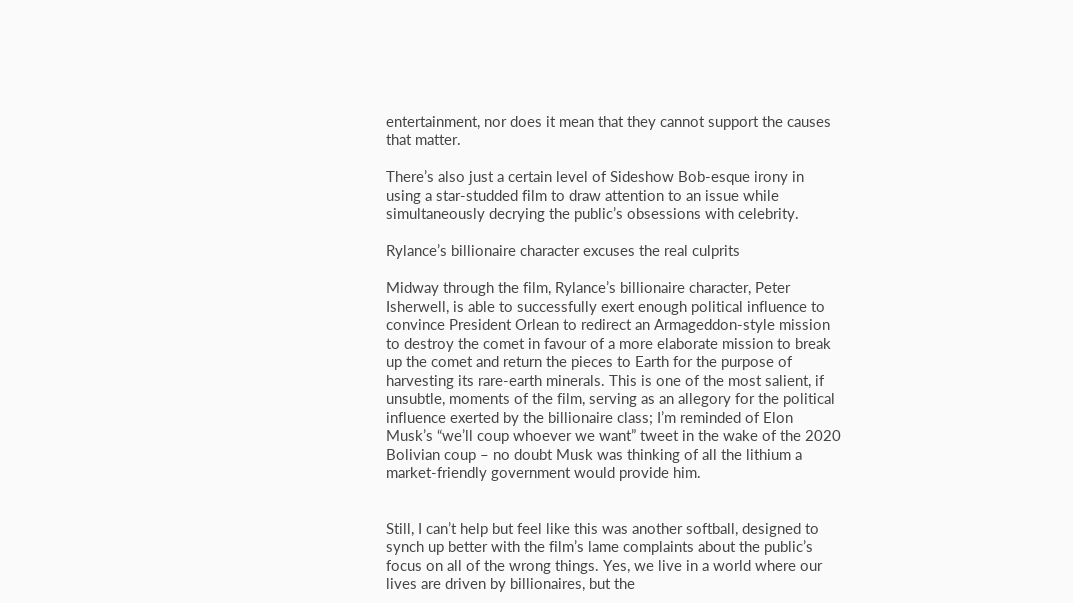entertainment, nor does it mean that they cannot support the causes that matter.

There’s also just a certain level of Sideshow Bob-esque irony in using a star-studded film to draw attention to an issue while simultaneously decrying the public’s obsessions with celebrity.

Rylance’s billionaire character excuses the real culprits

Midway through the film, Rylance’s billionaire character, Peter Isherwell, is able to successfully exert enough political influence to convince President Orlean to redirect an Armageddon-style mission to destroy the comet in favour of a more elaborate mission to break up the comet and return the pieces to Earth for the purpose of harvesting its rare-earth minerals. This is one of the most salient, if unsubtle, moments of the film, serving as an allegory for the political influence exerted by the billionaire class; I’m reminded of Elon Musk’s “we’ll coup whoever we want” tweet in the wake of the 2020 Bolivian coup – no doubt Musk was thinking of all the lithium a market-friendly government would provide him.


Still, I can’t help but feel like this was another softball, designed to synch up better with the film’s lame complaints about the public’s focus on all of the wrong things. Yes, we live in a world where our lives are driven by billionaires, but the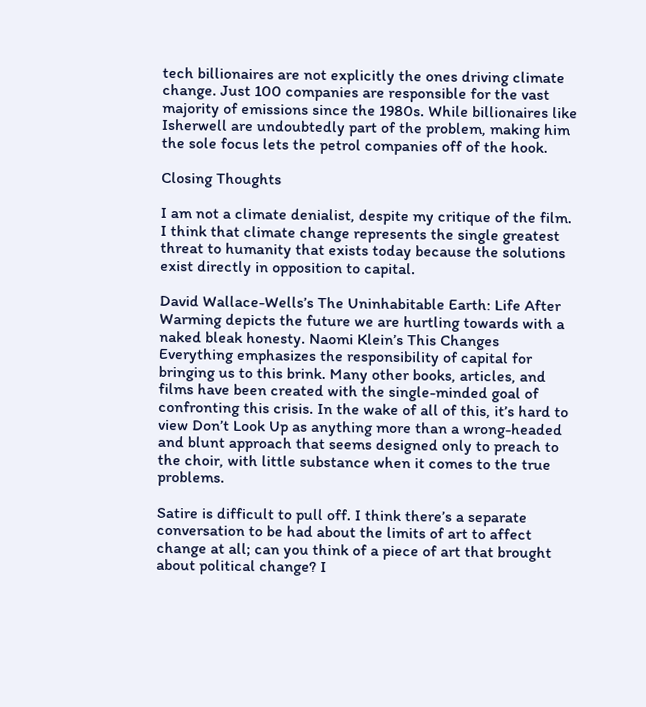tech billionaires are not explicitly the ones driving climate change. Just 100 companies are responsible for the vast majority of emissions since the 1980s. While billionaires like Isherwell are undoubtedly part of the problem, making him the sole focus lets the petrol companies off of the hook.

Closing Thoughts

I am not a climate denialist, despite my critique of the film. I think that climate change represents the single greatest threat to humanity that exists today because the solutions exist directly in opposition to capital.

David Wallace-Wells’s The Uninhabitable Earth: Life After Warming depicts the future we are hurtling towards with a naked bleak honesty. Naomi Klein’s This Changes Everything emphasizes the responsibility of capital for bringing us to this brink. Many other books, articles, and films have been created with the single-minded goal of confronting this crisis. In the wake of all of this, it’s hard to view Don’t Look Up as anything more than a wrong-headed and blunt approach that seems designed only to preach to the choir, with little substance when it comes to the true problems.

Satire is difficult to pull off. I think there’s a separate conversation to be had about the limits of art to affect change at all; can you think of a piece of art that brought about political change? I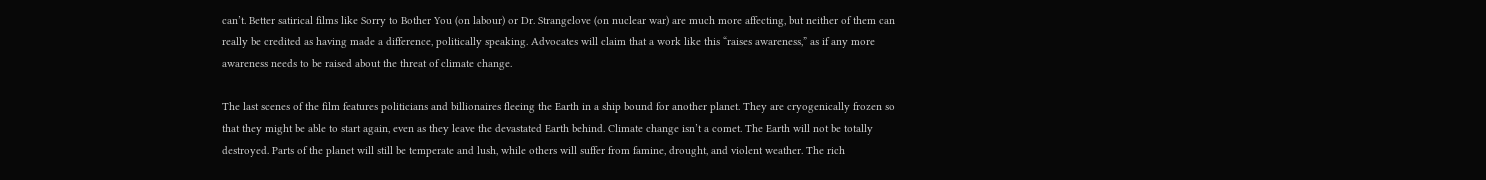can’t. Better satirical films like Sorry to Bother You (on labour) or Dr. Strangelove (on nuclear war) are much more affecting, but neither of them can really be credited as having made a difference, politically speaking. Advocates will claim that a work like this “raises awareness,” as if any more awareness needs to be raised about the threat of climate change.

The last scenes of the film features politicians and billionaires fleeing the Earth in a ship bound for another planet. They are cryogenically frozen so that they might be able to start again, even as they leave the devastated Earth behind. Climate change isn’t a comet. The Earth will not be totally destroyed. Parts of the planet will still be temperate and lush, while others will suffer from famine, drought, and violent weather. The rich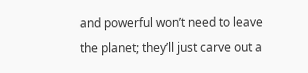and powerful won’t need to leave the planet; they’ll just carve out a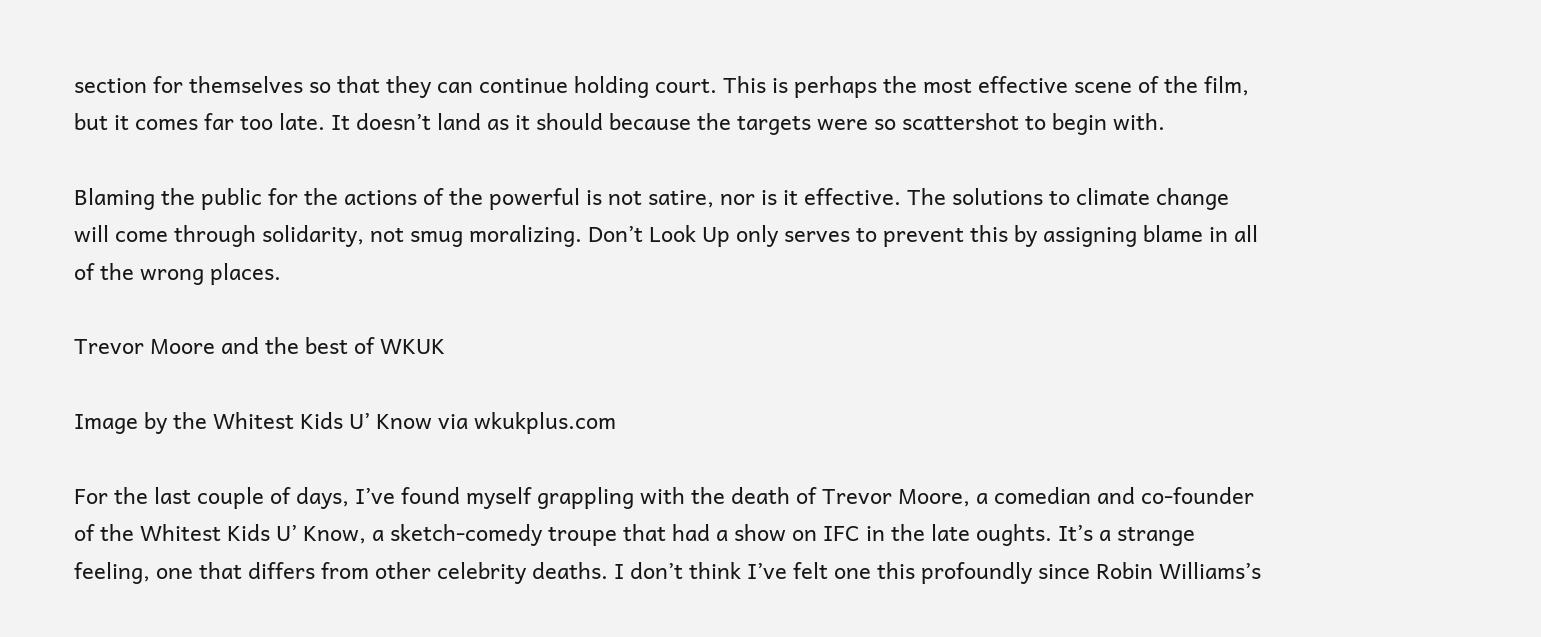section for themselves so that they can continue holding court. This is perhaps the most effective scene of the film, but it comes far too late. It doesn’t land as it should because the targets were so scattershot to begin with.

Blaming the public for the actions of the powerful is not satire, nor is it effective. The solutions to climate change will come through solidarity, not smug moralizing. Don’t Look Up only serves to prevent this by assigning blame in all of the wrong places.

Trevor Moore and the best of WKUK

Image by the Whitest Kids U’ Know via wkukplus.com

For the last couple of days, I’ve found myself grappling with the death of Trevor Moore, a comedian and co-founder of the Whitest Kids U’ Know, a sketch-comedy troupe that had a show on IFC in the late oughts. It’s a strange feeling, one that differs from other celebrity deaths. I don’t think I’ve felt one this profoundly since Robin Williams’s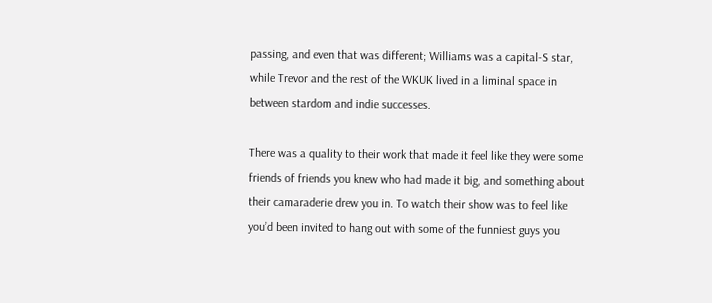passing, and even that was different; Williams was a capital-S star, while Trevor and the rest of the WKUK lived in a liminal space in between stardom and indie successes.

There was a quality to their work that made it feel like they were some friends of friends you knew who had made it big, and something about their camaraderie drew you in. To watch their show was to feel like you’d been invited to hang out with some of the funniest guys you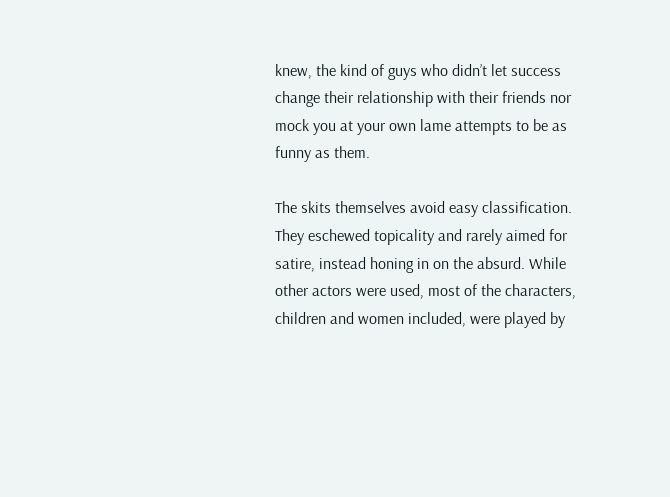knew, the kind of guys who didn’t let success change their relationship with their friends nor mock you at your own lame attempts to be as funny as them.

The skits themselves avoid easy classification. They eschewed topicality and rarely aimed for satire, instead honing in on the absurd. While other actors were used, most of the characters, children and women included, were played by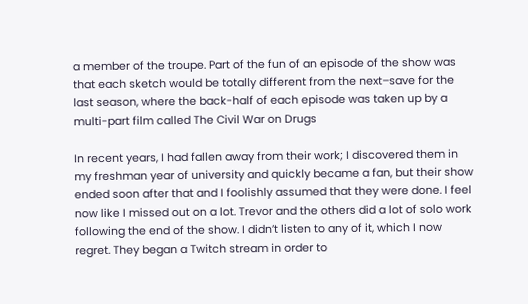a member of the troupe. Part of the fun of an episode of the show was that each sketch would be totally different from the next–save for the last season, where the back-half of each episode was taken up by a multi-part film called The Civil War on Drugs

In recent years, I had fallen away from their work; I discovered them in my freshman year of university and quickly became a fan, but their show ended soon after that and I foolishly assumed that they were done. I feel now like I missed out on a lot. Trevor and the others did a lot of solo work following the end of the show. I didn’t listen to any of it, which I now regret. They began a Twitch stream in order to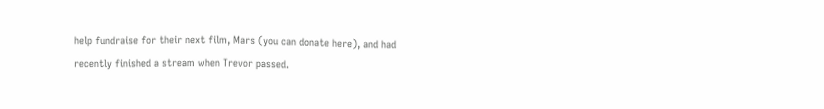help fundraise for their next film, Mars (you can donate here), and had recently finished a stream when Trevor passed.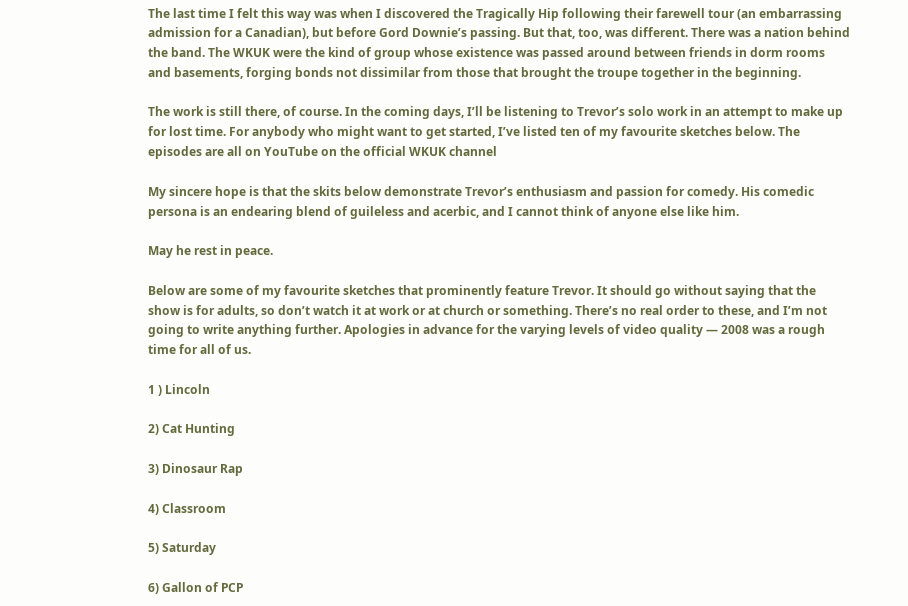The last time I felt this way was when I discovered the Tragically Hip following their farewell tour (an embarrassing admission for a Canadian), but before Gord Downie’s passing. But that, too, was different. There was a nation behind the band. The WKUK were the kind of group whose existence was passed around between friends in dorm rooms and basements, forging bonds not dissimilar from those that brought the troupe together in the beginning.

The work is still there, of course. In the coming days, I’ll be listening to Trevor’s solo work in an attempt to make up for lost time. For anybody who might want to get started, I’ve listed ten of my favourite sketches below. The episodes are all on YouTube on the official WKUK channel

My sincere hope is that the skits below demonstrate Trevor’s enthusiasm and passion for comedy. His comedic persona is an endearing blend of guileless and acerbic, and I cannot think of anyone else like him.

May he rest in peace.

Below are some of my favourite sketches that prominently feature Trevor. It should go without saying that the show is for adults, so don’t watch it at work or at church or something. There’s no real order to these, and I’m not going to write anything further. Apologies in advance for the varying levels of video quality — 2008 was a rough time for all of us.

1 ) Lincoln

2) Cat Hunting

3) Dinosaur Rap

4) Classroom

5) Saturday

6) Gallon of PCP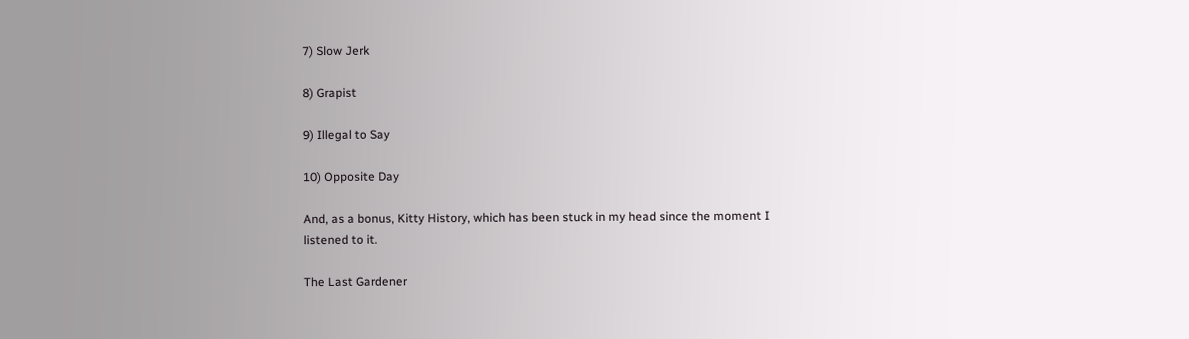7) Slow Jerk

8) Grapist

9) Illegal to Say

10) Opposite Day

And, as a bonus, Kitty History, which has been stuck in my head since the moment I listened to it.

The Last Gardener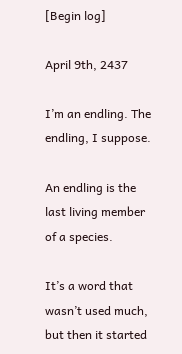[Begin log]

April 9th, 2437

I’m an endling. The endling, I suppose.

An endling is the last living member of a species.

It’s a word that wasn’t used much, but then it started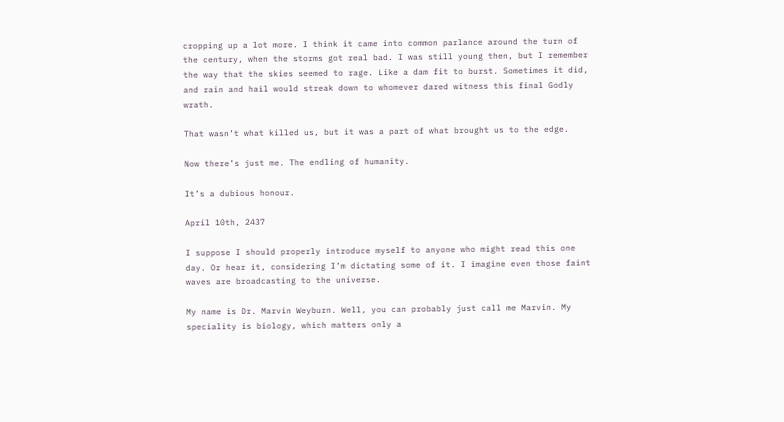cropping up a lot more. I think it came into common parlance around the turn of the century, when the storms got real bad. I was still young then, but I remember the way that the skies seemed to rage. Like a dam fit to burst. Sometimes it did, and rain and hail would streak down to whomever dared witness this final Godly wrath.

That wasn’t what killed us, but it was a part of what brought us to the edge.

Now there’s just me. The endling of humanity.

It’s a dubious honour.

April 10th, 2437

I suppose I should properly introduce myself to anyone who might read this one day. Or hear it, considering I’m dictating some of it. I imagine even those faint waves are broadcasting to the universe.

My name is Dr. Marvin Weyburn. Well, you can probably just call me Marvin. My speciality is biology, which matters only a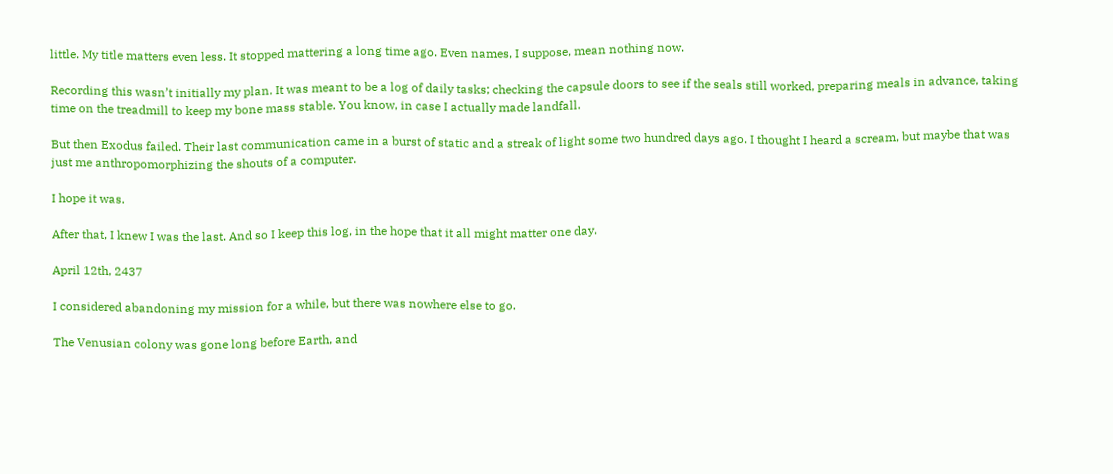little. My title matters even less. It stopped mattering a long time ago. Even names, I suppose, mean nothing now.

Recording this wasn’t initially my plan. It was meant to be a log of daily tasks; checking the capsule doors to see if the seals still worked, preparing meals in advance, taking time on the treadmill to keep my bone mass stable. You know, in case I actually made landfall.

But then Exodus failed. Their last communication came in a burst of static and a streak of light some two hundred days ago. I thought I heard a scream, but maybe that was just me anthropomorphizing the shouts of a computer.

I hope it was.

After that, I knew I was the last. And so I keep this log, in the hope that it all might matter one day.

April 12th, 2437

I considered abandoning my mission for a while, but there was nowhere else to go.

The Venusian colony was gone long before Earth, and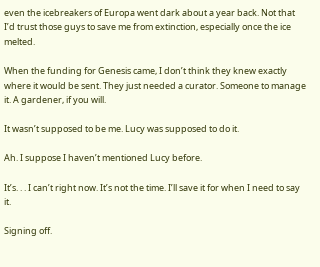even the icebreakers of Europa went dark about a year back. Not that I’d trust those guys to save me from extinction, especially once the ice melted.

When the funding for Genesis came, I don’t think they knew exactly where it would be sent. They just needed a curator. Someone to manage it. A gardener, if you will.

It wasn’t supposed to be me. Lucy was supposed to do it.

Ah. I suppose I haven’t mentioned Lucy before.

It’s. . . I can’t right now. It’s not the time. I’ll save it for when I need to say it.

Signing off.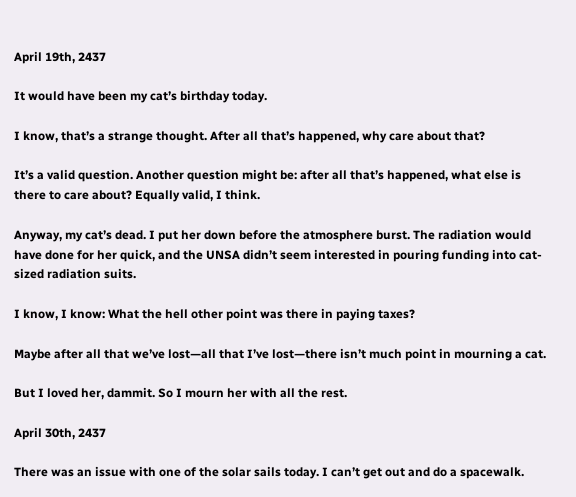April 19th, 2437

It would have been my cat’s birthday today.

I know, that’s a strange thought. After all that’s happened, why care about that?

It’s a valid question. Another question might be: after all that’s happened, what else is there to care about? Equally valid, I think.

Anyway, my cat’s dead. I put her down before the atmosphere burst. The radiation would have done for her quick, and the UNSA didn’t seem interested in pouring funding into cat-sized radiation suits.

I know, I know: What the hell other point was there in paying taxes?

Maybe after all that we’ve lost—all that I’ve lost—there isn’t much point in mourning a cat.

But I loved her, dammit. So I mourn her with all the rest.

April 30th, 2437

There was an issue with one of the solar sails today. I can’t get out and do a spacewalk.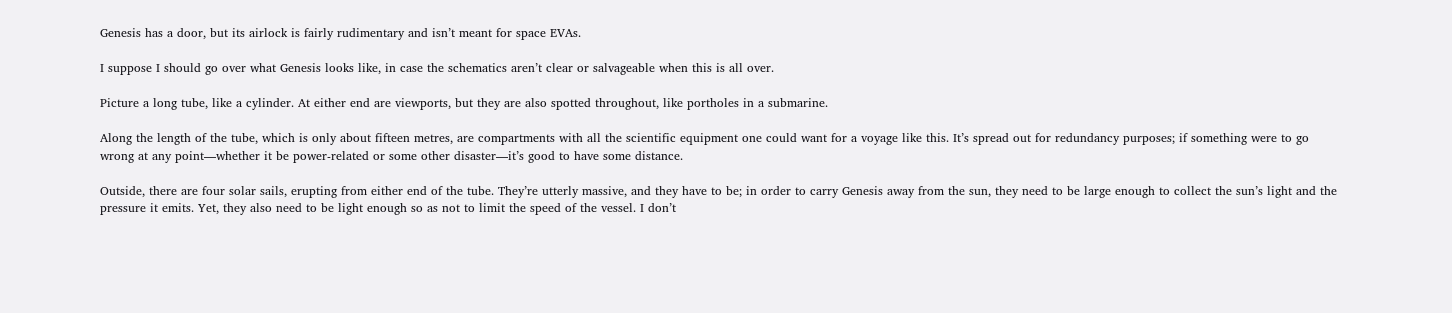Genesis has a door, but its airlock is fairly rudimentary and isn’t meant for space EVAs.

I suppose I should go over what Genesis looks like, in case the schematics aren’t clear or salvageable when this is all over.

Picture a long tube, like a cylinder. At either end are viewports, but they are also spotted throughout, like portholes in a submarine.

Along the length of the tube, which is only about fifteen metres, are compartments with all the scientific equipment one could want for a voyage like this. It’s spread out for redundancy purposes; if something were to go wrong at any point—whether it be power-related or some other disaster—it’s good to have some distance.

Outside, there are four solar sails, erupting from either end of the tube. They’re utterly massive, and they have to be; in order to carry Genesis away from the sun, they need to be large enough to collect the sun’s light and the pressure it emits. Yet, they also need to be light enough so as not to limit the speed of the vessel. I don’t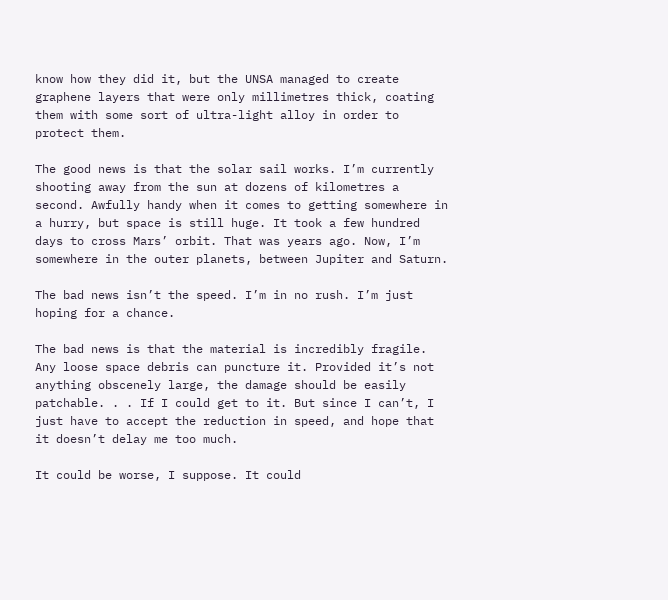know how they did it, but the UNSA managed to create graphene layers that were only millimetres thick, coating them with some sort of ultra-light alloy in order to protect them.

The good news is that the solar sail works. I’m currently shooting away from the sun at dozens of kilometres a second. Awfully handy when it comes to getting somewhere in a hurry, but space is still huge. It took a few hundred days to cross Mars’ orbit. That was years ago. Now, I’m somewhere in the outer planets, between Jupiter and Saturn.

The bad news isn’t the speed. I’m in no rush. I’m just hoping for a chance.

The bad news is that the material is incredibly fragile. Any loose space debris can puncture it. Provided it’s not anything obscenely large, the damage should be easily patchable. . . If I could get to it. But since I can’t, I just have to accept the reduction in speed, and hope that it doesn’t delay me too much.

It could be worse, I suppose. It could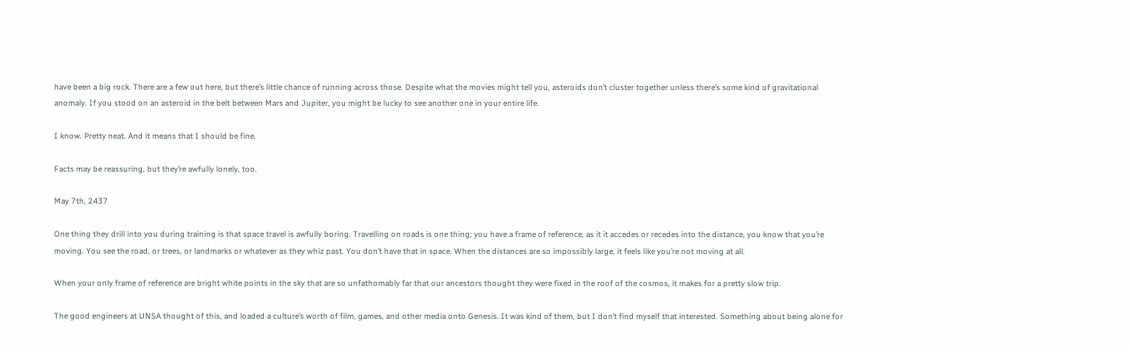have been a big rock. There are a few out here, but there’s little chance of running across those. Despite what the movies might tell you, asteroids don’t cluster together unless there’s some kind of gravitational anomaly. If you stood on an asteroid in the belt between Mars and Jupiter, you might be lucky to see another one in your entire life.

I know. Pretty neat. And it means that I should be fine.

Facts may be reassuring, but they’re awfully lonely, too.

May 7th, 2437

One thing they drill into you during training is that space travel is awfully boring. Travelling on roads is one thing; you have a frame of reference, as it it accedes or recedes into the distance, you know that you’re moving. You see the road, or trees, or landmarks or whatever as they whiz past. You don’t have that in space. When the distances are so impossibly large, it feels like you’re not moving at all.

When your only frame of reference are bright white points in the sky that are so unfathomably far that our ancestors thought they were fixed in the roof of the cosmos, it makes for a pretty slow trip.

The good engineers at UNSA thought of this, and loaded a culture’s worth of film, games, and other media onto Genesis. It was kind of them, but I don’t find myself that interested. Something about being alone for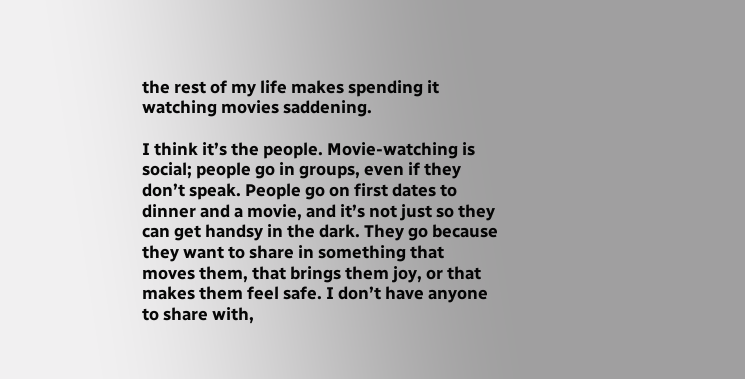the rest of my life makes spending it watching movies saddening.

I think it’s the people. Movie-watching is social; people go in groups, even if they don’t speak. People go on first dates to dinner and a movie, and it’s not just so they can get handsy in the dark. They go because they want to share in something that moves them, that brings them joy, or that makes them feel safe. I don’t have anyone to share with,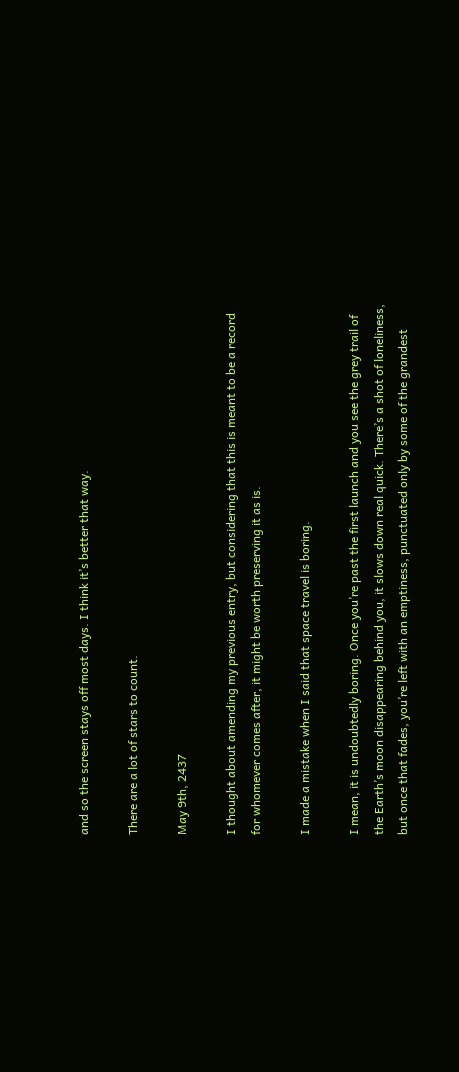and so the screen stays off most days. I think it’s better that way.

There are a lot of stars to count.

May 9th, 2437

I thought about amending my previous entry, but considering that this is meant to be a record for whomever comes after, it might be worth preserving it as is.

I made a mistake when I said that space travel is boring.

I mean, it is undoubtedly boring. Once you’re past the first launch and you see the grey trail of the Earth’s moon disappearing behind you, it slows down real quick. There’s a shot of loneliness, but once that fades, you’re left with an emptiness, punctuated only by some of the grandest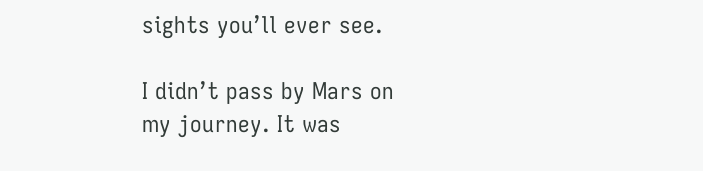sights you’ll ever see.

I didn’t pass by Mars on my journey. It was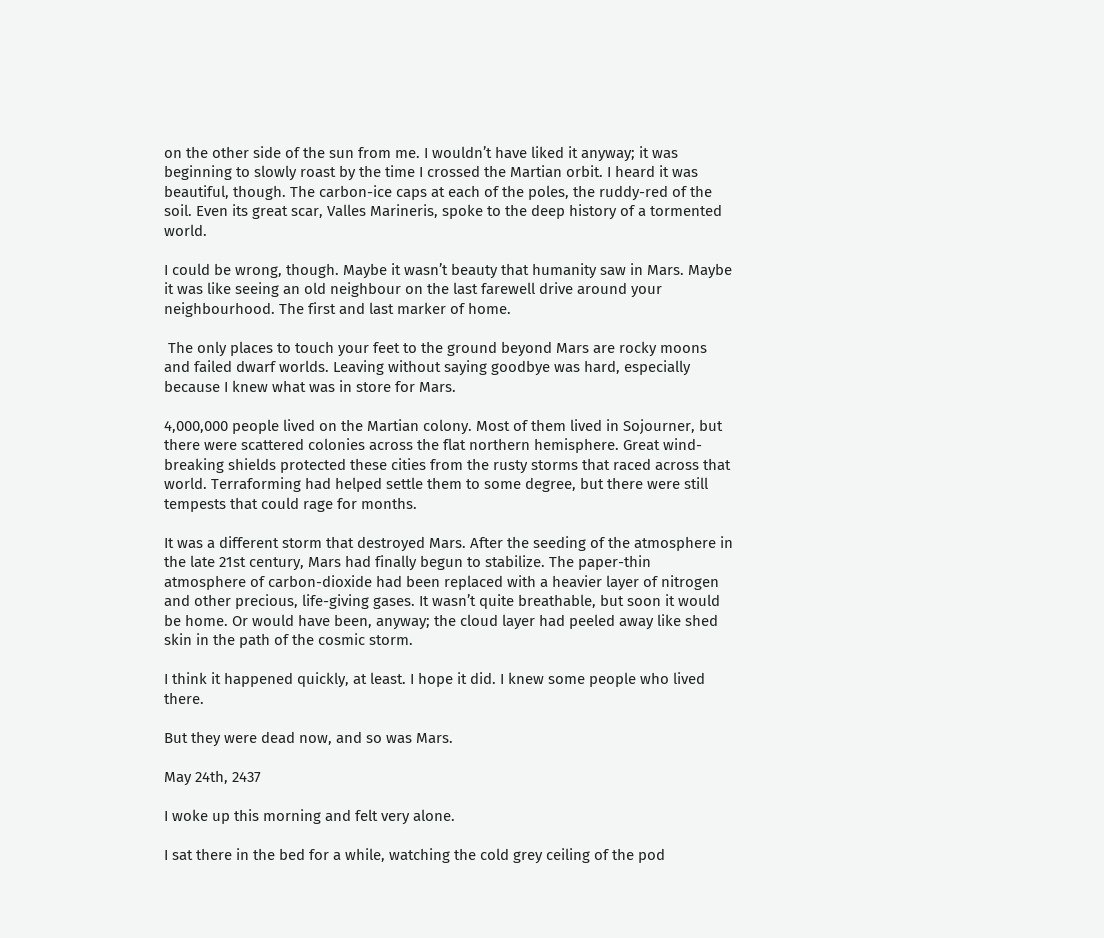on the other side of the sun from me. I wouldn’t have liked it anyway; it was beginning to slowly roast by the time I crossed the Martian orbit. I heard it was beautiful, though. The carbon-ice caps at each of the poles, the ruddy-red of the soil. Even its great scar, Valles Marineris, spoke to the deep history of a tormented world.

I could be wrong, though. Maybe it wasn’t beauty that humanity saw in Mars. Maybe it was like seeing an old neighbour on the last farewell drive around your neighbourhood. The first and last marker of home.

 The only places to touch your feet to the ground beyond Mars are rocky moons and failed dwarf worlds. Leaving without saying goodbye was hard, especially because I knew what was in store for Mars.

4,000,000 people lived on the Martian colony. Most of them lived in Sojourner, but there were scattered colonies across the flat northern hemisphere. Great wind-breaking shields protected these cities from the rusty storms that raced across that world. Terraforming had helped settle them to some degree, but there were still tempests that could rage for months.

It was a different storm that destroyed Mars. After the seeding of the atmosphere in the late 21st century, Mars had finally begun to stabilize. The paper-thin atmosphere of carbon-dioxide had been replaced with a heavier layer of nitrogen and other precious, life-giving gases. It wasn’t quite breathable, but soon it would be home. Or would have been, anyway; the cloud layer had peeled away like shed skin in the path of the cosmic storm.

I think it happened quickly, at least. I hope it did. I knew some people who lived there.

But they were dead now, and so was Mars.

May 24th, 2437

I woke up this morning and felt very alone.

I sat there in the bed for a while, watching the cold grey ceiling of the pod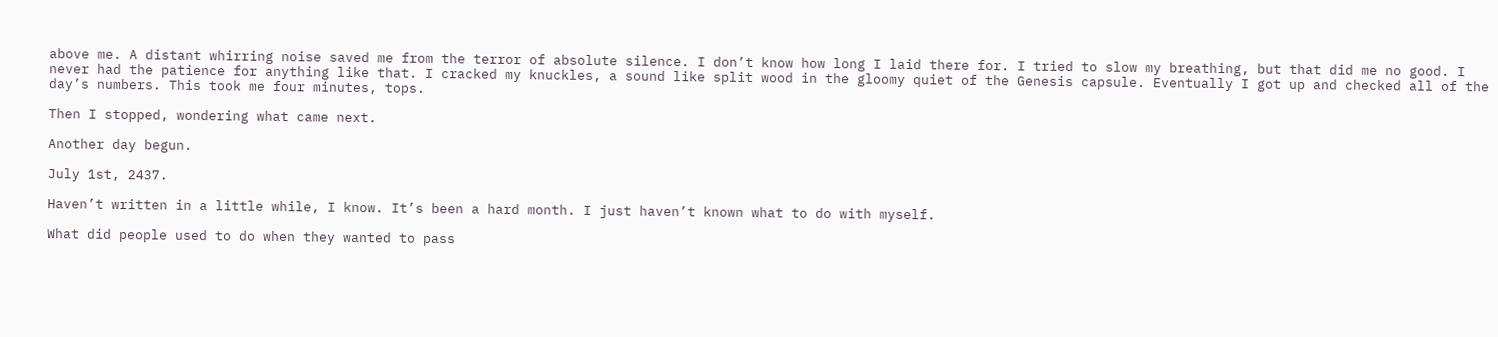above me. A distant whirring noise saved me from the terror of absolute silence. I don’t know how long I laid there for. I tried to slow my breathing, but that did me no good. I never had the patience for anything like that. I cracked my knuckles, a sound like split wood in the gloomy quiet of the Genesis capsule. Eventually I got up and checked all of the day’s numbers. This took me four minutes, tops.

Then I stopped, wondering what came next.

Another day begun.

July 1st, 2437.

Haven’t written in a little while, I know. It’s been a hard month. I just haven’t known what to do with myself.

What did people used to do when they wanted to pass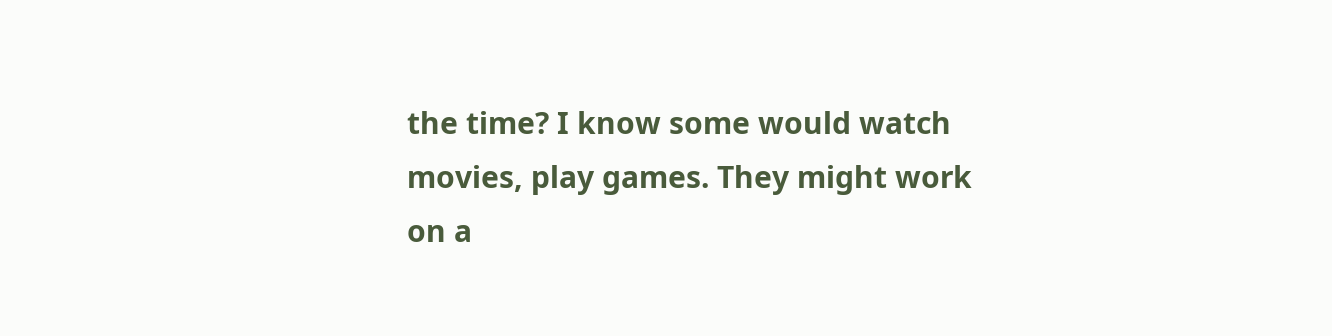the time? I know some would watch movies, play games. They might work on a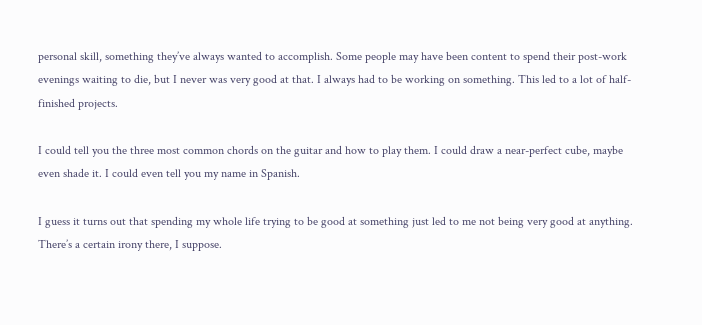personal skill, something they’ve always wanted to accomplish. Some people may have been content to spend their post-work evenings waiting to die, but I never was very good at that. I always had to be working on something. This led to a lot of half-finished projects.

I could tell you the three most common chords on the guitar and how to play them. I could draw a near-perfect cube, maybe even shade it. I could even tell you my name in Spanish.

I guess it turns out that spending my whole life trying to be good at something just led to me not being very good at anything. There’s a certain irony there, I suppose.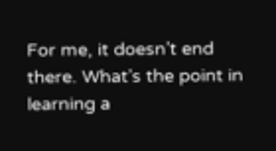For me, it doesn’t end there. What’s the point in learning a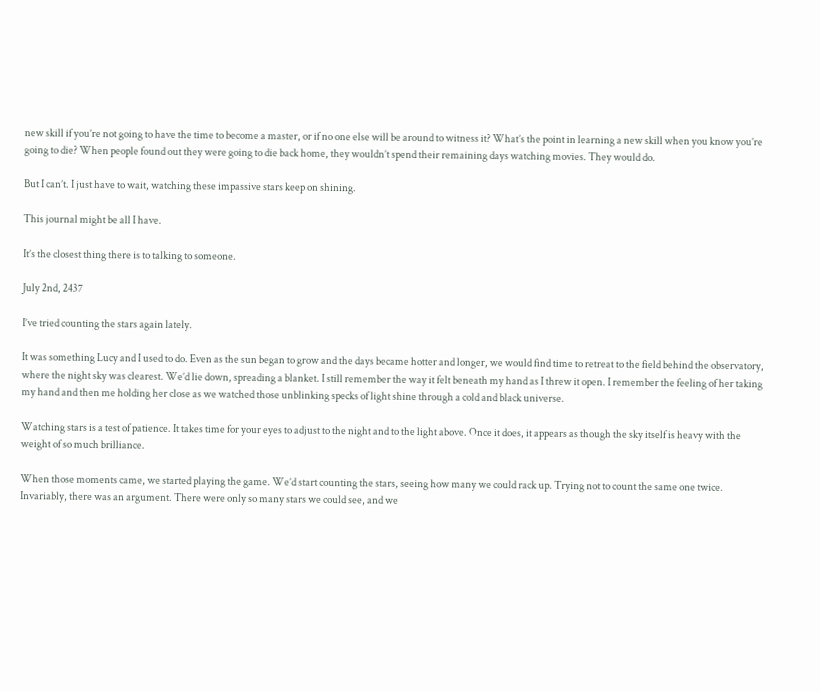new skill if you’re not going to have the time to become a master, or if no one else will be around to witness it? What’s the point in learning a new skill when you know you’re going to die? When people found out they were going to die back home, they wouldn’t spend their remaining days watching movies. They would do.

But I can’t. I just have to wait, watching these impassive stars keep on shining.

This journal might be all I have.

It’s the closest thing there is to talking to someone.

July 2nd, 2437

I’ve tried counting the stars again lately.

It was something Lucy and I used to do. Even as the sun began to grow and the days became hotter and longer, we would find time to retreat to the field behind the observatory, where the night sky was clearest. We’d lie down, spreading a blanket. I still remember the way it felt beneath my hand as I threw it open. I remember the feeling of her taking my hand and then me holding her close as we watched those unblinking specks of light shine through a cold and black universe.

Watching stars is a test of patience. It takes time for your eyes to adjust to the night and to the light above. Once it does, it appears as though the sky itself is heavy with the weight of so much brilliance.

When those moments came, we started playing the game. We’d start counting the stars, seeing how many we could rack up. Trying not to count the same one twice. Invariably, there was an argument. There were only so many stars we could see, and we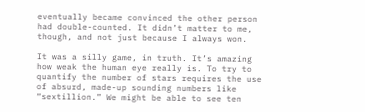eventually became convinced the other person had double-counted. It didn’t matter to me, though, and not just because I always won.

It was a silly game, in truth. It’s amazing how weak the human eye really is. To try to quantify the number of stars requires the use of absurd, made-up sounding numbers like “sextillion.” We might be able to see ten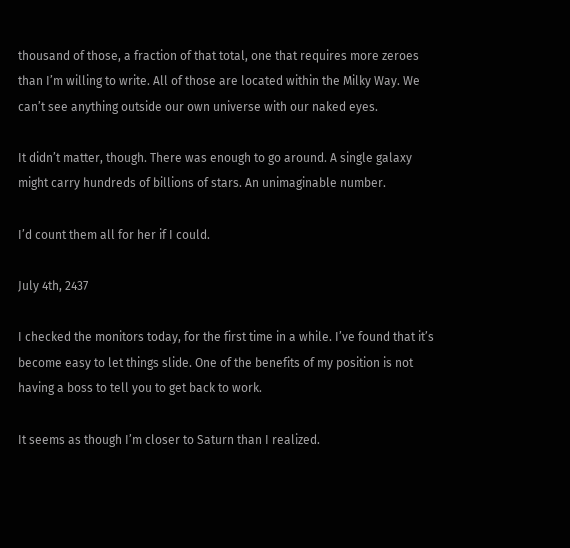thousand of those, a fraction of that total, one that requires more zeroes than I’m willing to write. All of those are located within the Milky Way. We can’t see anything outside our own universe with our naked eyes.

It didn’t matter, though. There was enough to go around. A single galaxy might carry hundreds of billions of stars. An unimaginable number.

I’d count them all for her if I could.

July 4th, 2437

I checked the monitors today, for the first time in a while. I’ve found that it’s become easy to let things slide. One of the benefits of my position is not having a boss to tell you to get back to work.

It seems as though I’m closer to Saturn than I realized.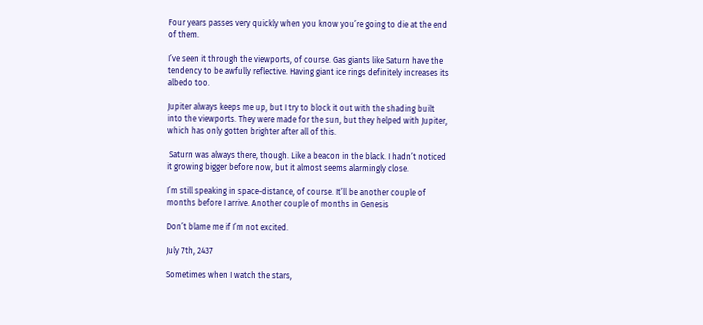Four years passes very quickly when you know you’re going to die at the end of them.

I’ve seen it through the viewports, of course. Gas giants like Saturn have the tendency to be awfully reflective. Having giant ice rings definitely increases its albedo too.

Jupiter always keeps me up, but I try to block it out with the shading built into the viewports. They were made for the sun, but they helped with Jupiter, which has only gotten brighter after all of this.

 Saturn was always there, though. Like a beacon in the black. I hadn’t noticed it growing bigger before now, but it almost seems alarmingly close.

I’m still speaking in space-distance, of course. It’ll be another couple of months before I arrive. Another couple of months in Genesis

Don’t blame me if I’m not excited.

July 7th, 2437

Sometimes when I watch the stars,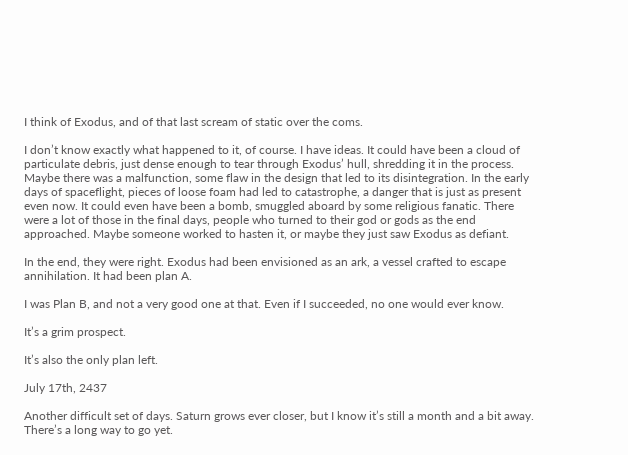I think of Exodus, and of that last scream of static over the coms.

I don’t know exactly what happened to it, of course. I have ideas. It could have been a cloud of particulate debris, just dense enough to tear through Exodus’ hull, shredding it in the process. Maybe there was a malfunction, some flaw in the design that led to its disintegration. In the early days of spaceflight, pieces of loose foam had led to catastrophe, a danger that is just as present even now. It could even have been a bomb, smuggled aboard by some religious fanatic. There were a lot of those in the final days, people who turned to their god or gods as the end approached. Maybe someone worked to hasten it, or maybe they just saw Exodus as defiant.

In the end, they were right. Exodus had been envisioned as an ark, a vessel crafted to escape annihilation. It had been plan A.

I was Plan B, and not a very good one at that. Even if I succeeded, no one would ever know.

It’s a grim prospect.

It’s also the only plan left.

July 17th, 2437

Another difficult set of days. Saturn grows ever closer, but I know it’s still a month and a bit away. There’s a long way to go yet.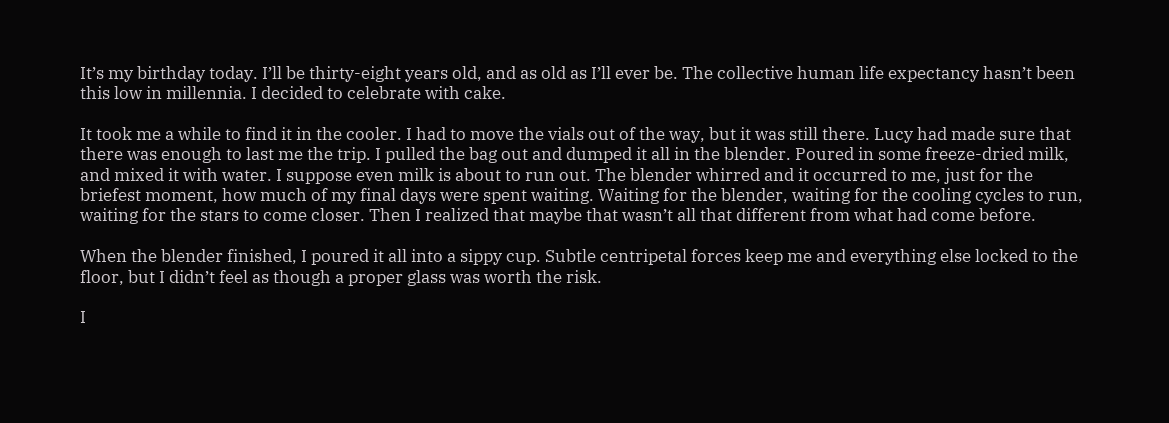It’s my birthday today. I’ll be thirty-eight years old, and as old as I’ll ever be. The collective human life expectancy hasn’t been this low in millennia. I decided to celebrate with cake.

It took me a while to find it in the cooler. I had to move the vials out of the way, but it was still there. Lucy had made sure that there was enough to last me the trip. I pulled the bag out and dumped it all in the blender. Poured in some freeze-dried milk, and mixed it with water. I suppose even milk is about to run out. The blender whirred and it occurred to me, just for the briefest moment, how much of my final days were spent waiting. Waiting for the blender, waiting for the cooling cycles to run, waiting for the stars to come closer. Then I realized that maybe that wasn’t all that different from what had come before.

When the blender finished, I poured it all into a sippy cup. Subtle centripetal forces keep me and everything else locked to the floor, but I didn’t feel as though a proper glass was worth the risk.

I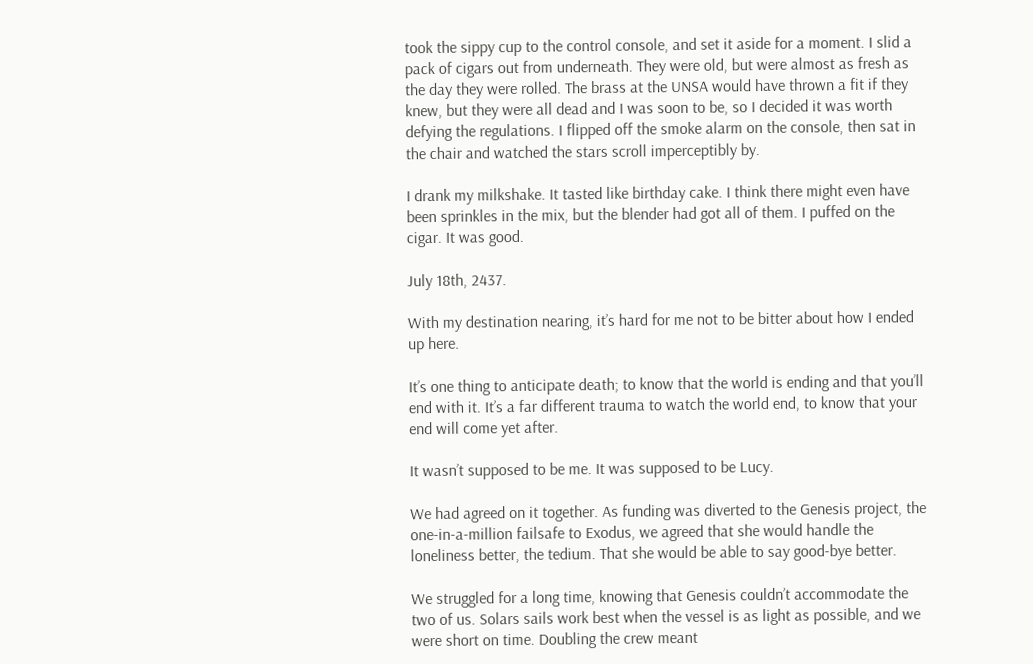took the sippy cup to the control console, and set it aside for a moment. I slid a pack of cigars out from underneath. They were old, but were almost as fresh as the day they were rolled. The brass at the UNSA would have thrown a fit if they knew, but they were all dead and I was soon to be, so I decided it was worth defying the regulations. I flipped off the smoke alarm on the console, then sat in the chair and watched the stars scroll imperceptibly by.

I drank my milkshake. It tasted like birthday cake. I think there might even have been sprinkles in the mix, but the blender had got all of them. I puffed on the cigar. It was good.

July 18th, 2437.

With my destination nearing, it’s hard for me not to be bitter about how I ended up here.

It’s one thing to anticipate death; to know that the world is ending and that you’ll end with it. It’s a far different trauma to watch the world end, to know that your end will come yet after.

It wasn’t supposed to be me. It was supposed to be Lucy.

We had agreed on it together. As funding was diverted to the Genesis project, the one-in-a-million failsafe to Exodus, we agreed that she would handle the loneliness better, the tedium. That she would be able to say good-bye better.

We struggled for a long time, knowing that Genesis couldn’t accommodate the two of us. Solars sails work best when the vessel is as light as possible, and we were short on time. Doubling the crew meant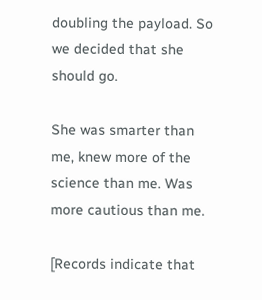doubling the payload. So we decided that she should go.

She was smarter than me, knew more of the science than me. Was more cautious than me.

[Records indicate that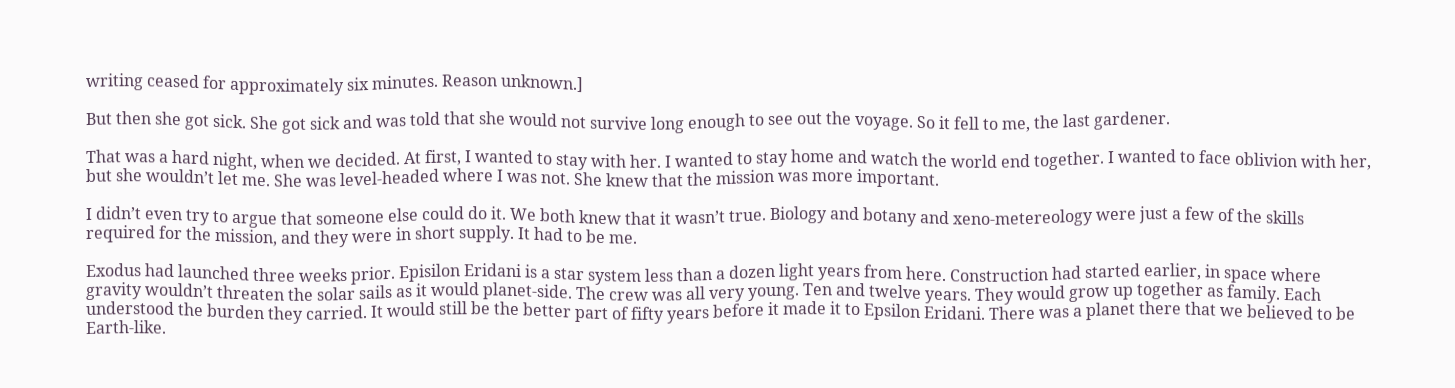writing ceased for approximately six minutes. Reason unknown.]

But then she got sick. She got sick and was told that she would not survive long enough to see out the voyage. So it fell to me, the last gardener.

That was a hard night, when we decided. At first, I wanted to stay with her. I wanted to stay home and watch the world end together. I wanted to face oblivion with her, but she wouldn’t let me. She was level-headed where I was not. She knew that the mission was more important.

I didn’t even try to argue that someone else could do it. We both knew that it wasn’t true. Biology and botany and xeno-metereology were just a few of the skills required for the mission, and they were in short supply. It had to be me.

Exodus had launched three weeks prior. Episilon Eridani is a star system less than a dozen light years from here. Construction had started earlier, in space where gravity wouldn’t threaten the solar sails as it would planet-side. The crew was all very young. Ten and twelve years. They would grow up together as family. Each understood the burden they carried. It would still be the better part of fifty years before it made it to Epsilon Eridani. There was a planet there that we believed to be Earth-like.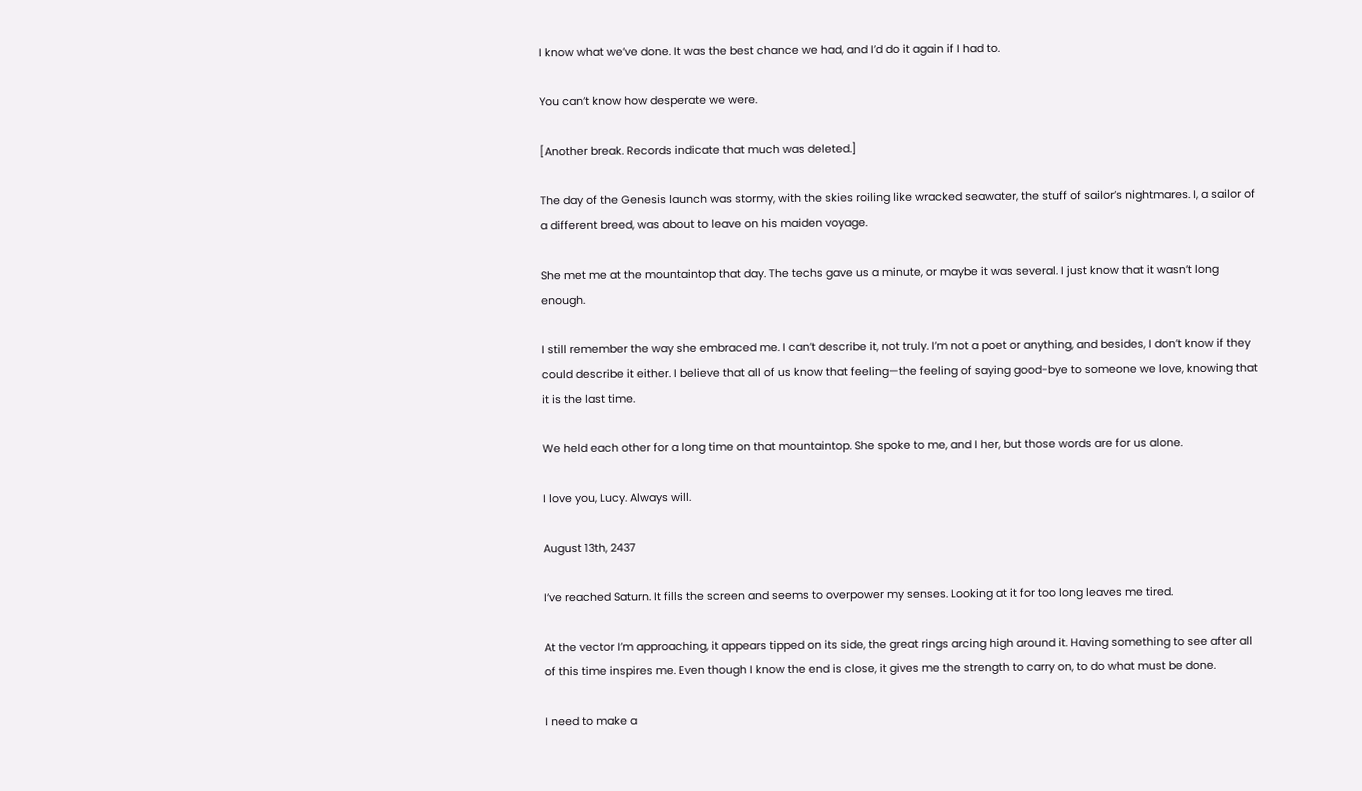I know what we’ve done. It was the best chance we had, and I’d do it again if I had to.

You can’t know how desperate we were.

[Another break. Records indicate that much was deleted.]

The day of the Genesis launch was stormy, with the skies roiling like wracked seawater, the stuff of sailor’s nightmares. I, a sailor of a different breed, was about to leave on his maiden voyage.

She met me at the mountaintop that day. The techs gave us a minute, or maybe it was several. I just know that it wasn’t long enough.

I still remember the way she embraced me. I can’t describe it, not truly. I’m not a poet or anything, and besides, I don’t know if they could describe it either. I believe that all of us know that feeling—the feeling of saying good-bye to someone we love, knowing that it is the last time.

We held each other for a long time on that mountaintop. She spoke to me, and I her, but those words are for us alone.

I love you, Lucy. Always will.

August 13th, 2437

I’ve reached Saturn. It fills the screen and seems to overpower my senses. Looking at it for too long leaves me tired.

At the vector I’m approaching, it appears tipped on its side, the great rings arcing high around it. Having something to see after all of this time inspires me. Even though I know the end is close, it gives me the strength to carry on, to do what must be done.

I need to make a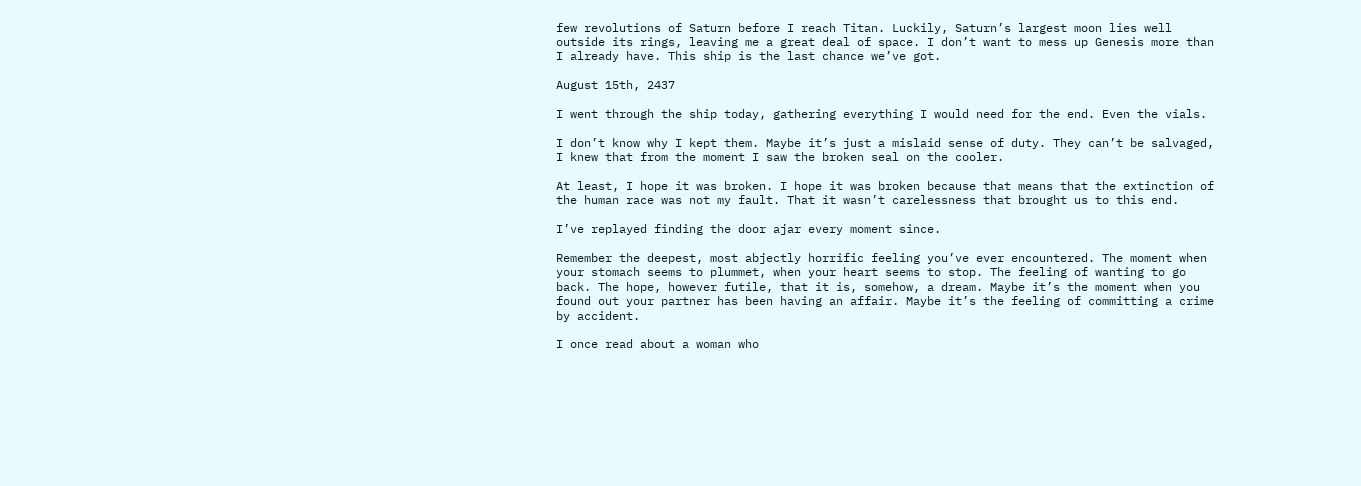few revolutions of Saturn before I reach Titan. Luckily, Saturn’s largest moon lies well outside its rings, leaving me a great deal of space. I don’t want to mess up Genesis more than I already have. This ship is the last chance we’ve got.

August 15th, 2437

I went through the ship today, gathering everything I would need for the end. Even the vials.

I don’t know why I kept them. Maybe it’s just a mislaid sense of duty. They can’t be salvaged, I knew that from the moment I saw the broken seal on the cooler.

At least, I hope it was broken. I hope it was broken because that means that the extinction of the human race was not my fault. That it wasn’t carelessness that brought us to this end.

I’ve replayed finding the door ajar every moment since.

Remember the deepest, most abjectly horrific feeling you’ve ever encountered. The moment when your stomach seems to plummet, when your heart seems to stop. The feeling of wanting to go back. The hope, however futile, that it is, somehow, a dream. Maybe it’s the moment when you found out your partner has been having an affair. Maybe it’s the feeling of committing a crime by accident.

I once read about a woman who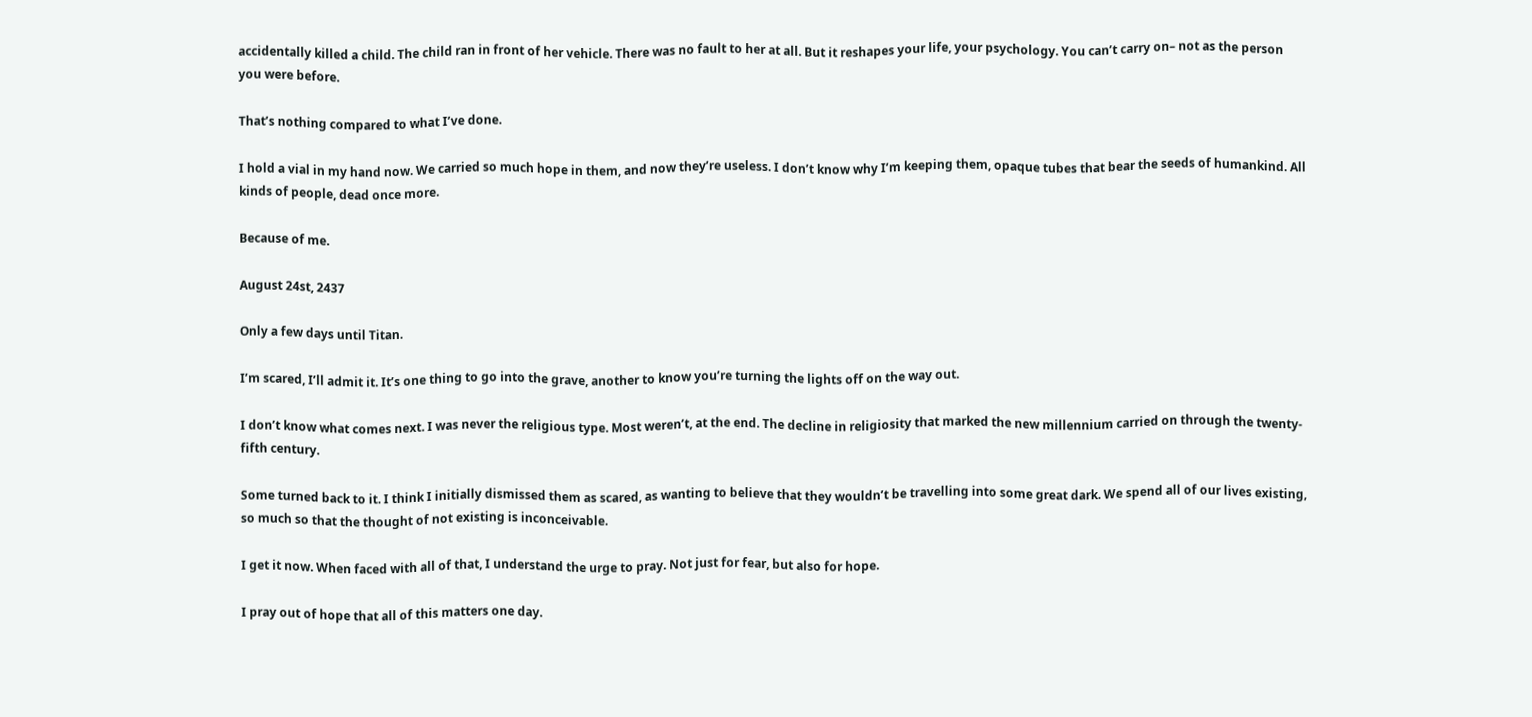accidentally killed a child. The child ran in front of her vehicle. There was no fault to her at all. But it reshapes your life, your psychology. You can’t carry on– not as the person you were before.

That’s nothing compared to what I’ve done.

I hold a vial in my hand now. We carried so much hope in them, and now they’re useless. I don’t know why I’m keeping them, opaque tubes that bear the seeds of humankind. All kinds of people, dead once more.

Because of me.

August 24st, 2437

Only a few days until Titan.

I’m scared, I’ll admit it. It’s one thing to go into the grave, another to know you’re turning the lights off on the way out.

I don’t know what comes next. I was never the religious type. Most weren’t, at the end. The decline in religiosity that marked the new millennium carried on through the twenty-fifth century.

Some turned back to it. I think I initially dismissed them as scared, as wanting to believe that they wouldn’t be travelling into some great dark. We spend all of our lives existing, so much so that the thought of not existing is inconceivable.

I get it now. When faced with all of that, I understand the urge to pray. Not just for fear, but also for hope.

I pray out of hope that all of this matters one day.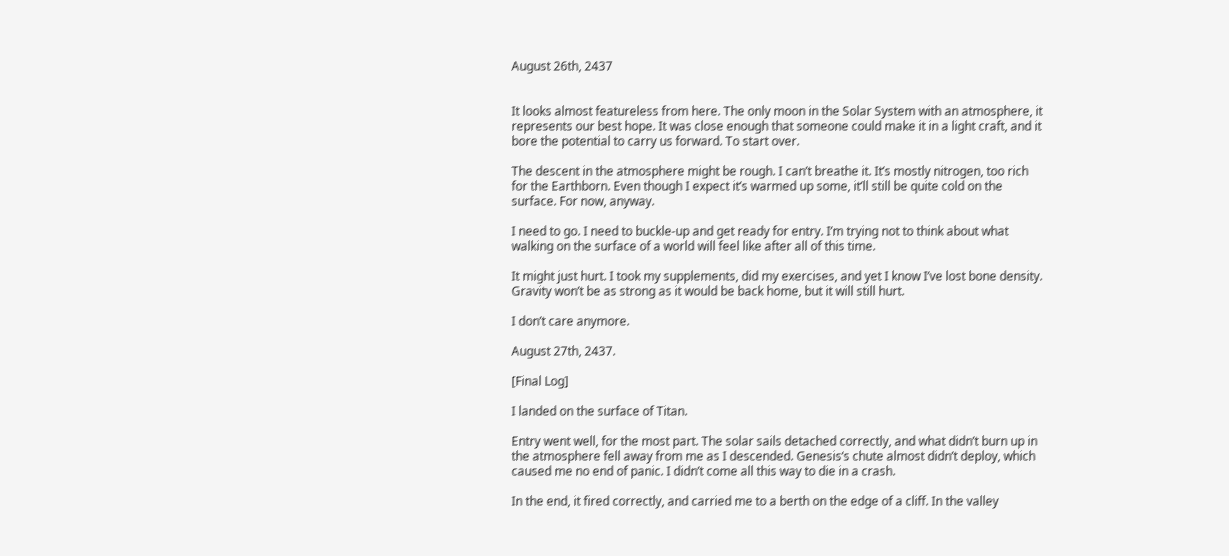August 26th, 2437


It looks almost featureless from here. The only moon in the Solar System with an atmosphere, it represents our best hope. It was close enough that someone could make it in a light craft, and it bore the potential to carry us forward. To start over.

The descent in the atmosphere might be rough. I can’t breathe it. It’s mostly nitrogen, too rich for the Earthborn. Even though I expect it’s warmed up some, it’ll still be quite cold on the surface. For now, anyway.

I need to go. I need to buckle-up and get ready for entry. I’m trying not to think about what walking on the surface of a world will feel like after all of this time.

It might just hurt. I took my supplements, did my exercises, and yet I know I’ve lost bone density. Gravity won’t be as strong as it would be back home, but it will still hurt.

I don’t care anymore.

August 27th, 2437.

[Final Log]

I landed on the surface of Titan.

Entry went well, for the most part. The solar sails detached correctly, and what didn’t burn up in the atmosphere fell away from me as I descended. Genesis‘s chute almost didn’t deploy, which caused me no end of panic. I didn’t come all this way to die in a crash.

In the end, it fired correctly, and carried me to a berth on the edge of a cliff. In the valley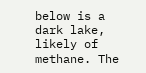below is a dark lake, likely of methane. The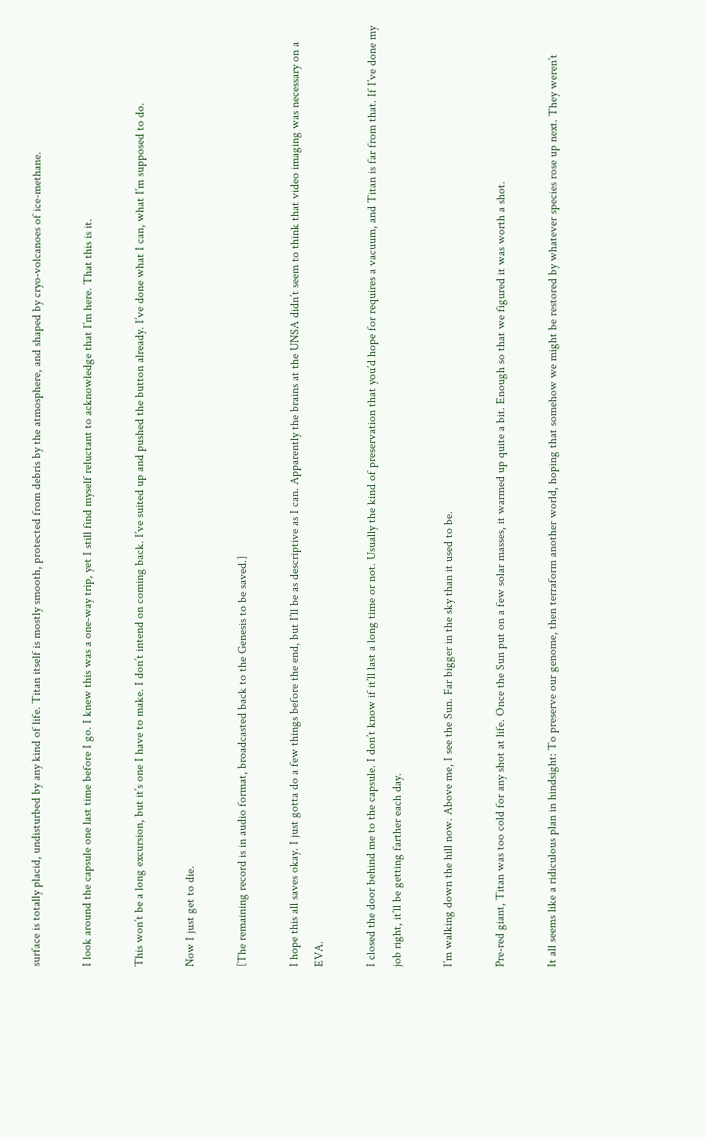surface is totally placid, undisturbed by any kind of life. Titan itself is mostly smooth, protected from debris by the atmosphere, and shaped by cryo-volcanoes of ice-methane.

I look around the capsule one last time before I go. I knew this was a one-way trip, yet I still find myself reluctant to acknowledge that I’m here. That this is it.

This won’t be a long excursion, but it’s one I have to make. I don’t intend on coming back. I’ve suited up and pushed the button already. I’ve done what I can, what I’m supposed to do.

Now I just get to die.

[The remaining record is in audio format, broadcasted back to the Genesis to be saved.]

I hope this all saves okay. I just gotta do a few things before the end, but I’ll be as descriptive as I can. Apparently the brains at the UNSA didn’t seem to think that video imaging was necessary on a EVA.

I closed the door behind me to the capsule. I don’t know if it’ll last a long time or not. Usually the kind of preservation that you’d hope for requires a vacuum, and Titan is far from that. If I’ve done my job right, it’ll be getting farther each day.

I’m walking down the hill now. Above me, I see the Sun. Far bigger in the sky than it used to be.

Pre-red giant, Titan was too cold for any shot at life. Once the Sun put on a few solar masses, it warmed up quite a bit. Enough so that we figured it was worth a shot.

It all seems like a ridiculous plan in hindsight: To preserve our genome, then terraform another world, hoping that somehow we might be restored by whatever species rose up next. They weren’t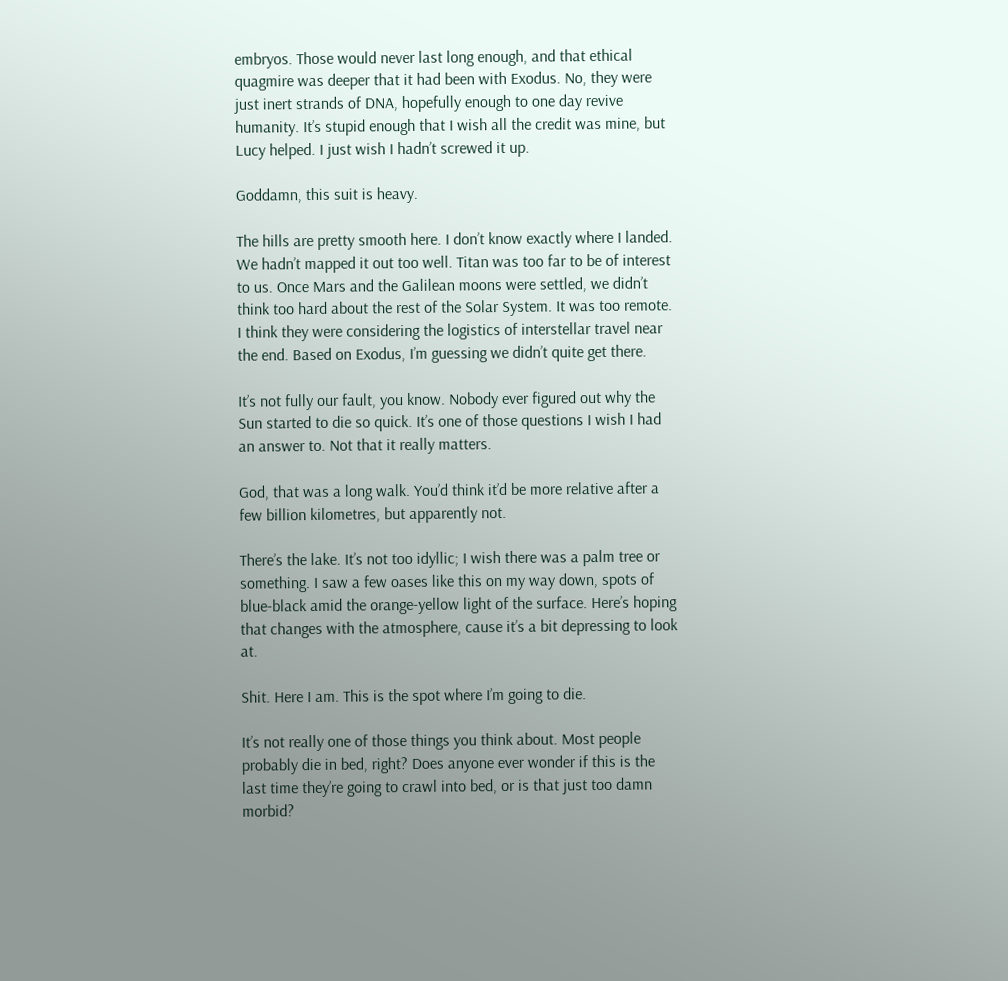embryos. Those would never last long enough, and that ethical quagmire was deeper that it had been with Exodus. No, they were just inert strands of DNA, hopefully enough to one day revive humanity. It’s stupid enough that I wish all the credit was mine, but Lucy helped. I just wish I hadn’t screwed it up.

Goddamn, this suit is heavy.

The hills are pretty smooth here. I don’t know exactly where I landed. We hadn’t mapped it out too well. Titan was too far to be of interest to us. Once Mars and the Galilean moons were settled, we didn’t think too hard about the rest of the Solar System. It was too remote. I think they were considering the logistics of interstellar travel near the end. Based on Exodus, I’m guessing we didn’t quite get there.

It’s not fully our fault, you know. Nobody ever figured out why the Sun started to die so quick. It’s one of those questions I wish I had an answer to. Not that it really matters.

God, that was a long walk. You’d think it’d be more relative after a few billion kilometres, but apparently not.

There’s the lake. It’s not too idyllic; I wish there was a palm tree or something. I saw a few oases like this on my way down, spots of blue-black amid the orange-yellow light of the surface. Here’s hoping that changes with the atmosphere, cause it’s a bit depressing to look at.

Shit. Here I am. This is the spot where I’m going to die.

It’s not really one of those things you think about. Most people probably die in bed, right? Does anyone ever wonder if this is the last time they’re going to crawl into bed, or is that just too damn morbid?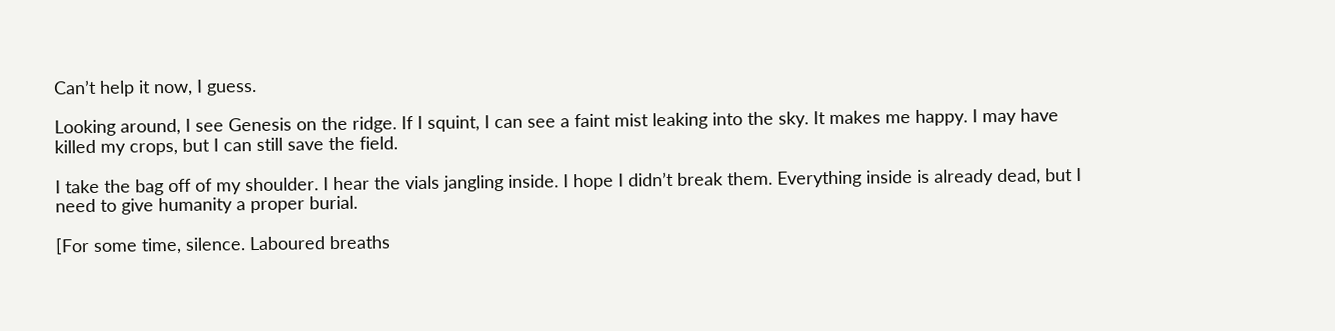Can’t help it now, I guess.

Looking around, I see Genesis on the ridge. If I squint, I can see a faint mist leaking into the sky. It makes me happy. I may have killed my crops, but I can still save the field.

I take the bag off of my shoulder. I hear the vials jangling inside. I hope I didn’t break them. Everything inside is already dead, but I need to give humanity a proper burial.

[For some time, silence. Laboured breaths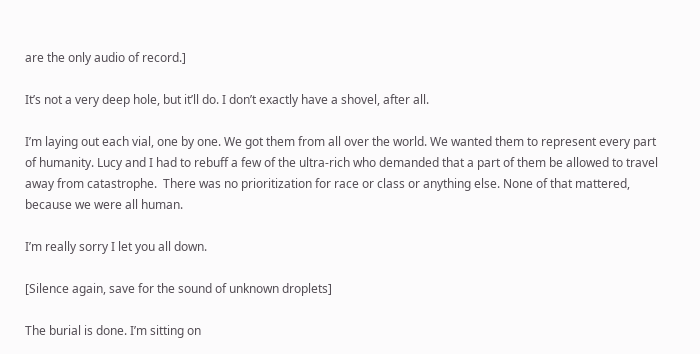are the only audio of record.]

It’s not a very deep hole, but it’ll do. I don’t exactly have a shovel, after all.

I’m laying out each vial, one by one. We got them from all over the world. We wanted them to represent every part of humanity. Lucy and I had to rebuff a few of the ultra-rich who demanded that a part of them be allowed to travel away from catastrophe.  There was no prioritization for race or class or anything else. None of that mattered, because we were all human.

I’m really sorry I let you all down.

[Silence again, save for the sound of unknown droplets]

The burial is done. I’m sitting on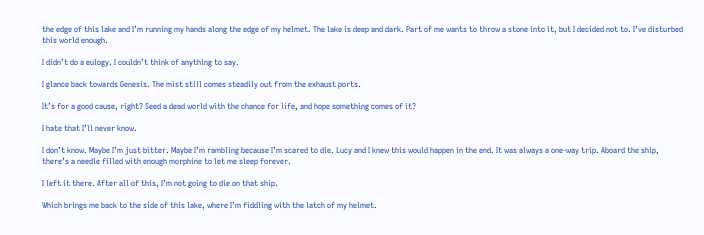the edge of this lake and I’m running my hands along the edge of my helmet. The lake is deep and dark. Part of me wants to throw a stone into it, but I decided not to. I’ve disturbed this world enough.

I didn’t do a eulogy. I couldn’t think of anything to say.

I glance back towards Genesis. The mist still comes steadily out from the exhaust ports.

It’s for a good cause, right? Seed a dead world with the chance for life, and hope something comes of it?

I hate that I’ll never know.

I don’t know. Maybe I’m just bitter. Maybe I’m rambling because I’m scared to die. Lucy and I knew this would happen in the end. It was always a one-way trip. Aboard the ship, there’s a needle filled with enough morphine to let me sleep forever.

I left it there. After all of this, I’m not going to die on that ship.

Which brings me back to the side of this lake, where I’m fiddling with the latch of my helmet.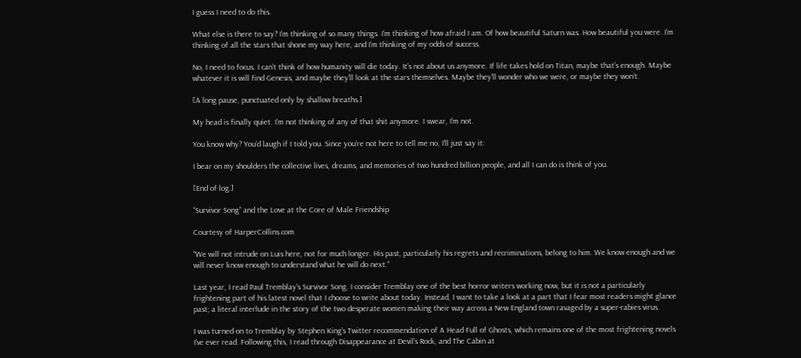I guess I need to do this.

What else is there to say? I’m thinking of so many things. I’m thinking of how afraid I am. Of how beautiful Saturn was. How beautiful you were. I’m thinking of all the stars that shone my way here, and I’m thinking of my odds of success.

No, I need to focus. I can’t think of how humanity will die today. It’s not about us anymore. If life takes hold on Titan, maybe that’s enough. Maybe whatever it is will find Genesis, and maybe they’ll look at the stars themselves. Maybe they’ll wonder who we were, or maybe they won’t.

[A long pause, punctuated only by shallow breaths.]

My head is finally quiet. I’m not thinking of any of that shit anymore. I swear, I’m not.

You know why? You’d laugh if I told you. Since you’re not here to tell me no, I’ll just say it:

I bear on my shoulders the collective lives, dreams, and memories of two hundred billion people, and all I can do is think of you.

[End of log.]

“Survivor Song” and the Love at the Core of Male Friendship

Courtesy of HarperCollins.com

“We will not intrude on Luis here, not for much longer. His past, particularly his regrets and recriminations, belong to him. We know enough and we will never know enough to understand what he will do next.”

Last year, I read Paul Tremblay’s Survivor Song. I consider Tremblay one of the best horror writers working now, but it is not a particularly frightening part of his latest novel that I choose to write about today. Instead, I want to take a look at a part that I fear most readers might glance past; a literal interlude in the story of the two desperate women making their way across a New England town ravaged by a super-rabies virus.

I was turned on to Tremblay by Stephen King’s Twitter recommendation of A Head Full of Ghosts, which remains one of the most frightening novels I’ve ever read. Following this, I read through Disappearance at Devil’s Rock, and The Cabin at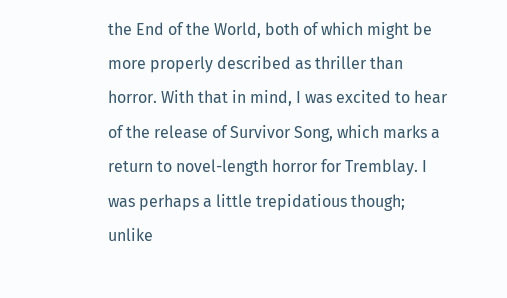the End of the World, both of which might be more properly described as thriller than horror. With that in mind, I was excited to hear of the release of Survivor Song, which marks a return to novel-length horror for Tremblay. I was perhaps a little trepidatious though; unlike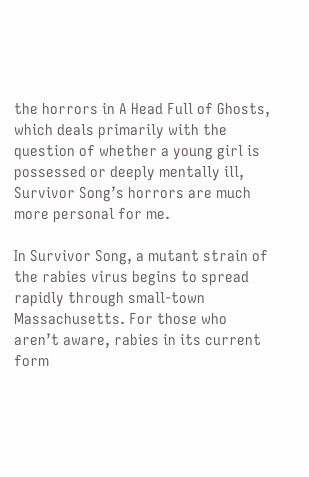the horrors in A Head Full of Ghosts, which deals primarily with the question of whether a young girl is possessed or deeply mentally ill, Survivor Song’s horrors are much more personal for me.

In Survivor Song, a mutant strain of the rabies virus begins to spread rapidly through small-town Massachusetts. For those who aren’t aware, rabies in its current form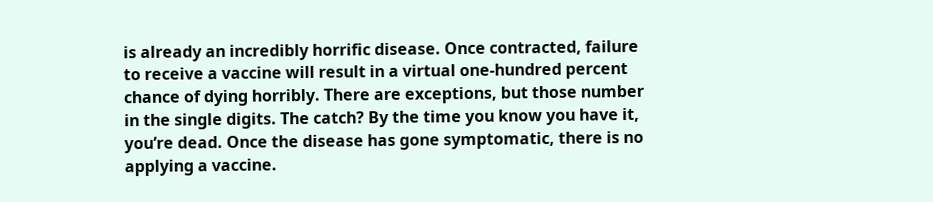is already an incredibly horrific disease. Once contracted, failure to receive a vaccine will result in a virtual one-hundred percent chance of dying horribly. There are exceptions, but those number in the single digits. The catch? By the time you know you have it, you’re dead. Once the disease has gone symptomatic, there is no applying a vaccine.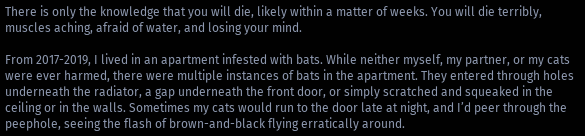There is only the knowledge that you will die, likely within a matter of weeks. You will die terribly, muscles aching, afraid of water, and losing your mind.

From 2017-2019, I lived in an apartment infested with bats. While neither myself, my partner, or my cats were ever harmed, there were multiple instances of bats in the apartment. They entered through holes underneath the radiator, a gap underneath the front door, or simply scratched and squeaked in the ceiling or in the walls. Sometimes my cats would run to the door late at night, and I’d peer through the peephole, seeing the flash of brown-and-black flying erratically around.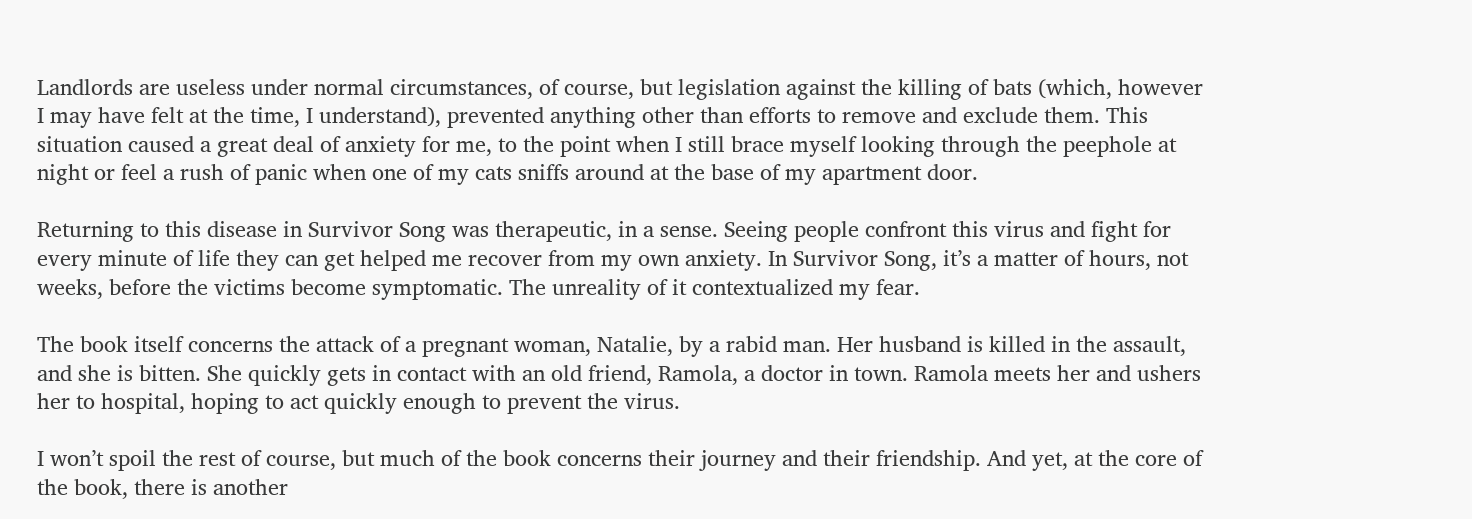Landlords are useless under normal circumstances, of course, but legislation against the killing of bats (which, however I may have felt at the time, I understand), prevented anything other than efforts to remove and exclude them. This situation caused a great deal of anxiety for me, to the point when I still brace myself looking through the peephole at night or feel a rush of panic when one of my cats sniffs around at the base of my apartment door.

Returning to this disease in Survivor Song was therapeutic, in a sense. Seeing people confront this virus and fight for every minute of life they can get helped me recover from my own anxiety. In Survivor Song, it’s a matter of hours, not weeks, before the victims become symptomatic. The unreality of it contextualized my fear.

The book itself concerns the attack of a pregnant woman, Natalie, by a rabid man. Her husband is killed in the assault, and she is bitten. She quickly gets in contact with an old friend, Ramola, a doctor in town. Ramola meets her and ushers her to hospital, hoping to act quickly enough to prevent the virus.

I won’t spoil the rest of course, but much of the book concerns their journey and their friendship. And yet, at the core of the book, there is another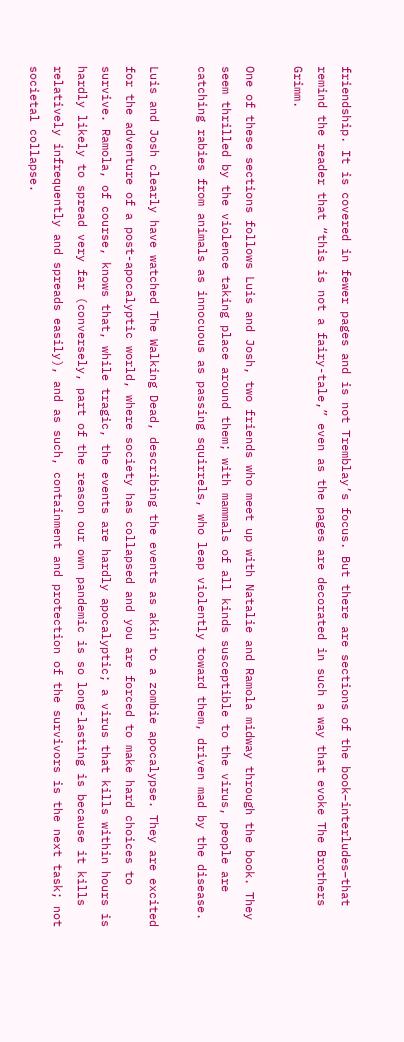friendship. It is covered in fewer pages and is not Tremblay’s focus. But there are sections of the book–interludes–that remind the reader that “this is not a fairy-tale,” even as the pages are decorated in such a way that evoke The Brothers Grimm.

One of these sections follows Luis and Josh, two friends who meet up with Natalie and Ramola midway through the book. They seem thrilled by the violence taking place around them; with mammals of all kinds susceptible to the virus, people are catching rabies from animals as innocuous as passing squirrels, who leap violently toward them, driven mad by the disease.

Luis and Josh clearly have watched The Walking Dead, describing the events as akin to a zombie apocalypse. They are excited for the adventure of a post-apocalyptic world, where society has collapsed and you are forced to make hard choices to survive. Ramola, of course, knows that, while tragic, the events are hardly apocalyptic; a virus that kills within hours is hardly likely to spread very far (conversely, part of the reason our own pandemic is so long-lasting is because it kills relatively infrequently and spreads easily), and as such, containment and protection of the survivors is the next task; not societal collapse.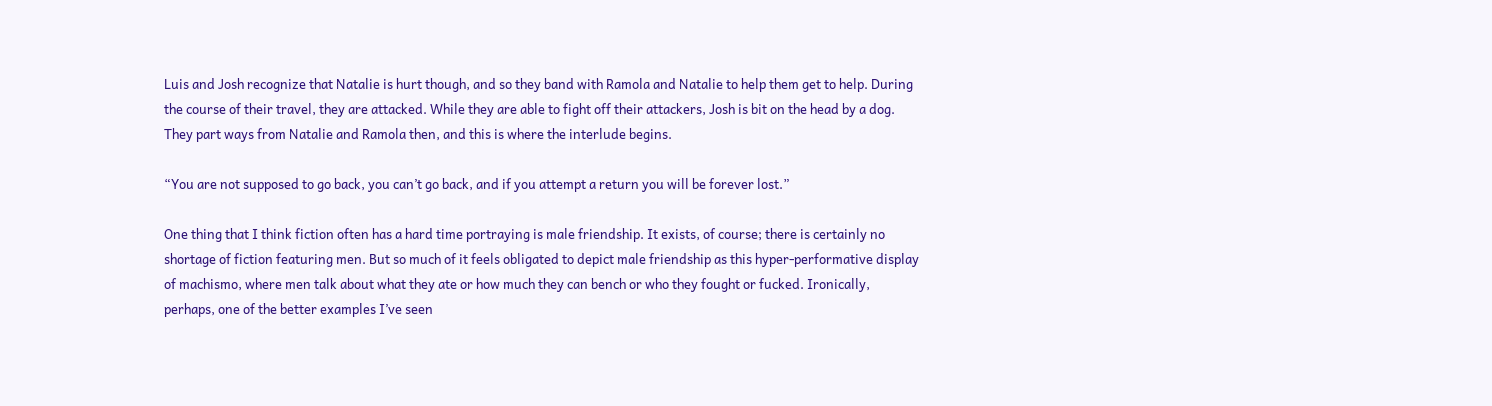Luis and Josh recognize that Natalie is hurt though, and so they band with Ramola and Natalie to help them get to help. During the course of their travel, they are attacked. While they are able to fight off their attackers, Josh is bit on the head by a dog. They part ways from Natalie and Ramola then, and this is where the interlude begins.

“You are not supposed to go back, you can’t go back, and if you attempt a return you will be forever lost.”

One thing that I think fiction often has a hard time portraying is male friendship. It exists, of course; there is certainly no shortage of fiction featuring men. But so much of it feels obligated to depict male friendship as this hyper-performative display of machismo, where men talk about what they ate or how much they can bench or who they fought or fucked. Ironically, perhaps, one of the better examples I’ve seen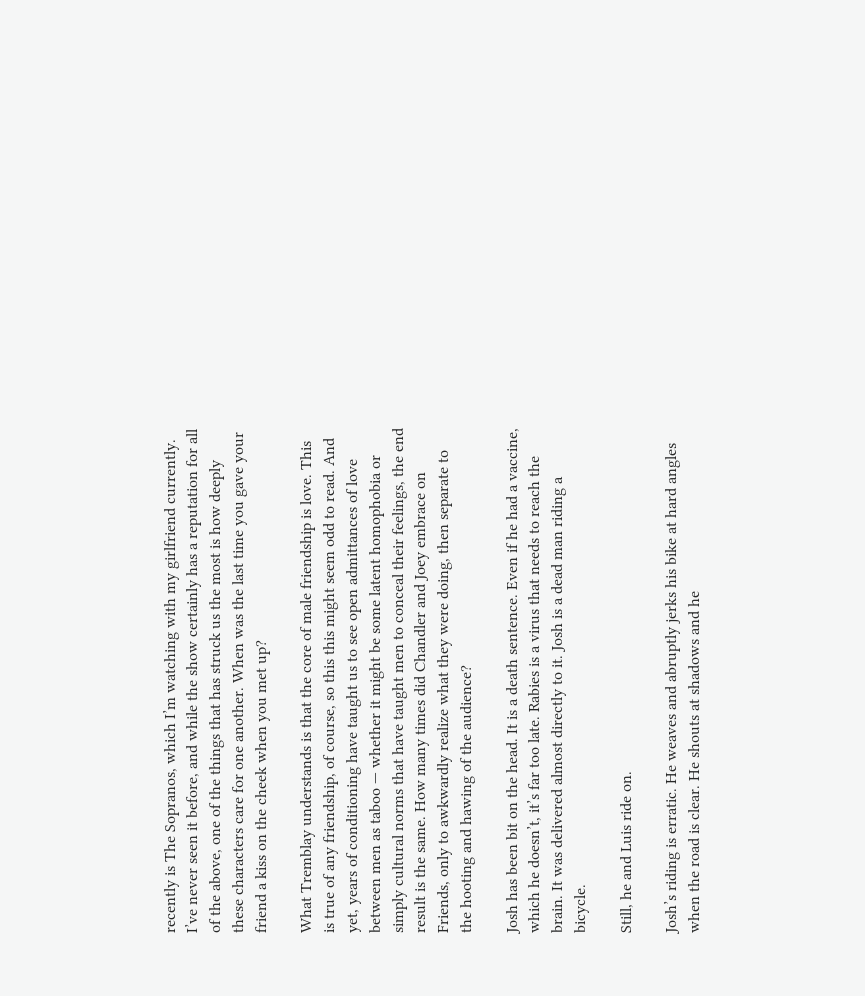recently is The Sopranos, which I’m watching with my girlfriend currently. I’ve never seen it before, and while the show certainly has a reputation for all of the above, one of the things that has struck us the most is how deeply these characters care for one another. When was the last time you gave your friend a kiss on the cheek when you met up?

What Tremblay understands is that the core of male friendship is love. This is true of any friendship, of course, so this this might seem odd to read. And yet, years of conditioning have taught us to see open admittances of love between men as taboo — whether it might be some latent homophobia or simply cultural norms that have taught men to conceal their feelings, the end result is the same. How many times did Chandler and Joey embrace on Friends, only to awkwardly realize what they were doing, then separate to the hooting and hawing of the audience?

Josh has been bit on the head. It is a death sentence. Even if he had a vaccine, which he doesn’t, it’s far too late. Rabies is a virus that needs to reach the brain. It was delivered almost directly to it. Josh is a dead man riding a bicycle.

Still, he and Luis ride on.

Josh’s riding is erratic. He weaves and abruptly jerks his bike at hard angles when the road is clear. He shouts at shadows and he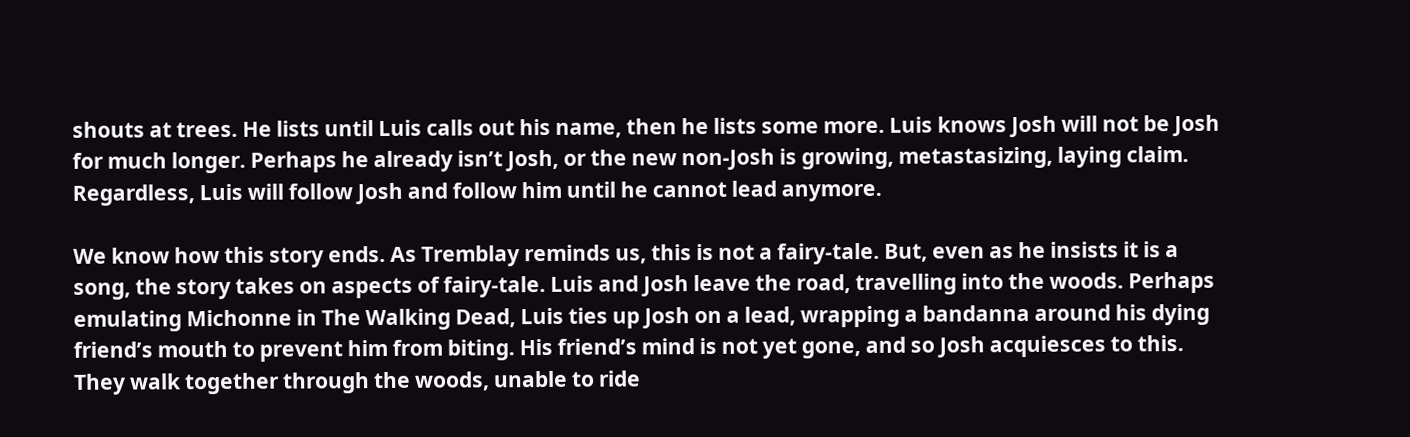shouts at trees. He lists until Luis calls out his name, then he lists some more. Luis knows Josh will not be Josh for much longer. Perhaps he already isn’t Josh, or the new non-Josh is growing, metastasizing, laying claim. Regardless, Luis will follow Josh and follow him until he cannot lead anymore.

We know how this story ends. As Tremblay reminds us, this is not a fairy-tale. But, even as he insists it is a song, the story takes on aspects of fairy-tale. Luis and Josh leave the road, travelling into the woods. Perhaps emulating Michonne in The Walking Dead, Luis ties up Josh on a lead, wrapping a bandanna around his dying friend’s mouth to prevent him from biting. His friend’s mind is not yet gone, and so Josh acquiesces to this. They walk together through the woods, unable to ride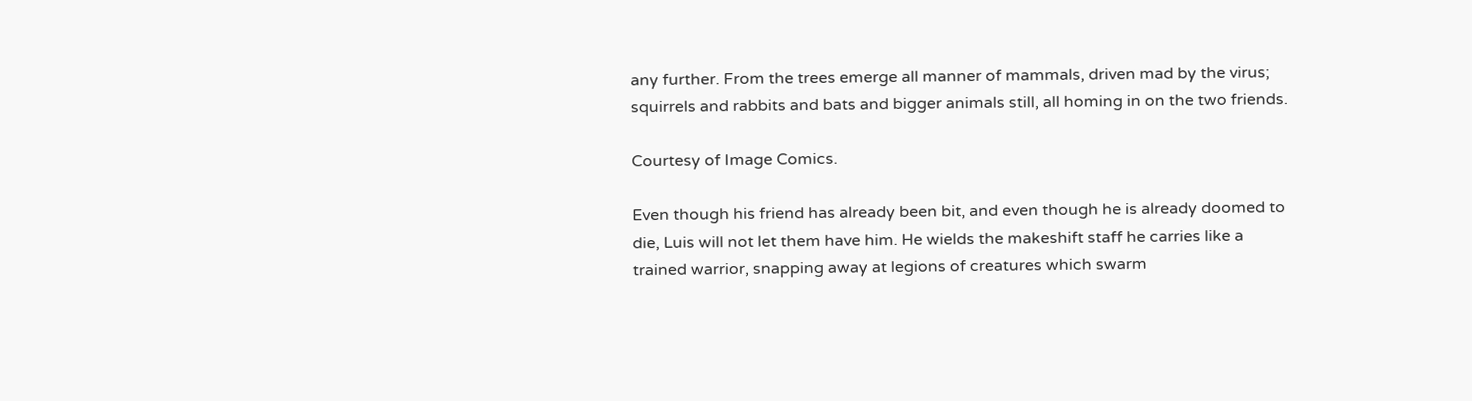any further. From the trees emerge all manner of mammals, driven mad by the virus; squirrels and rabbits and bats and bigger animals still, all homing in on the two friends.

Courtesy of Image Comics.

Even though his friend has already been bit, and even though he is already doomed to die, Luis will not let them have him. He wields the makeshift staff he carries like a trained warrior, snapping away at legions of creatures which swarm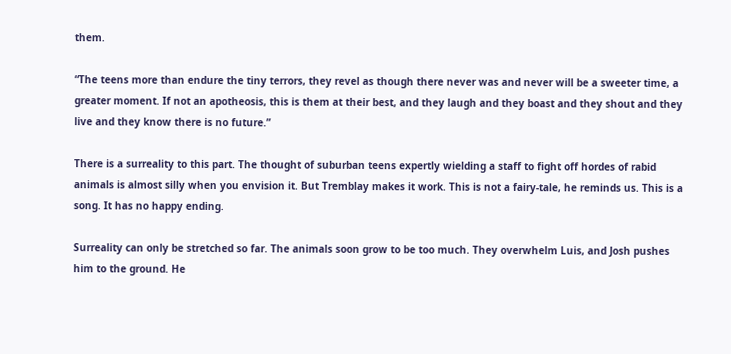them.

“The teens more than endure the tiny terrors, they revel as though there never was and never will be a sweeter time, a greater moment. If not an apotheosis, this is them at their best, and they laugh and they boast and they shout and they live and they know there is no future.”

There is a surreality to this part. The thought of suburban teens expertly wielding a staff to fight off hordes of rabid animals is almost silly when you envision it. But Tremblay makes it work. This is not a fairy-tale, he reminds us. This is a song. It has no happy ending.

Surreality can only be stretched so far. The animals soon grow to be too much. They overwhelm Luis, and Josh pushes him to the ground. He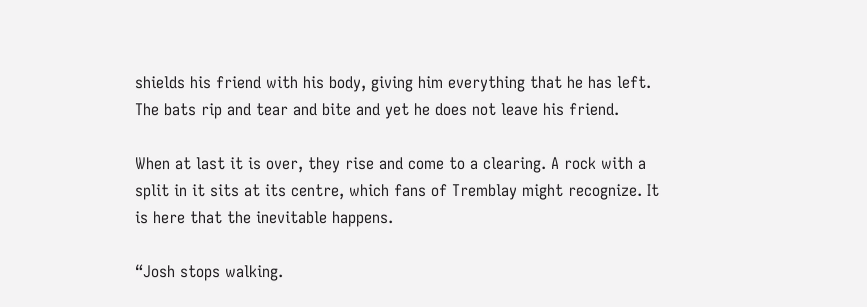shields his friend with his body, giving him everything that he has left. The bats rip and tear and bite and yet he does not leave his friend.

When at last it is over, they rise and come to a clearing. A rock with a split in it sits at its centre, which fans of Tremblay might recognize. It is here that the inevitable happens.

“Josh stops walking.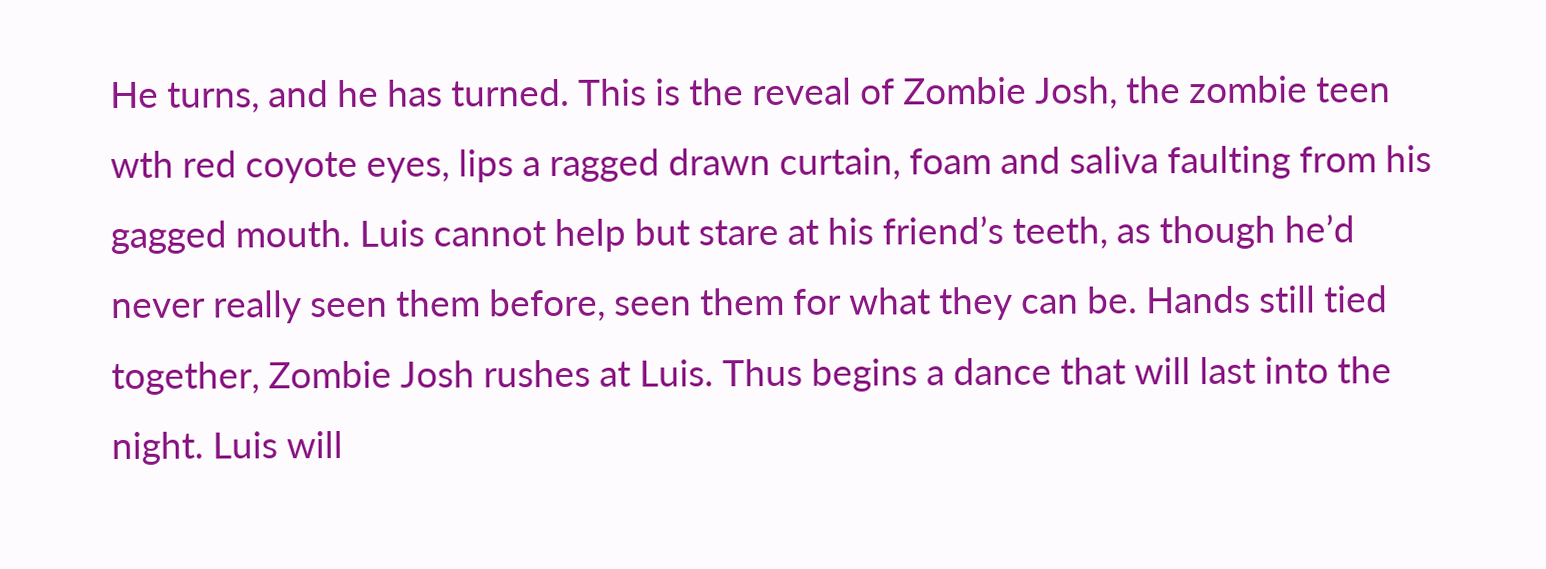He turns, and he has turned. This is the reveal of Zombie Josh, the zombie teen wth red coyote eyes, lips a ragged drawn curtain, foam and saliva faulting from his gagged mouth. Luis cannot help but stare at his friend’s teeth, as though he’d never really seen them before, seen them for what they can be. Hands still tied together, Zombie Josh rushes at Luis. Thus begins a dance that will last into the night. Luis will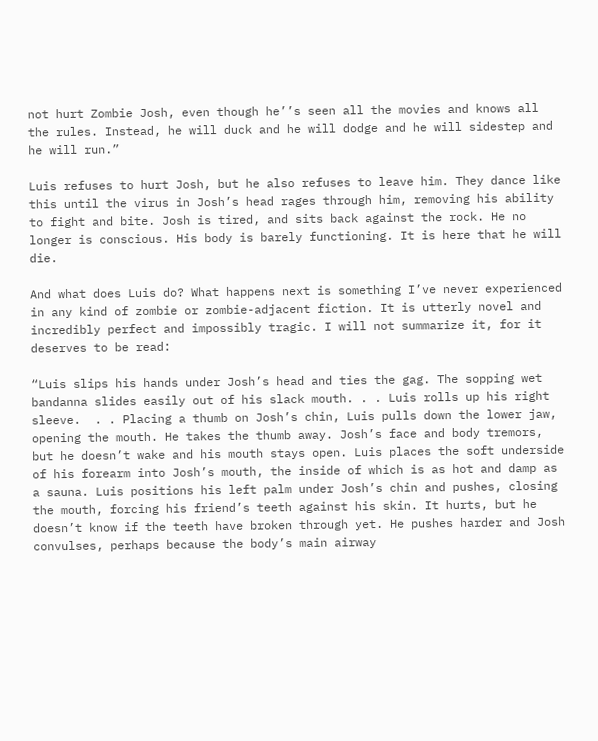not hurt Zombie Josh, even though he’’s seen all the movies and knows all the rules. Instead, he will duck and he will dodge and he will sidestep and he will run.”

Luis refuses to hurt Josh, but he also refuses to leave him. They dance like this until the virus in Josh’s head rages through him, removing his ability to fight and bite. Josh is tired, and sits back against the rock. He no longer is conscious. His body is barely functioning. It is here that he will die.

And what does Luis do? What happens next is something I’ve never experienced in any kind of zombie or zombie-adjacent fiction. It is utterly novel and incredibly perfect and impossibly tragic. I will not summarize it, for it deserves to be read:

“Luis slips his hands under Josh’s head and ties the gag. The sopping wet bandanna slides easily out of his slack mouth. . . Luis rolls up his right sleeve.  . . Placing a thumb on Josh’s chin, Luis pulls down the lower jaw, opening the mouth. He takes the thumb away. Josh’s face and body tremors, but he doesn’t wake and his mouth stays open. Luis places the soft underside of his forearm into Josh’s mouth, the inside of which is as hot and damp as a sauna. Luis positions his left palm under Josh’s chin and pushes, closing the mouth, forcing his friend’s teeth against his skin. It hurts, but he doesn’t know if the teeth have broken through yet. He pushes harder and Josh convulses, perhaps because the body’s main airway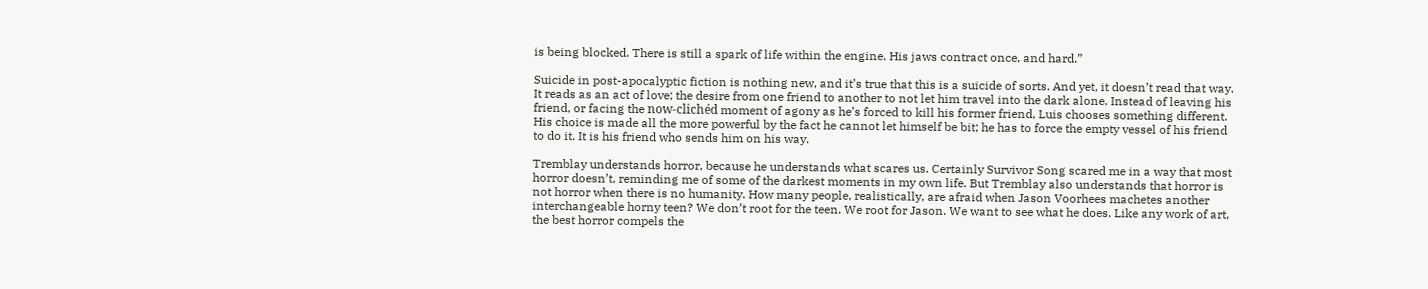is being blocked. There is still a spark of life within the engine. His jaws contract once, and hard.”

Suicide in post-apocalyptic fiction is nothing new, and it’s true that this is a suicide of sorts. And yet, it doesn’t read that way. It reads as an act of love; the desire from one friend to another to not let him travel into the dark alone. Instead of leaving his friend, or facing the now-clichéd moment of agony as he’s forced to kill his former friend, Luis chooses something different. His choice is made all the more powerful by the fact he cannot let himself be bit; he has to force the empty vessel of his friend to do it. It is his friend who sends him on his way.

Tremblay understands horror, because he understands what scares us. Certainly Survivor Song scared me in a way that most horror doesn’t, reminding me of some of the darkest moments in my own life. But Tremblay also understands that horror is not horror when there is no humanity. How many people, realistically, are afraid when Jason Voorhees machetes another interchangeable horny teen? We don’t root for the teen. We root for Jason. We want to see what he does. Like any work of art, the best horror compels the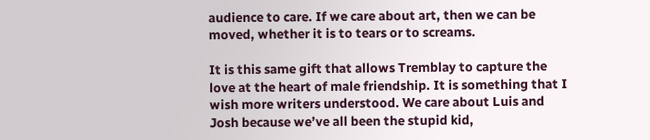audience to care. If we care about art, then we can be moved, whether it is to tears or to screams.

It is this same gift that allows Tremblay to capture the love at the heart of male friendship. It is something that I wish more writers understood. We care about Luis and Josh because we’ve all been the stupid kid,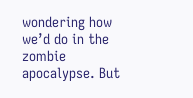wondering how we’d do in the zombie apocalypse. But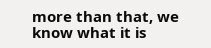more than that, we know what it is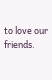to love our friends.